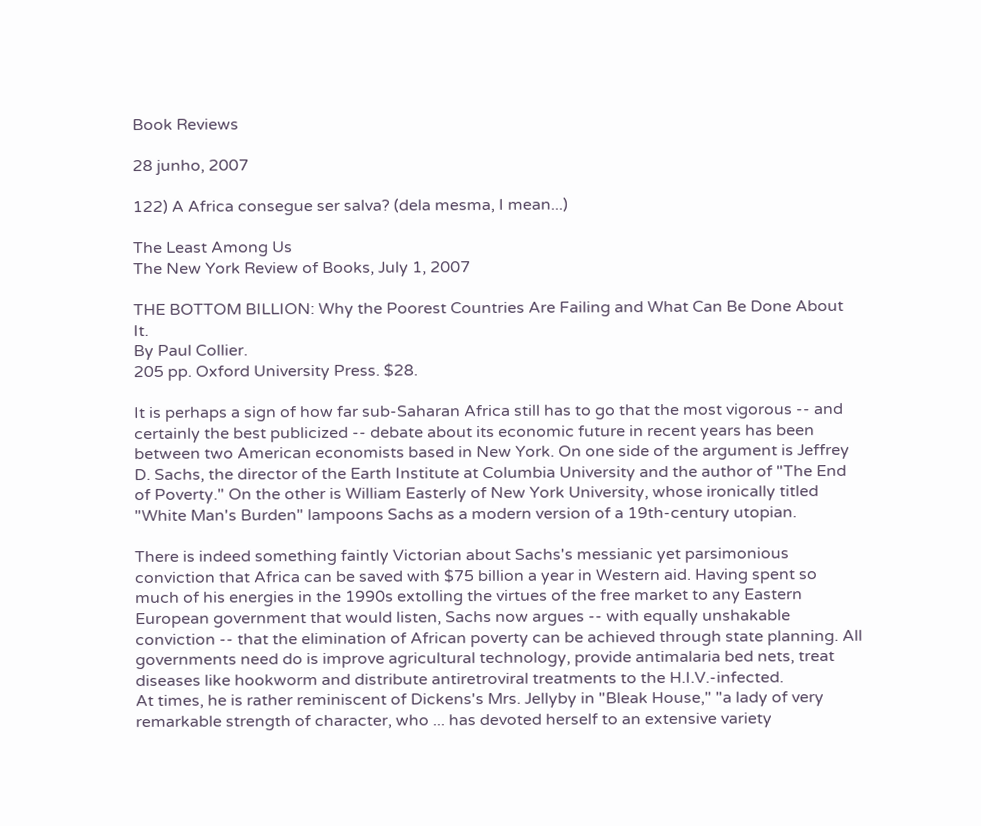Book Reviews

28 junho, 2007

122) A Africa consegue ser salva? (dela mesma, I mean...)

The Least Among Us
The New York Review of Books, July 1, 2007

THE BOTTOM BILLION: Why the Poorest Countries Are Failing and What Can Be Done About It.
By Paul Collier.
205 pp. Oxford University Press. $28.

It is perhaps a sign of how far sub-Saharan Africa still has to go that the most vigorous -- and certainly the best publicized -- debate about its economic future in recent years has been between two American economists based in New York. On one side of the argument is Jeffrey D. Sachs, the director of the Earth Institute at Columbia University and the author of "The End of Poverty." On the other is William Easterly of New York University, whose ironically titled "White Man's Burden" lampoons Sachs as a modern version of a 19th-century utopian.

There is indeed something faintly Victorian about Sachs's messianic yet parsimonious conviction that Africa can be saved with $75 billion a year in Western aid. Having spent so much of his energies in the 1990s extolling the virtues of the free market to any Eastern European government that would listen, Sachs now argues -- with equally unshakable conviction -- that the elimination of African poverty can be achieved through state planning. All governments need do is improve agricultural technology, provide antimalaria bed nets, treat diseases like hookworm and distribute antiretroviral treatments to the H.I.V.-infected.
At times, he is rather reminiscent of Dickens's Mrs. Jellyby in "Bleak House," "a lady of very remarkable strength of character, who ... has devoted herself to an extensive variety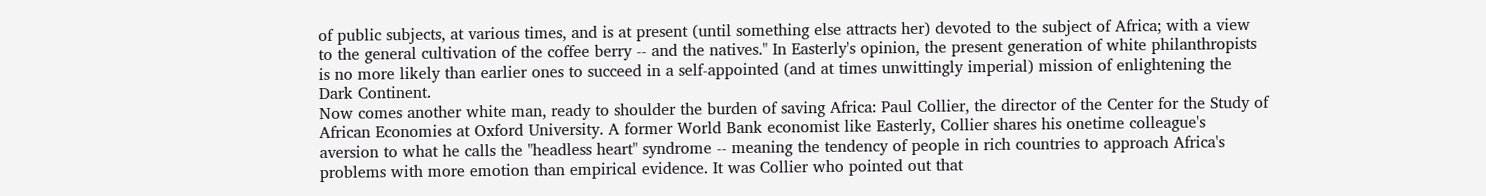of public subjects, at various times, and is at present (until something else attracts her) devoted to the subject of Africa; with a view to the general cultivation of the coffee berry -- and the natives." In Easterly's opinion, the present generation of white philanthropists is no more likely than earlier ones to succeed in a self-appointed (and at times unwittingly imperial) mission of enlightening the Dark Continent.
Now comes another white man, ready to shoulder the burden of saving Africa: Paul Collier, the director of the Center for the Study of African Economies at Oxford University. A former World Bank economist like Easterly, Collier shares his onetime colleague's aversion to what he calls the "headless heart" syndrome -- meaning the tendency of people in rich countries to approach Africa's problems with more emotion than empirical evidence. It was Collier who pointed out that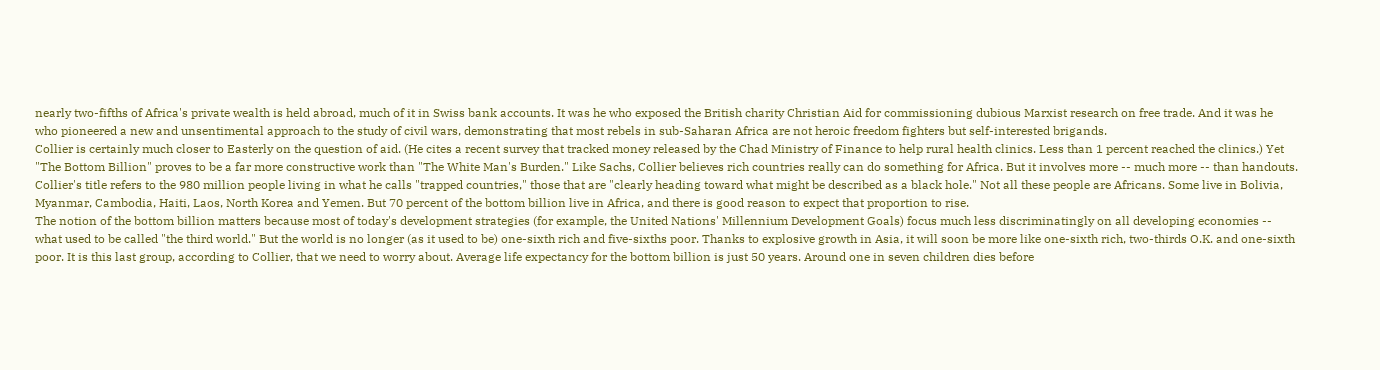nearly two-fifths of Africa's private wealth is held abroad, much of it in Swiss bank accounts. It was he who exposed the British charity Christian Aid for commissioning dubious Marxist research on free trade. And it was he who pioneered a new and unsentimental approach to the study of civil wars, demonstrating that most rebels in sub-Saharan Africa are not heroic freedom fighters but self-interested brigands.
Collier is certainly much closer to Easterly on the question of aid. (He cites a recent survey that tracked money released by the Chad Ministry of Finance to help rural health clinics. Less than 1 percent reached the clinics.) Yet "The Bottom Billion" proves to be a far more constructive work than "The White Man's Burden." Like Sachs, Collier believes rich countries really can do something for Africa. But it involves more -- much more -- than handouts.
Collier's title refers to the 980 million people living in what he calls "trapped countries," those that are "clearly heading toward what might be described as a black hole." Not all these people are Africans. Some live in Bolivia, Myanmar, Cambodia, Haiti, Laos, North Korea and Yemen. But 70 percent of the bottom billion live in Africa, and there is good reason to expect that proportion to rise.
The notion of the bottom billion matters because most of today's development strategies (for example, the United Nations' Millennium Development Goals) focus much less discriminatingly on all developing economies -- what used to be called "the third world." But the world is no longer (as it used to be) one-sixth rich and five-sixths poor. Thanks to explosive growth in Asia, it will soon be more like one-sixth rich, two-thirds O.K. and one-sixth poor. It is this last group, according to Collier, that we need to worry about. Average life expectancy for the bottom billion is just 50 years. Around one in seven children dies before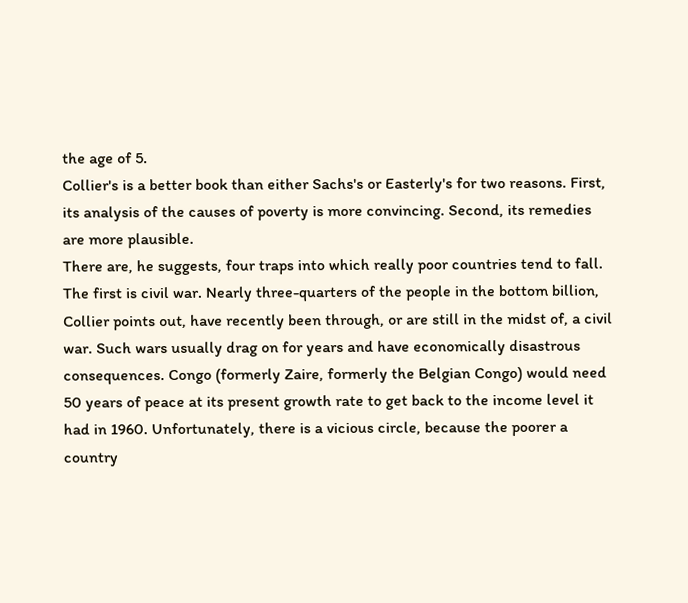the age of 5.
Collier's is a better book than either Sachs's or Easterly's for two reasons. First, its analysis of the causes of poverty is more convincing. Second, its remedies are more plausible.
There are, he suggests, four traps into which really poor countries tend to fall. The first is civil war. Nearly three-quarters of the people in the bottom billion, Collier points out, have recently been through, or are still in the midst of, a civil war. Such wars usually drag on for years and have economically disastrous consequences. Congo (formerly Zaire, formerly the Belgian Congo) would need 50 years of peace at its present growth rate to get back to the income level it had in 1960. Unfortunately, there is a vicious circle, because the poorer a country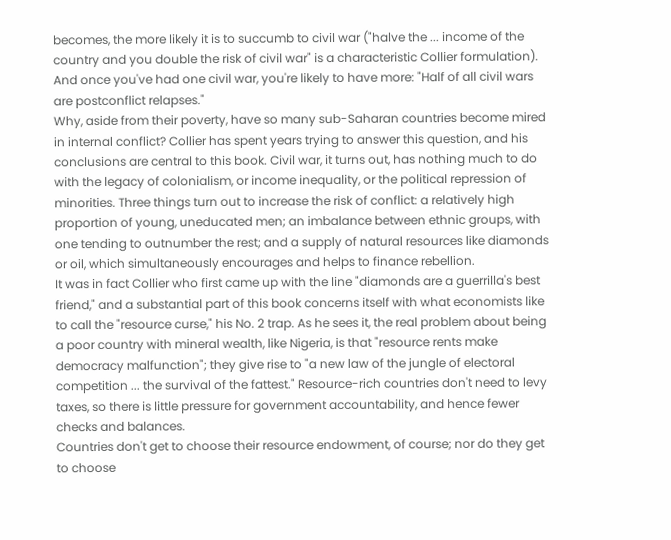becomes, the more likely it is to succumb to civil war ("halve the ... income of the country and you double the risk of civil war" is a characteristic Collier formulation). And once you've had one civil war, you're likely to have more: "Half of all civil wars are postconflict relapses."
Why, aside from their poverty, have so many sub-Saharan countries become mired in internal conflict? Collier has spent years trying to answer this question, and his conclusions are central to this book. Civil war, it turns out, has nothing much to do with the legacy of colonialism, or income inequality, or the political repression of minorities. Three things turn out to increase the risk of conflict: a relatively high proportion of young, uneducated men; an imbalance between ethnic groups, with one tending to outnumber the rest; and a supply of natural resources like diamonds or oil, which simultaneously encourages and helps to finance rebellion.
It was in fact Collier who first came up with the line "diamonds are a guerrilla's best friend," and a substantial part of this book concerns itself with what economists like to call the "resource curse," his No. 2 trap. As he sees it, the real problem about being a poor country with mineral wealth, like Nigeria, is that "resource rents make democracy malfunction"; they give rise to "a new law of the jungle of electoral competition ... the survival of the fattest." Resource-rich countries don't need to levy taxes, so there is little pressure for government accountability, and hence fewer checks and balances.
Countries don't get to choose their resource endowment, of course; nor do they get to choose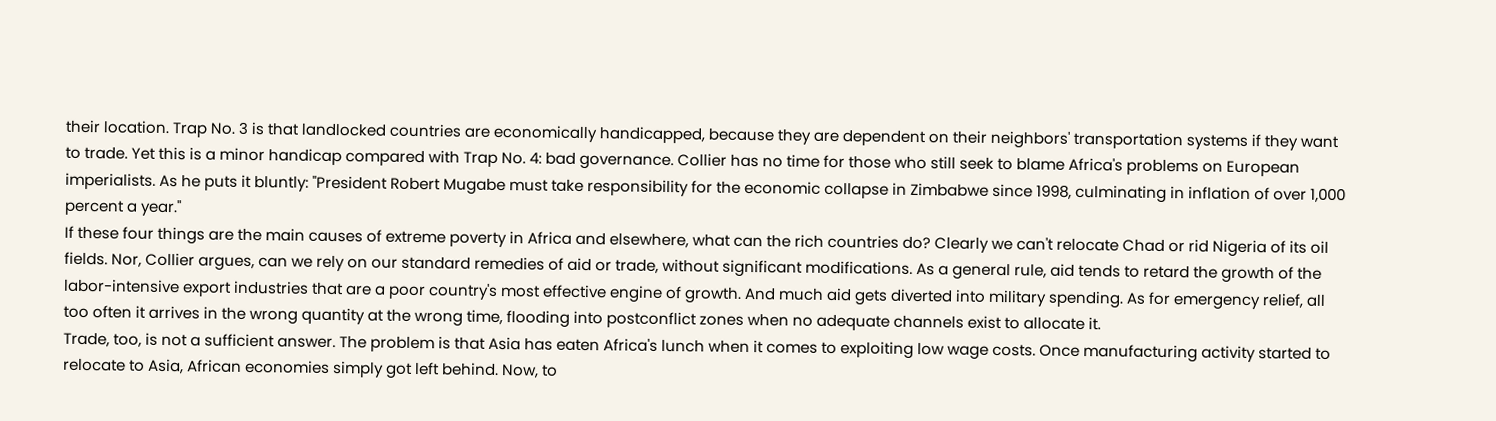their location. Trap No. 3 is that landlocked countries are economically handicapped, because they are dependent on their neighbors' transportation systems if they want to trade. Yet this is a minor handicap compared with Trap No. 4: bad governance. Collier has no time for those who still seek to blame Africa's problems on European imperialists. As he puts it bluntly: "President Robert Mugabe must take responsibility for the economic collapse in Zimbabwe since 1998, culminating in inflation of over 1,000 percent a year."
If these four things are the main causes of extreme poverty in Africa and elsewhere, what can the rich countries do? Clearly we can't relocate Chad or rid Nigeria of its oil fields. Nor, Collier argues, can we rely on our standard remedies of aid or trade, without significant modifications. As a general rule, aid tends to retard the growth of the labor-intensive export industries that are a poor country's most effective engine of growth. And much aid gets diverted into military spending. As for emergency relief, all too often it arrives in the wrong quantity at the wrong time, flooding into postconflict zones when no adequate channels exist to allocate it.
Trade, too, is not a sufficient answer. The problem is that Asia has eaten Africa's lunch when it comes to exploiting low wage costs. Once manufacturing activity started to relocate to Asia, African economies simply got left behind. Now, to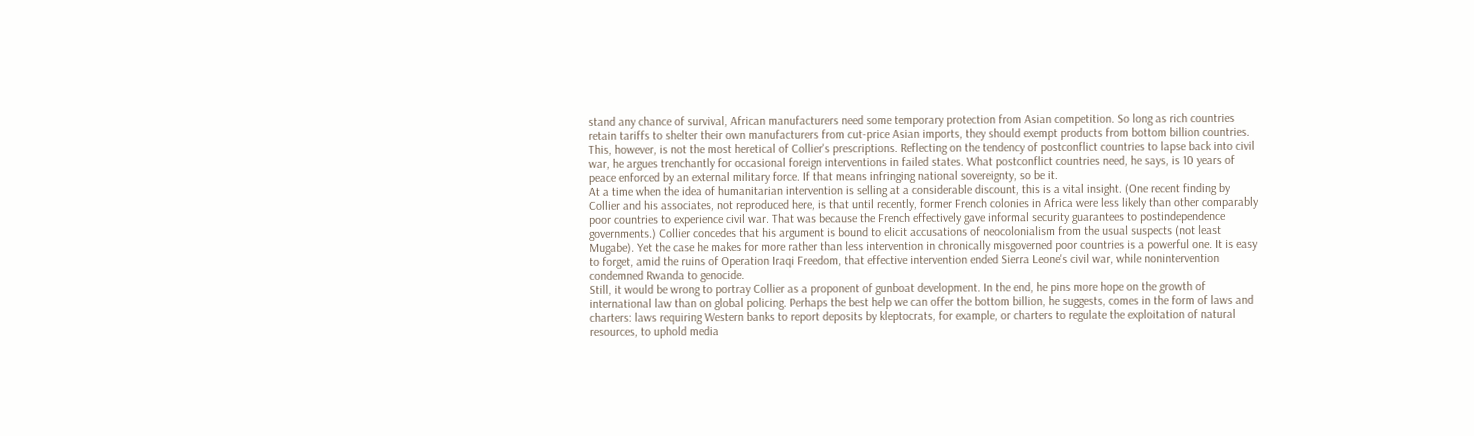stand any chance of survival, African manufacturers need some temporary protection from Asian competition. So long as rich countries retain tariffs to shelter their own manufacturers from cut-price Asian imports, they should exempt products from bottom billion countries.
This, however, is not the most heretical of Collier's prescriptions. Reflecting on the tendency of postconflict countries to lapse back into civil war, he argues trenchantly for occasional foreign interventions in failed states. What postconflict countries need, he says, is 10 years of peace enforced by an external military force. If that means infringing national sovereignty, so be it.
At a time when the idea of humanitarian intervention is selling at a considerable discount, this is a vital insight. (One recent finding by Collier and his associates, not reproduced here, is that until recently, former French colonies in Africa were less likely than other comparably poor countries to experience civil war. That was because the French effectively gave informal security guarantees to postindependence governments.) Collier concedes that his argument is bound to elicit accusations of neocolonialism from the usual suspects (not least Mugabe). Yet the case he makes for more rather than less intervention in chronically misgoverned poor countries is a powerful one. It is easy to forget, amid the ruins of Operation Iraqi Freedom, that effective intervention ended Sierra Leone's civil war, while nonintervention condemned Rwanda to genocide.
Still, it would be wrong to portray Collier as a proponent of gunboat development. In the end, he pins more hope on the growth of international law than on global policing. Perhaps the best help we can offer the bottom billion, he suggests, comes in the form of laws and charters: laws requiring Western banks to report deposits by kleptocrats, for example, or charters to regulate the exploitation of natural resources, to uphold media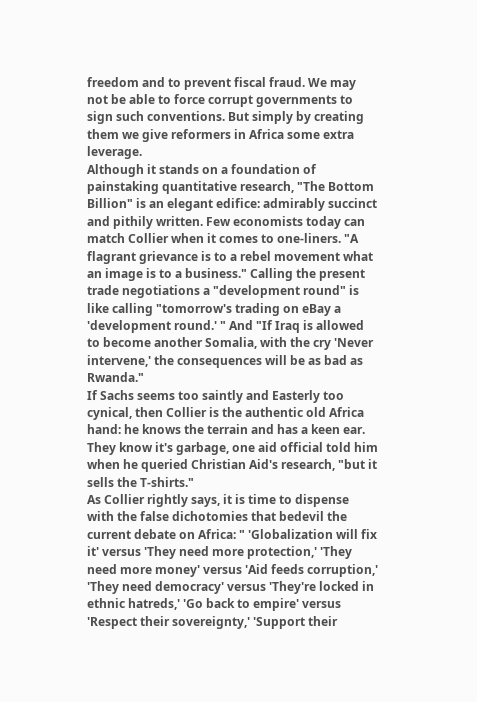freedom and to prevent fiscal fraud. We may not be able to force corrupt governments to sign such conventions. But simply by creating them we give reformers in Africa some extra leverage.
Although it stands on a foundation of painstaking quantitative research, "The Bottom Billion" is an elegant edifice: admirably succinct and pithily written. Few economists today can match Collier when it comes to one-liners. "A flagrant grievance is to a rebel movement what an image is to a business." Calling the present trade negotiations a "development round" is like calling "tomorrow's trading on eBay a 'development round.' " And "If Iraq is allowed to become another Somalia, with the cry 'Never intervene,' the consequences will be as bad as Rwanda."
If Sachs seems too saintly and Easterly too cynical, then Collier is the authentic old Africa hand: he knows the terrain and has a keen ear. They know it's garbage, one aid official told him when he queried Christian Aid's research, "but it sells the T-shirts."
As Collier rightly says, it is time to dispense with the false dichotomies that bedevil the current debate on Africa: " 'Globalization will fix it' versus 'They need more protection,' 'They need more money' versus 'Aid feeds corruption,' 'They need democracy' versus 'They're locked in ethnic hatreds,' 'Go back to empire' versus 'Respect their sovereignty,' 'Support their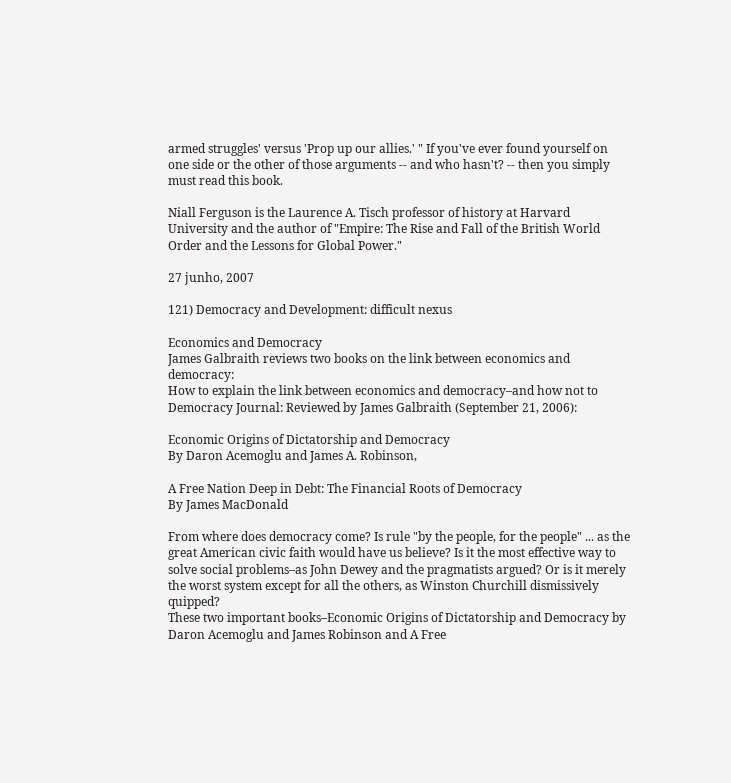armed struggles' versus 'Prop up our allies.' " If you've ever found yourself on one side or the other of those arguments -- and who hasn't? -- then you simply must read this book.

Niall Ferguson is the Laurence A. Tisch professor of history at Harvard University and the author of "Empire: The Rise and Fall of the British World Order and the Lessons for Global Power."

27 junho, 2007

121) Democracy and Development: difficult nexus

Economics and Democracy
James Galbraith reviews two books on the link between economics and democracy:
How to explain the link between economics and democracy–and how not to
Democracy Journal: Reviewed by James Galbraith (September 21, 2006):

Economic Origins of Dictatorship and Democracy
By Daron Acemoglu and James A. Robinson,

A Free Nation Deep in Debt: The Financial Roots of Democracy
By James MacDonald

From where does democracy come? Is rule "by the people, for the people" ... as the great American civic faith would have us believe? Is it the most effective way to solve social problems–as John Dewey and the pragmatists argued? Or is it merely the worst system except for all the others, as Winston Churchill dismissively quipped?
These two important books–Economic Origins of Dictatorship and Democracy by Daron Acemoglu and James Robinson and A Free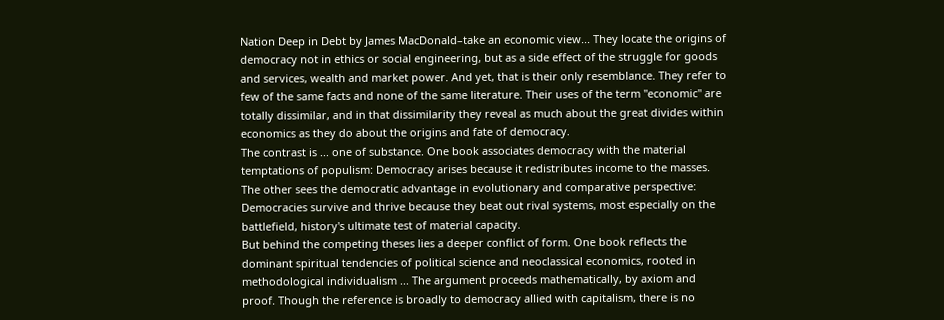Nation Deep in Debt by James MacDonald–take an economic view... They locate the origins of democracy not in ethics or social engineering, but as a side effect of the struggle for goods and services, wealth and market power. And yet, that is their only resemblance. They refer to few of the same facts and none of the same literature. Their uses of the term "economic" are totally dissimilar, and in that dissimilarity they reveal as much about the great divides within economics as they do about the origins and fate of democracy.
The contrast is ... one of substance. One book associates democracy with the material temptations of populism: Democracy arises because it redistributes income to the masses. The other sees the democratic advantage in evolutionary and comparative perspective: Democracies survive and thrive because they beat out rival systems, most especially on the battlefield, history's ultimate test of material capacity.
But behind the competing theses lies a deeper conflict of form. One book reflects the dominant spiritual tendencies of political science and neoclassical economics, rooted in methodological individualism ... The argument proceeds mathematically, by axiom and proof. Though the reference is broadly to democracy allied with capitalism, there is no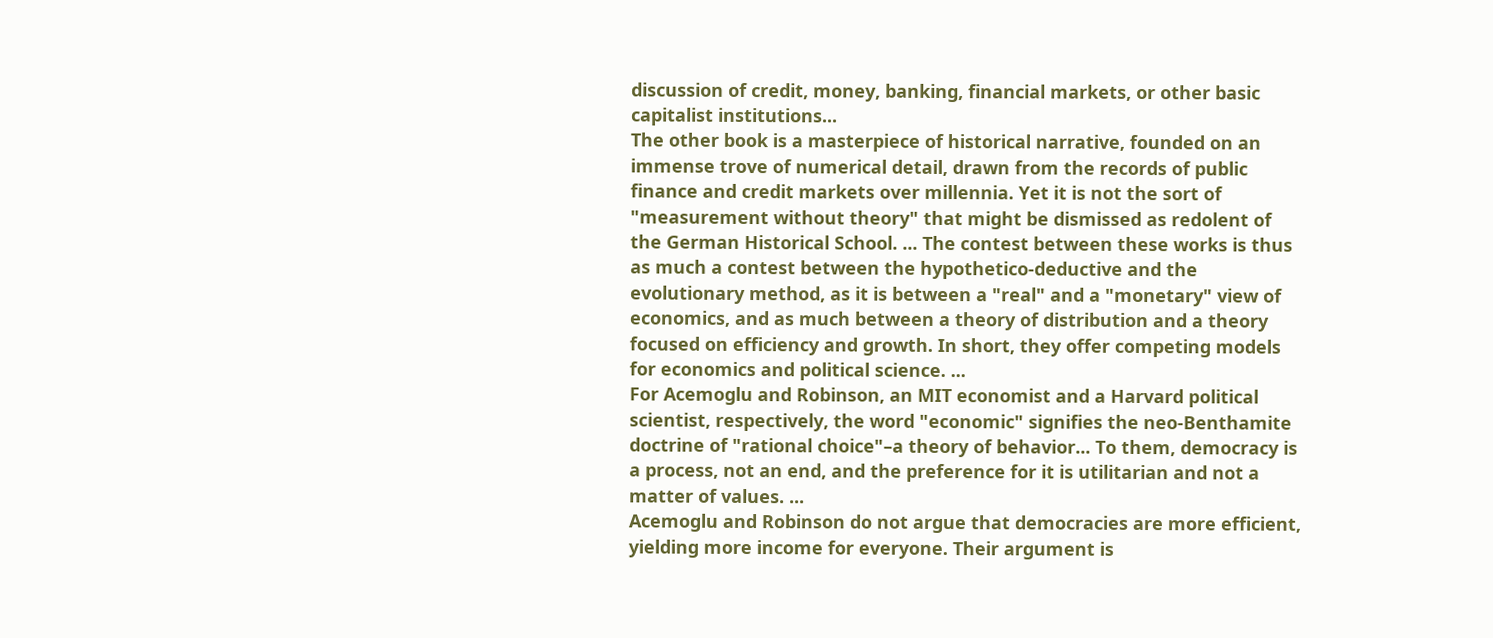discussion of credit, money, banking, financial markets, or other basic capitalist institutions...
The other book is a masterpiece of historical narrative, founded on an immense trove of numerical detail, drawn from the records of public finance and credit markets over millennia. Yet it is not the sort of "measurement without theory" that might be dismissed as redolent of the German Historical School. ... The contest between these works is thus as much a contest between the hypothetico-deductive and the evolutionary method, as it is between a "real" and a "monetary" view of economics, and as much between a theory of distribution and a theory focused on efficiency and growth. In short, they offer competing models for economics and political science. ...
For Acemoglu and Robinson, an MIT economist and a Harvard political scientist, respectively, the word "economic" signifies the neo-Benthamite doctrine of "rational choice"–a theory of behavior... To them, democracy is a process, not an end, and the preference for it is utilitarian and not a matter of values. ...
Acemoglu and Robinson do not argue that democracies are more efficient, yielding more income for everyone. Their argument is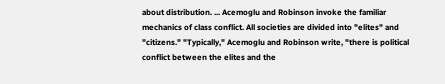about distribution. ... Acemoglu and Robinson invoke the familiar mechanics of class conflict. All societies are divided into "elites" and "citizens." "Typically," Acemoglu and Robinson write, "there is political conflict between the elites and the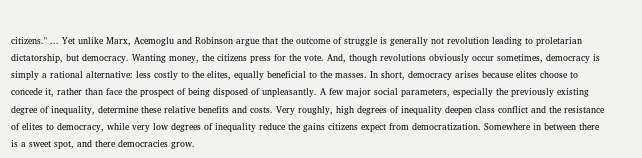citizens." ... Yet unlike Marx, Acemoglu and Robinson argue that the outcome of struggle is generally not revolution leading to proletarian dictatorship, but democracy. Wanting money, the citizens press for the vote. And, though revolutions obviously occur sometimes, democracy is simply a rational alternative: less costly to the elites, equally beneficial to the masses. In short, democracy arises because elites choose to concede it, rather than face the prospect of being disposed of unpleasantly. A few major social parameters, especially the previously existing degree of inequality, determine these relative benefits and costs. Very roughly, high degrees of inequality deepen class conflict and the resistance of elites to democracy, while very low degrees of inequality reduce the gains citizens expect from democratization. Somewhere in between there is a sweet spot, and there democracies grow.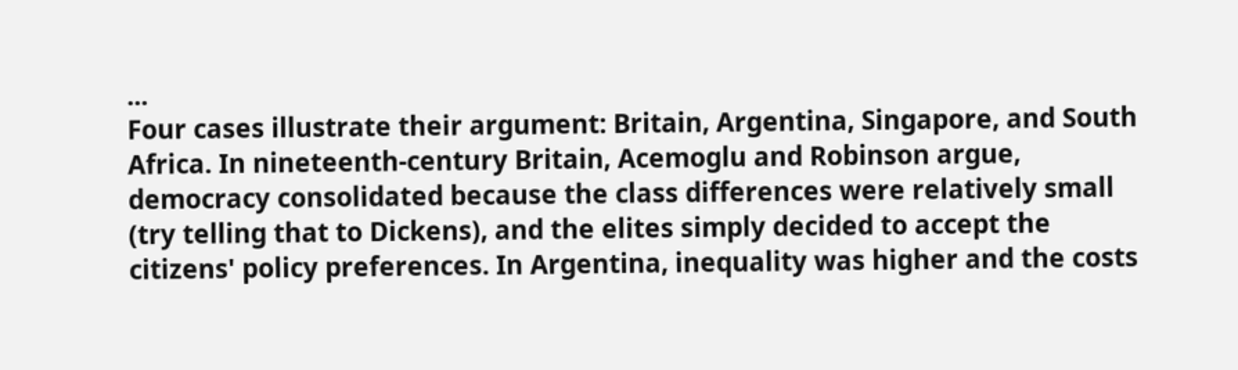...
Four cases illustrate their argument: Britain, Argentina, Singapore, and South Africa. In nineteenth-century Britain, Acemoglu and Robinson argue, democracy consolidated because the class differences were relatively small (try telling that to Dickens), and the elites simply decided to accept the citizens' policy preferences. In Argentina, inequality was higher and the costs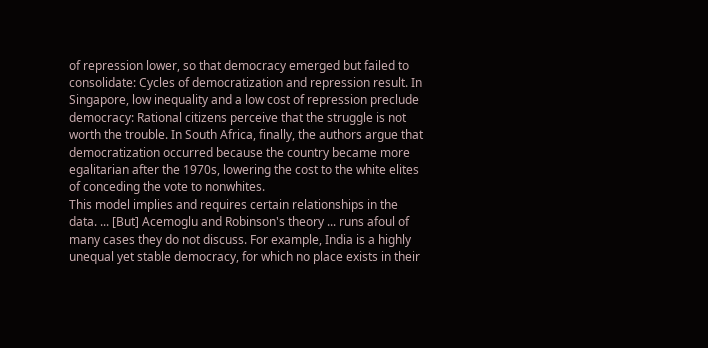of repression lower, so that democracy emerged but failed to consolidate: Cycles of democratization and repression result. In Singapore, low inequality and a low cost of repression preclude democracy: Rational citizens perceive that the struggle is not worth the trouble. In South Africa, finally, the authors argue that democratization occurred because the country became more egalitarian after the 1970s, lowering the cost to the white elites of conceding the vote to nonwhites.
This model implies and requires certain relationships in the data. ... [But] Acemoglu and Robinson's theory ... runs afoul of many cases they do not discuss. For example, India is a highly unequal yet stable democracy, for which no place exists in their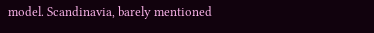model. Scandinavia, barely mentioned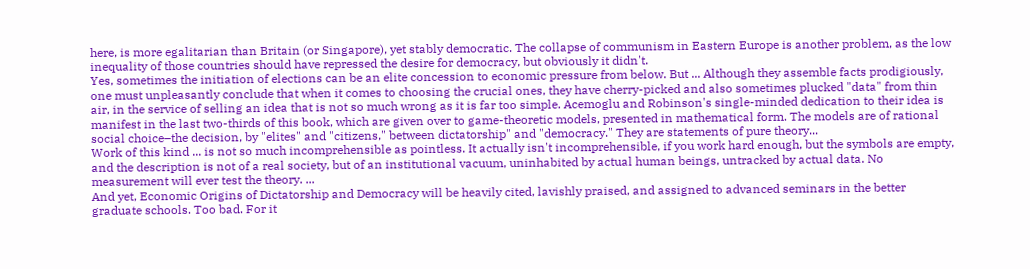here, is more egalitarian than Britain (or Singapore), yet stably democratic. The collapse of communism in Eastern Europe is another problem, as the low inequality of those countries should have repressed the desire for democracy, but obviously it didn't.
Yes, sometimes the initiation of elections can be an elite concession to economic pressure from below. But ... Although they assemble facts prodigiously, one must unpleasantly conclude that when it comes to choosing the crucial ones, they have cherry-picked and also sometimes plucked "data" from thin air, in the service of selling an idea that is not so much wrong as it is far too simple. Acemoglu and Robinson's single-minded dedication to their idea is manifest in the last two-thirds of this book, which are given over to game-theoretic models, presented in mathematical form. The models are of rational social choice–the decision, by "elites" and "citizens," between dictatorship" and "democracy." They are statements of pure theory...
Work of this kind ... is not so much incomprehensible as pointless. It actually isn't incomprehensible, if you work hard enough, but the symbols are empty, and the description is not of a real society, but of an institutional vacuum, uninhabited by actual human beings, untracked by actual data. No measurement will ever test the theory. ...
And yet, Economic Origins of Dictatorship and Democracy will be heavily cited, lavishly praised, and assigned to advanced seminars in the better graduate schools. Too bad. For it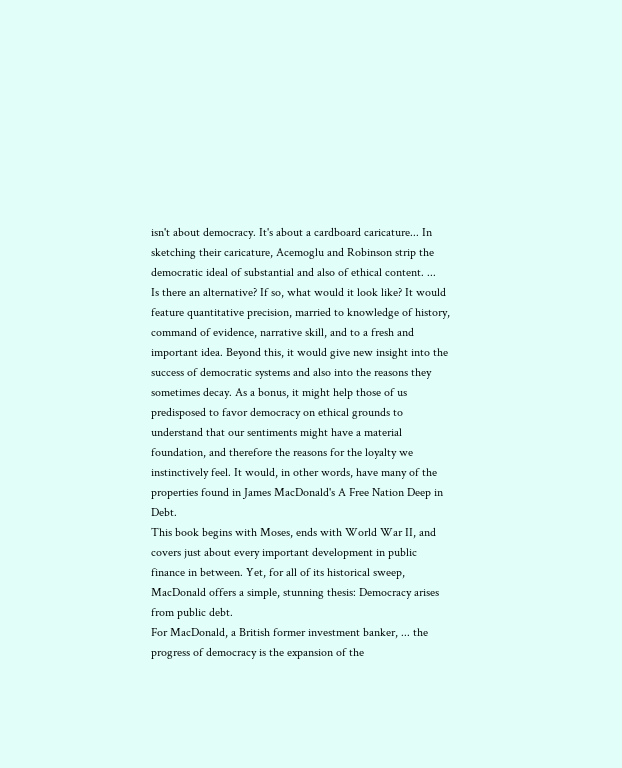isn't about democracy. It's about a cardboard caricature... In sketching their caricature, Acemoglu and Robinson strip the democratic ideal of substantial and also of ethical content. ...
Is there an alternative? If so, what would it look like? It would feature quantitative precision, married to knowledge of history, command of evidence, narrative skill, and to a fresh and important idea. Beyond this, it would give new insight into the success of democratic systems and also into the reasons they sometimes decay. As a bonus, it might help those of us predisposed to favor democracy on ethical grounds to understand that our sentiments might have a material foundation, and therefore the reasons for the loyalty we instinctively feel. It would, in other words, have many of the properties found in James MacDonald's A Free Nation Deep in Debt.
This book begins with Moses, ends with World War II, and covers just about every important development in public finance in between. Yet, for all of its historical sweep, MacDonald offers a simple, stunning thesis: Democracy arises from public debt.
For MacDonald, a British former investment banker, ... the progress of democracy is the expansion of the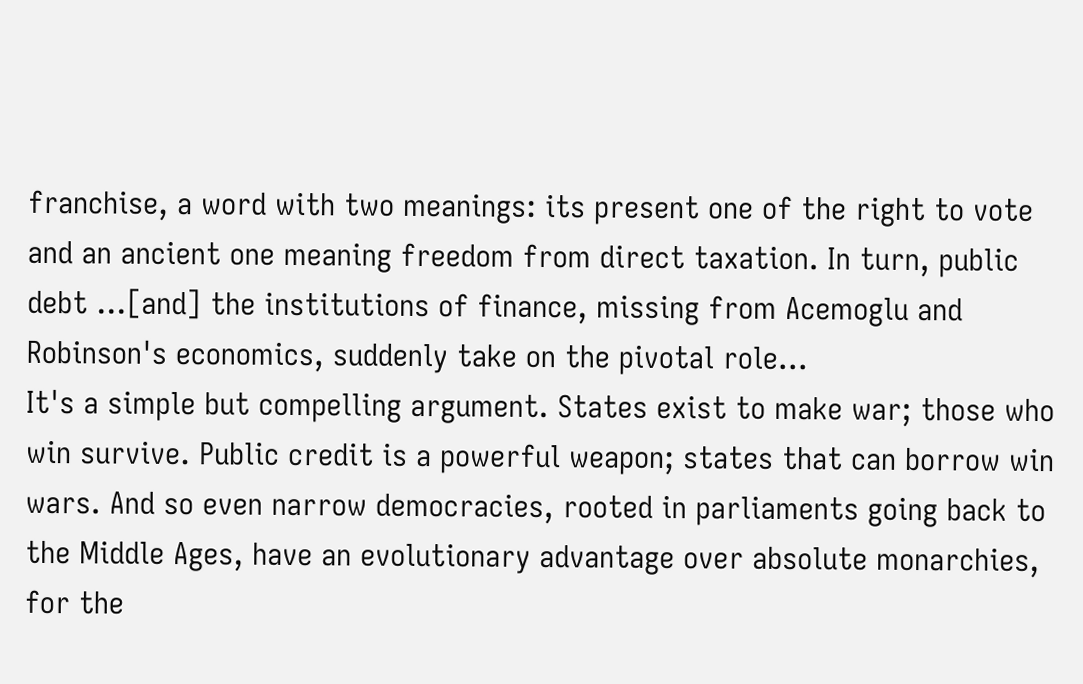franchise, a word with two meanings: its present one of the right to vote and an ancient one meaning freedom from direct taxation. In turn, public debt ...[and] the institutions of finance, missing from Acemoglu and Robinson's economics, suddenly take on the pivotal role...
It's a simple but compelling argument. States exist to make war; those who win survive. Public credit is a powerful weapon; states that can borrow win wars. And so even narrow democracies, rooted in parliaments going back to the Middle Ages, have an evolutionary advantage over absolute monarchies, for the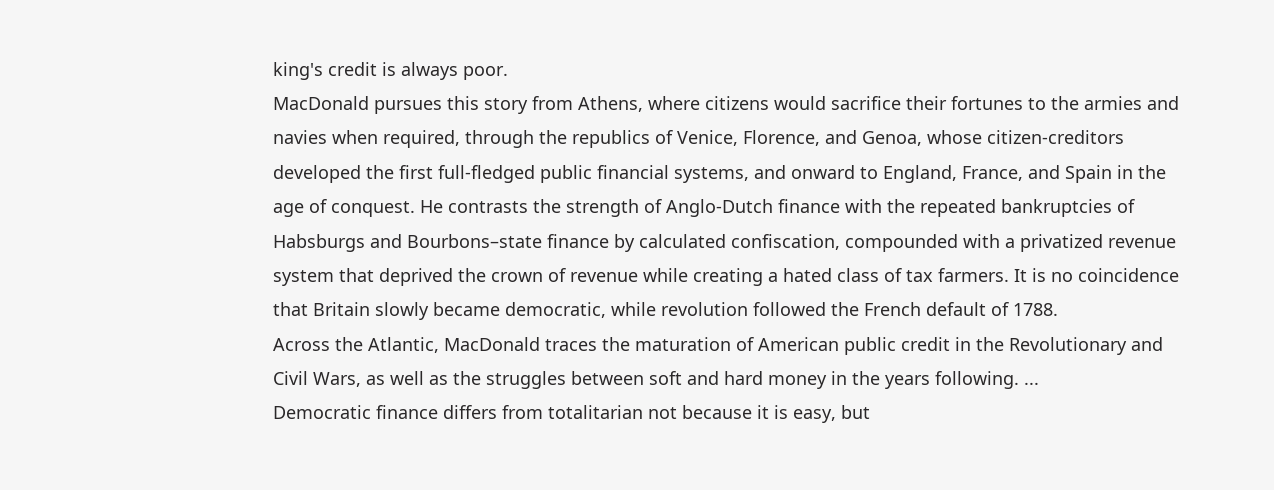king's credit is always poor.
MacDonald pursues this story from Athens, where citizens would sacrifice their fortunes to the armies and navies when required, through the republics of Venice, Florence, and Genoa, whose citizen-creditors developed the first full-fledged public financial systems, and onward to England, France, and Spain in the age of conquest. He contrasts the strength of Anglo-Dutch finance with the repeated bankruptcies of Habsburgs and Bourbons–state finance by calculated confiscation, compounded with a privatized revenue system that deprived the crown of revenue while creating a hated class of tax farmers. It is no coincidence that Britain slowly became democratic, while revolution followed the French default of 1788.
Across the Atlantic, MacDonald traces the maturation of American public credit in the Revolutionary and Civil Wars, as well as the struggles between soft and hard money in the years following. ...
Democratic finance differs from totalitarian not because it is easy, but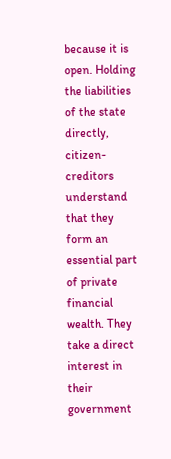because it is open. Holding the liabilities of the state directly, citizen-creditors understand that they form an essential part of private financial wealth. They take a direct interest in their government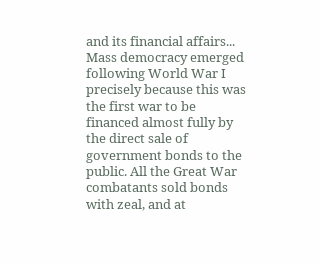and its financial affairs...
Mass democracy emerged following World War I precisely because this was the first war to be financed almost fully by the direct sale of government bonds to the public. All the Great War combatants sold bonds with zeal, and at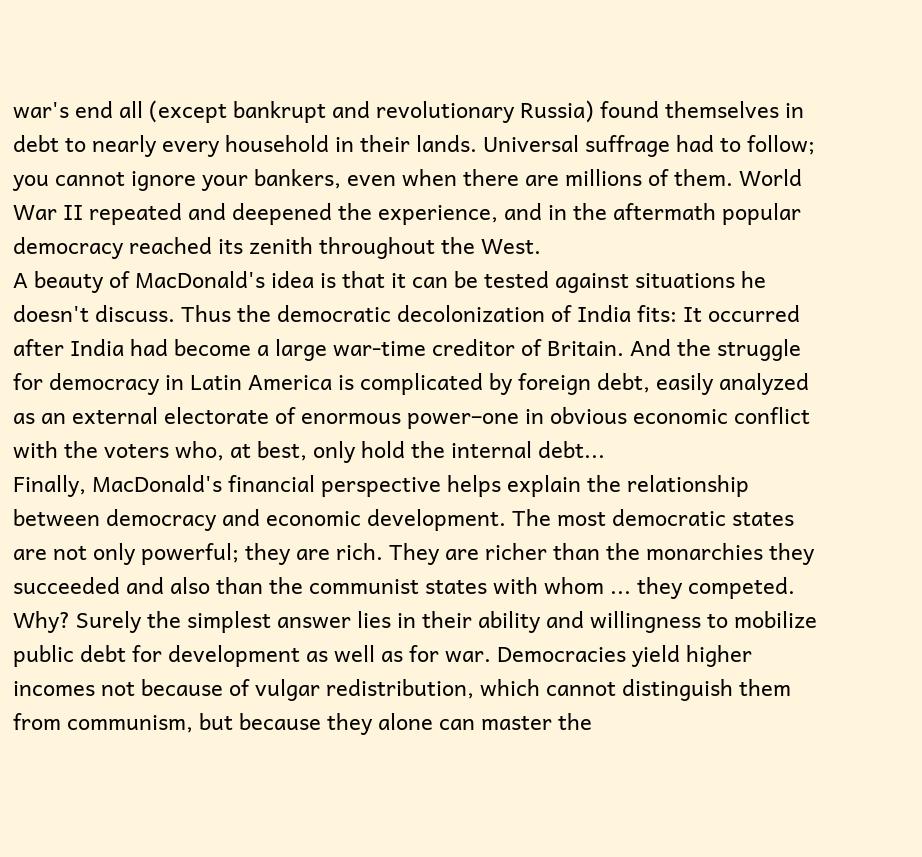war's end all (except bankrupt and revolutionary Russia) found themselves in debt to nearly every household in their lands. Universal suffrage had to follow; you cannot ignore your bankers, even when there are millions of them. World War II repeated and deepened the experience, and in the aftermath popular democracy reached its zenith throughout the West.
A beauty of MacDonald's idea is that it can be tested against situations he doesn't discuss. Thus the democratic decolonization of India fits: It occurred after India had become a large war-time creditor of Britain. And the struggle for democracy in Latin America is complicated by foreign debt, easily analyzed as an external electorate of enormous power–one in obvious economic conflict with the voters who, at best, only hold the internal debt...
Finally, MacDonald's financial perspective helps explain the relationship between democracy and economic development. The most democratic states are not only powerful; they are rich. They are richer than the monarchies they succeeded and also than the communist states with whom ... they competed. Why? Surely the simplest answer lies in their ability and willingness to mobilize public debt for development as well as for war. Democracies yield higher incomes not because of vulgar redistribution, which cannot distinguish them from communism, but because they alone can master the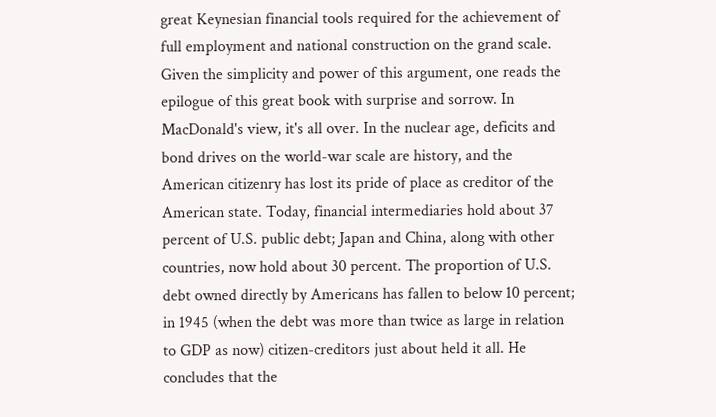great Keynesian financial tools required for the achievement of full employment and national construction on the grand scale.
Given the simplicity and power of this argument, one reads the epilogue of this great book with surprise and sorrow. In MacDonald's view, it's all over. In the nuclear age, deficits and bond drives on the world-war scale are history, and the American citizenry has lost its pride of place as creditor of the American state. Today, financial intermediaries hold about 37 percent of U.S. public debt; Japan and China, along with other countries, now hold about 30 percent. The proportion of U.S. debt owned directly by Americans has fallen to below 10 percent; in 1945 (when the debt was more than twice as large in relation to GDP as now) citizen-creditors just about held it all. He concludes that the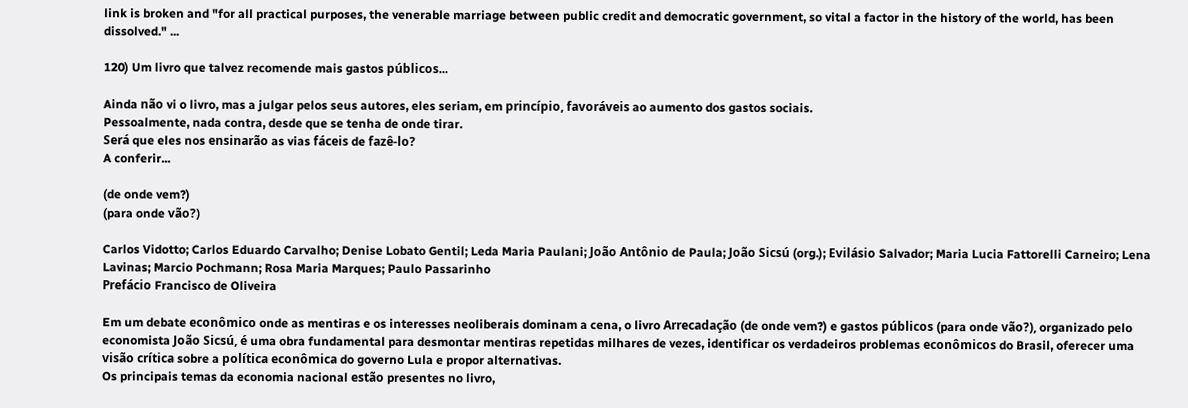link is broken and "for all practical purposes, the venerable marriage between public credit and democratic government, so vital a factor in the history of the world, has been dissolved." ...

120) Um livro que talvez recomende mais gastos públicos...

Ainda não vi o livro, mas a julgar pelos seus autores, eles seriam, em princípio, favoráveis ao aumento dos gastos sociais.
Pessoalmente, nada contra, desde que se tenha de onde tirar.
Será que eles nos ensinarão as vias fáceis de fazê-lo?
A conferir...

(de onde vem?)
(para onde vão?)

Carlos Vidotto; Carlos Eduardo Carvalho; Denise Lobato Gentil; Leda Maria Paulani; João Antônio de Paula; João Sicsú (org.); Evilásio Salvador; Maria Lucia Fattorelli Carneiro; Lena Lavinas; Marcio Pochmann; Rosa Maria Marques; Paulo Passarinho
Prefácio Francisco de Oliveira

Em um debate econômico onde as mentiras e os interesses neoliberais dominam a cena, o livro Arrecadação (de onde vem?) e gastos públicos (para onde vão?), organizado pelo economista João Sicsú, é uma obra fundamental para desmontar mentiras repetidas milhares de vezes, identificar os verdadeiros problemas econômicos do Brasil, oferecer uma visão crítica sobre a política econômica do governo Lula e propor alternativas.
Os principais temas da economia nacional estão presentes no livro,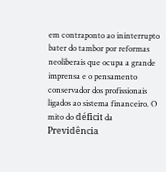em contraponto ao ininterrupto bater do tambor por reformas neoliberais que ocupa a grande imprensa e o pensamento conservador dos profissionais ligados ao sistema financeiro. O mito do déficit da Previdência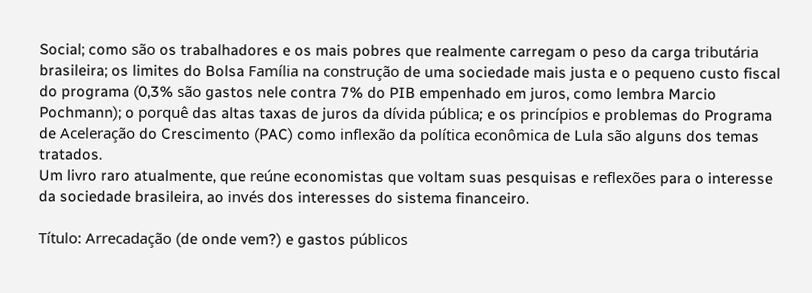Social; como são os trabalhadores e os mais pobres que realmente carregam o peso da carga tributária brasileira; os limites do Bolsa Família na construção de uma sociedade mais justa e o pequeno custo fiscal do programa (0,3% são gastos nele contra 7% do PIB empenhado em juros, como lembra Marcio Pochmann); o porquê das altas taxas de juros da dívida pública; e os princípios e problemas do Programa de Aceleração do Crescimento (PAC) como inflexão da política econômica de Lula são alguns dos temas tratados.
Um livro raro atualmente, que reúne economistas que voltam suas pesquisas e reflexões para o interesse da sociedade brasileira, ao invés dos interesses do sistema financeiro.

Título: Arrecadação (de onde vem?) e gastos públicos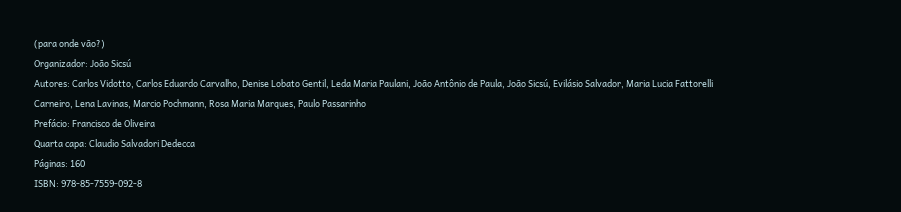(para onde vão?)
Organizador: João Sicsú
Autores: Carlos Vidotto, Carlos Eduardo Carvalho, Denise Lobato Gentil, Leda Maria Paulani, João Antônio de Paula, João Sicsú, Evilásio Salvador, Maria Lucia Fattorelli Carneiro, Lena Lavinas, Marcio Pochmann, Rosa Maria Marques, Paulo Passarinho
Prefácio: Francisco de Oliveira
Quarta capa: Claudio Salvadori Dedecca
Páginas: 160
ISBN: 978-85-7559-092-8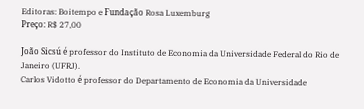Editoras: Boitempo e Fundação Rosa Luxemburg
Preço: R$ 27,00

João Sicsú é professor do Instituto de Economia da Universidade Federal do Rio de Janeiro (UFRJ).
Carlos Vidotto é professor do Departamento de Economia da Universidade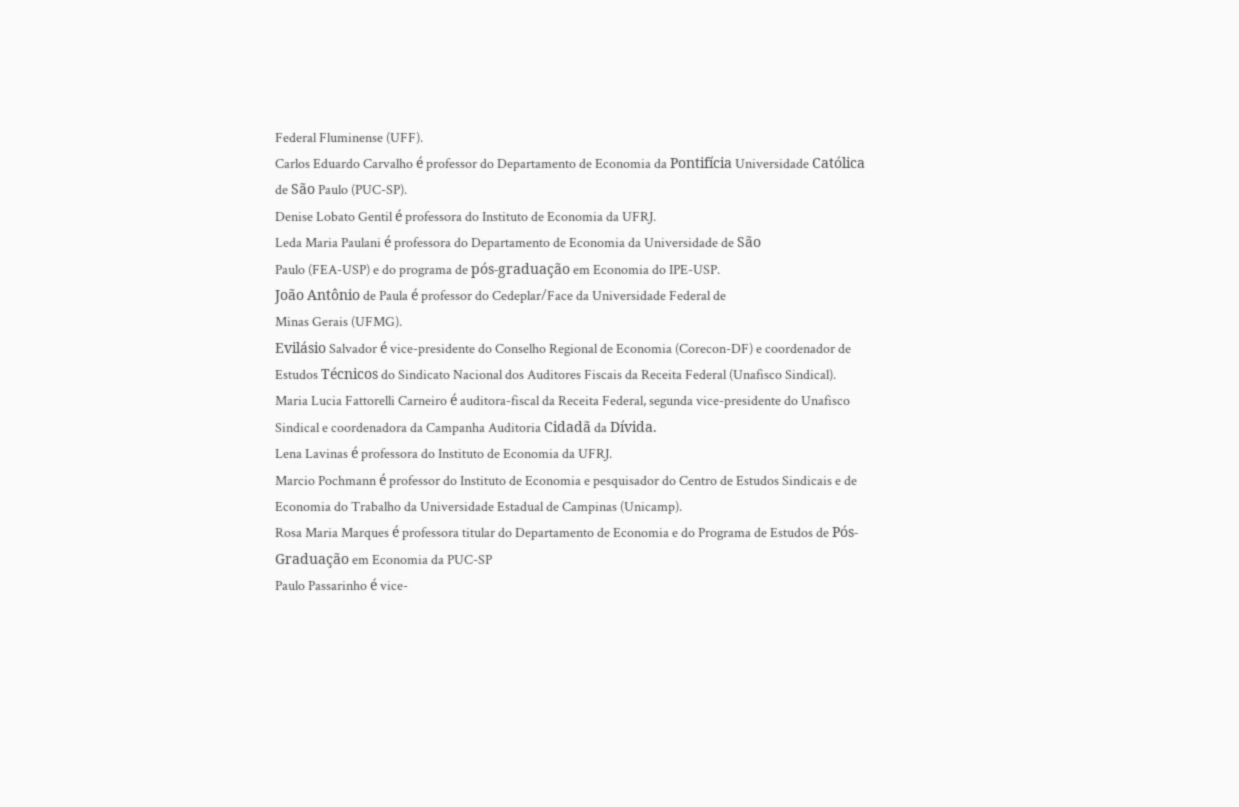Federal Fluminense (UFF).
Carlos Eduardo Carvalho é professor do Departamento de Economia da Pontifícia Universidade Católica de São Paulo (PUC-SP).
Denise Lobato Gentil é professora do Instituto de Economia da UFRJ.
Leda Maria Paulani é professora do Departamento de Economia da Universidade de São
Paulo (FEA-USP) e do programa de pós-graduação em Economia do IPE-USP.
João Antônio de Paula é professor do Cedeplar/Face da Universidade Federal de
Minas Gerais (UFMG).
Evilásio Salvador é vice-presidente do Conselho Regional de Economia (Corecon-DF) e coordenador de Estudos Técnicos do Sindicato Nacional dos Auditores Fiscais da Receita Federal (Unafisco Sindical).
Maria Lucia Fattorelli Carneiro é auditora-fiscal da Receita Federal, segunda vice-presidente do Unafisco Sindical e coordenadora da Campanha Auditoria Cidadã da Dívida.
Lena Lavinas é professora do Instituto de Economia da UFRJ.
Marcio Pochmann é professor do Instituto de Economia e pesquisador do Centro de Estudos Sindicais e de Economia do Trabalho da Universidade Estadual de Campinas (Unicamp).
Rosa Maria Marques é professora titular do Departamento de Economia e do Programa de Estudos de Pós-Graduação em Economia da PUC-SP
Paulo Passarinho é vice-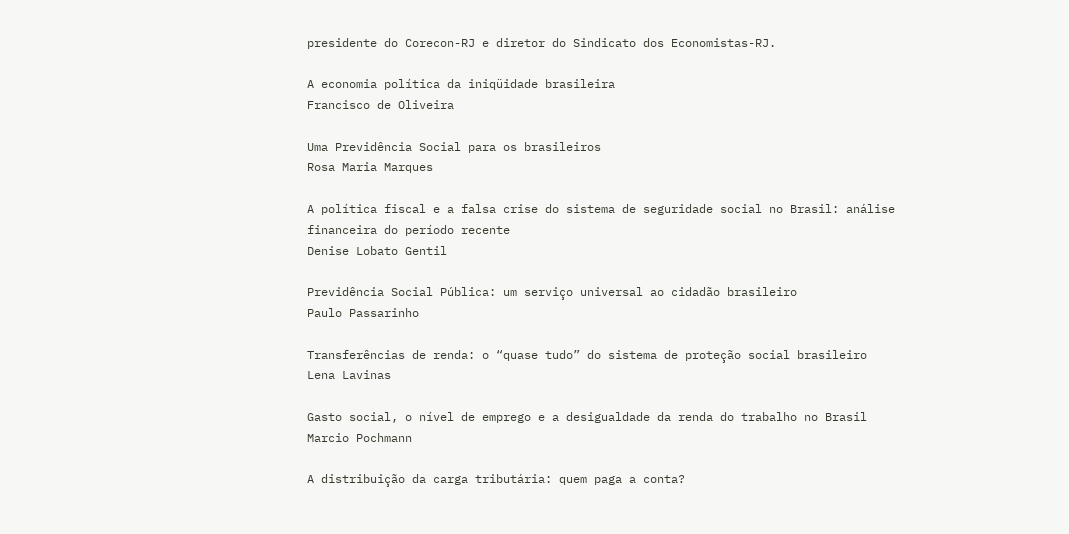presidente do Corecon-RJ e diretor do Sindicato dos Economistas-RJ.

A economia política da iniqüidade brasileira
Francisco de Oliveira

Uma Previdência Social para os brasileiros
Rosa Maria Marques

A política fiscal e a falsa crise do sistema de seguridade social no Brasil: análise financeira do período recente
Denise Lobato Gentil

Previdência Social Pública: um serviço universal ao cidadão brasileiro
Paulo Passarinho

Transferências de renda: o “quase tudo” do sistema de proteção social brasileiro
Lena Lavinas

Gasto social, o nível de emprego e a desigualdade da renda do trabalho no Brasil
Marcio Pochmann

A distribuição da carga tributária: quem paga a conta?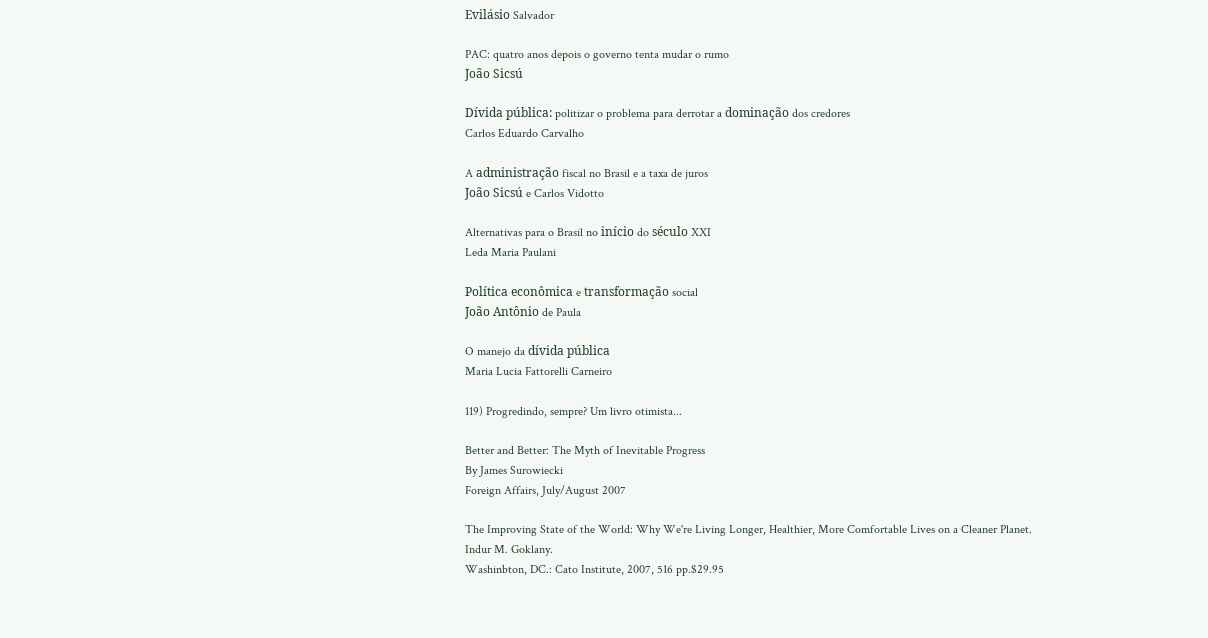Evilásio Salvador

PAC: quatro anos depois o governo tenta mudar o rumo
João Sicsú

Dívida pública: politizar o problema para derrotar a dominação dos credores
Carlos Eduardo Carvalho

A administração fiscal no Brasil e a taxa de juros
João Sicsú e Carlos Vidotto

Alternativas para o Brasil no início do século XXI
Leda Maria Paulani

Política econômica e transformação social
João Antônio de Paula

O manejo da dívida pública
Maria Lucia Fattorelli Carneiro

119) Progredindo, sempre? Um livro otimista...

Better and Better: The Myth of Inevitable Progress
By James Surowiecki
Foreign Affairs, July/August 2007

The Improving State of the World: Why We're Living Longer, Healthier, More Comfortable Lives on a Cleaner Planet.
Indur M. Goklany.
Washinbton, DC.: Cato Institute, 2007, 516 pp.$29.95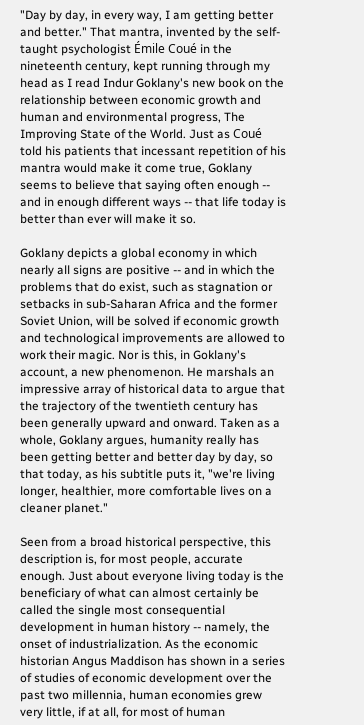"Day by day, in every way, I am getting better and better." That mantra, invented by the self-taught psychologist Émile Coué in the nineteenth century, kept running through my head as I read Indur Goklany's new book on the relationship between economic growth and human and environmental progress, The Improving State of the World. Just as Coué told his patients that incessant repetition of his mantra would make it come true, Goklany seems to believe that saying often enough -- and in enough different ways -- that life today is better than ever will make it so.

Goklany depicts a global economy in which nearly all signs are positive -- and in which the problems that do exist, such as stagnation or setbacks in sub-Saharan Africa and the former Soviet Union, will be solved if economic growth and technological improvements are allowed to work their magic. Nor is this, in Goklany's account, a new phenomenon. He marshals an impressive array of historical data to argue that the trajectory of the twentieth century has been generally upward and onward. Taken as a whole, Goklany argues, humanity really has been getting better and better day by day, so that today, as his subtitle puts it, "we're living longer, healthier, more comfortable lives on a cleaner planet."

Seen from a broad historical perspective, this description is, for most people, accurate enough. Just about everyone living today is the beneficiary of what can almost certainly be called the single most consequential development in human history -- namely, the onset of industrialization. As the economic historian Angus Maddison has shown in a series of studies of economic development over the past two millennia, human economies grew very little, if at all, for most of human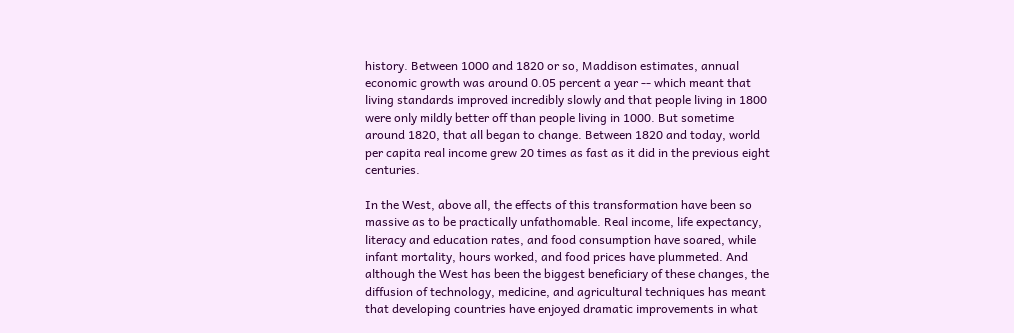history. Between 1000 and 1820 or so, Maddison estimates, annual economic growth was around 0.05 percent a year -- which meant that living standards improved incredibly slowly and that people living in 1800 were only mildly better off than people living in 1000. But sometime around 1820, that all began to change. Between 1820 and today, world per capita real income grew 20 times as fast as it did in the previous eight centuries.

In the West, above all, the effects of this transformation have been so massive as to be practically unfathomable. Real income, life expectancy, literacy and education rates, and food consumption have soared, while infant mortality, hours worked, and food prices have plummeted. And although the West has been the biggest beneficiary of these changes, the diffusion of technology, medicine, and agricultural techniques has meant that developing countries have enjoyed dramatic improvements in what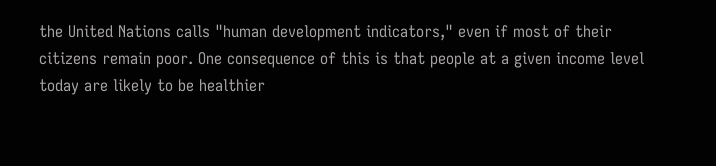the United Nations calls "human development indicators," even if most of their citizens remain poor. One consequence of this is that people at a given income level today are likely to be healthier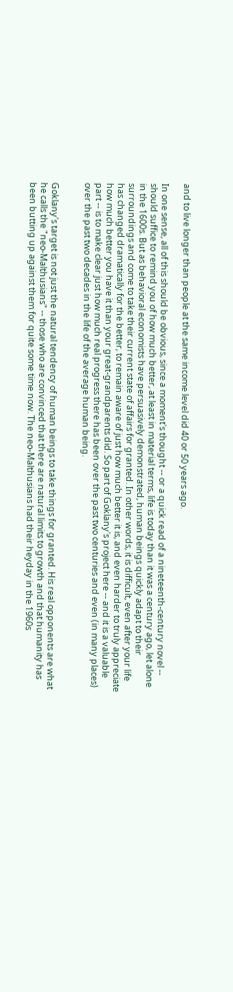and to live longer than people at the same income level did 40 or 50 years ago.

In one sense, all of this should be obvious, since a moment's thought -- or a quick read of a nineteenth-century novel -- should suffice to remind you of how much better, at least in material terms, life is today than it was a century ago, let alone in the 1600s. But as behavioral economists have persuasively demonstrated, human beings quickly adapt to their surroundings and come to take their current state of affairs for granted. In other words, it is difficult, even after your life has changed dramatically for the better, to remain aware of just how much better it is, and even harder to truly appreciate how much better you have it than your great-grandparents did. So part of Goklany's project here -- and it is a valuable part -- is to make clear just how much real progress there has been over the past two centuries and even (in many places) over the past two decades in the life of the average human being.


Goklany's target is not just the natural tendency of human beings to take things for granted. His real opponents are what he calls the "neo-Malthusians" -- those who are convinced that there are natural limits to growth and that humanity has been butting up against them for quite some time now. The neo-Malthusians had their heyday in the 1960s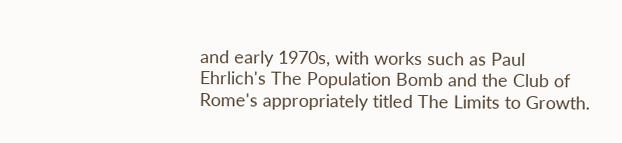and early 1970s, with works such as Paul Ehrlich's The Population Bomb and the Club of Rome's appropriately titled The Limits to Growth.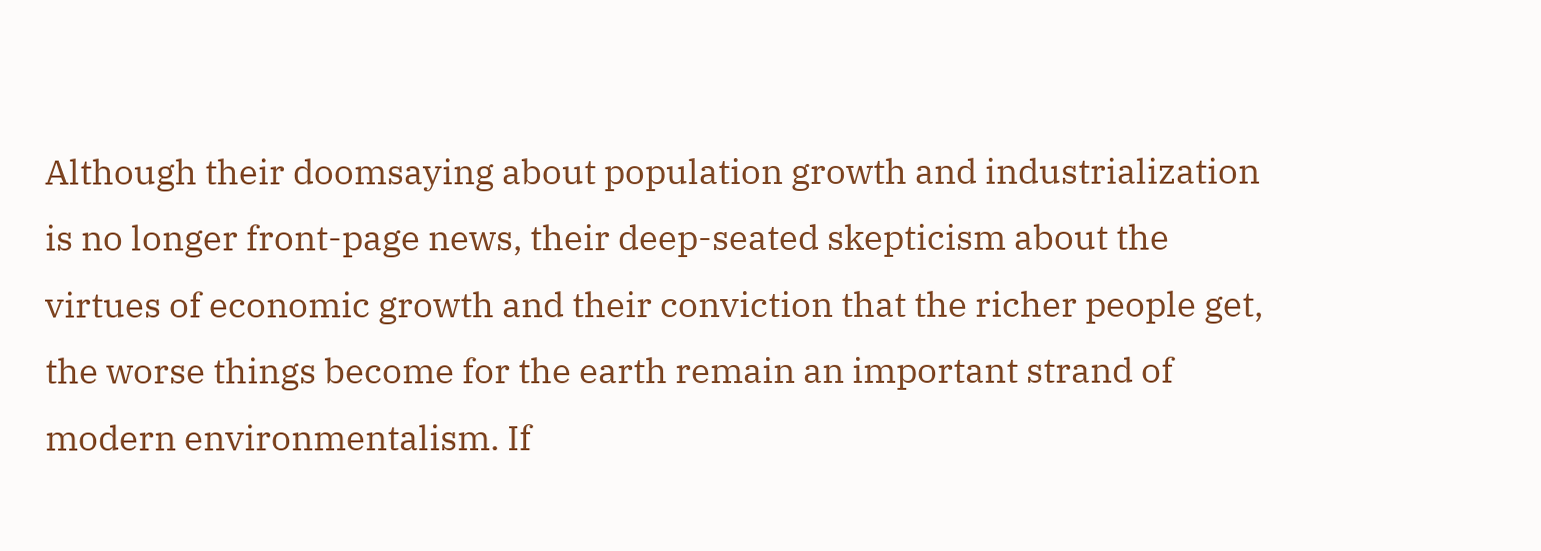Although their doomsaying about population growth and industrialization is no longer front-page news, their deep-seated skepticism about the virtues of economic growth and their conviction that the richer people get, the worse things become for the earth remain an important strand of modern environmentalism. If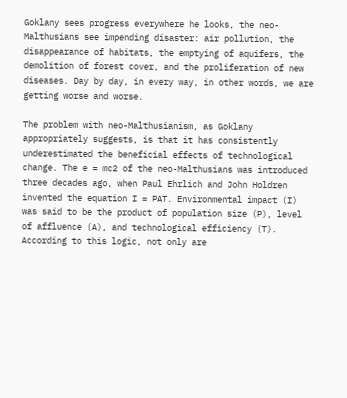Goklany sees progress everywhere he looks, the neo-Malthusians see impending disaster: air pollution, the disappearance of habitats, the emptying of aquifers, the demolition of forest cover, and the proliferation of new diseases. Day by day, in every way, in other words, we are getting worse and worse.

The problem with neo-Malthusianism, as Goklany appropriately suggests, is that it has consistently underestimated the beneficial effects of technological change. The e = mc2 of the neo-Malthusians was introduced three decades ago, when Paul Ehrlich and John Holdren invented the equation I = PAT. Environmental impact (I) was said to be the product of population size (P), level of affluence (A), and technological efficiency (T). According to this logic, not only are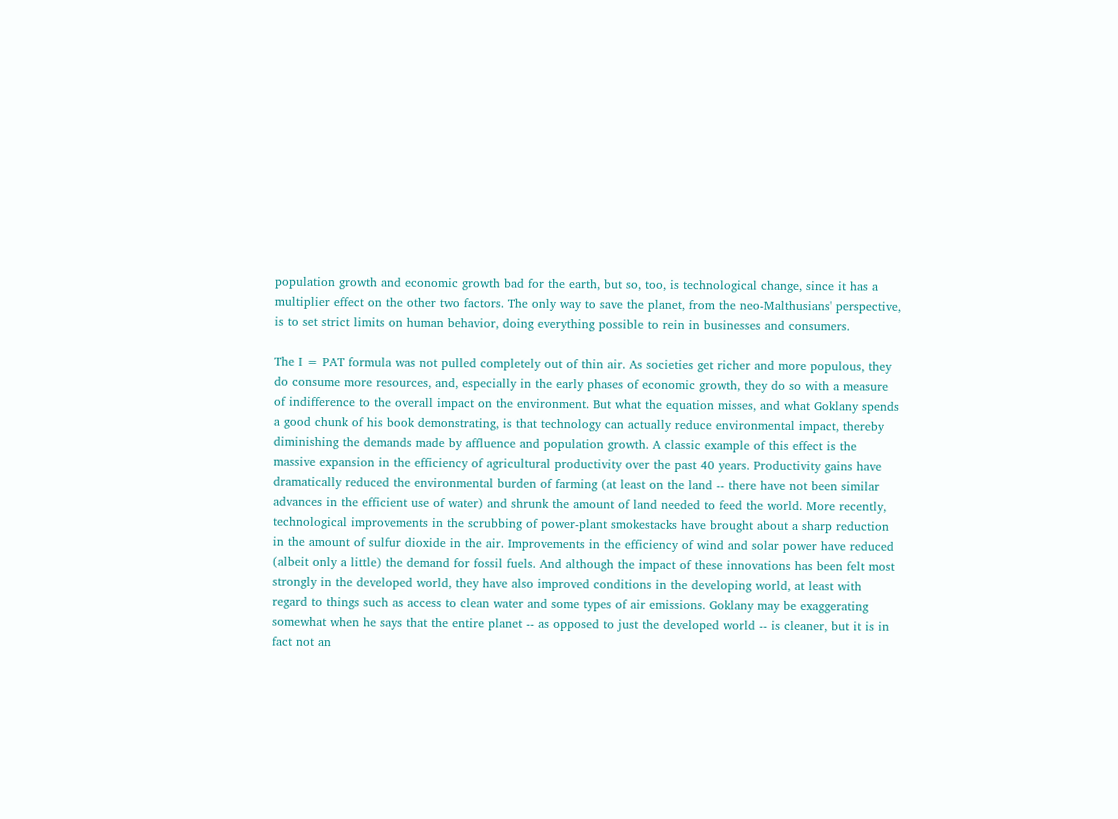population growth and economic growth bad for the earth, but so, too, is technological change, since it has a multiplier effect on the other two factors. The only way to save the planet, from the neo-Malthusians' perspective, is to set strict limits on human behavior, doing everything possible to rein in businesses and consumers.

The I = PAT formula was not pulled completely out of thin air. As societies get richer and more populous, they do consume more resources, and, especially in the early phases of economic growth, they do so with a measure of indifference to the overall impact on the environment. But what the equation misses, and what Goklany spends a good chunk of his book demonstrating, is that technology can actually reduce environmental impact, thereby diminishing the demands made by affluence and population growth. A classic example of this effect is the massive expansion in the efficiency of agricultural productivity over the past 40 years. Productivity gains have dramatically reduced the environmental burden of farming (at least on the land -- there have not been similar advances in the efficient use of water) and shrunk the amount of land needed to feed the world. More recently, technological improvements in the scrubbing of power-plant smokestacks have brought about a sharp reduction in the amount of sulfur dioxide in the air. Improvements in the efficiency of wind and solar power have reduced (albeit only a little) the demand for fossil fuels. And although the impact of these innovations has been felt most strongly in the developed world, they have also improved conditions in the developing world, at least with regard to things such as access to clean water and some types of air emissions. Goklany may be exaggerating somewhat when he says that the entire planet -- as opposed to just the developed world -- is cleaner, but it is in fact not an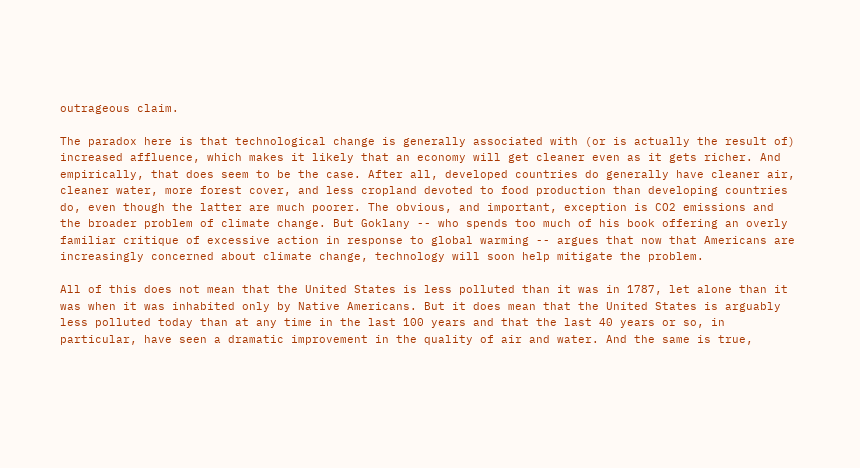outrageous claim.

The paradox here is that technological change is generally associated with (or is actually the result of) increased affluence, which makes it likely that an economy will get cleaner even as it gets richer. And empirically, that does seem to be the case. After all, developed countries do generally have cleaner air, cleaner water, more forest cover, and less cropland devoted to food production than developing countries do, even though the latter are much poorer. The obvious, and important, exception is CO2 emissions and the broader problem of climate change. But Goklany -- who spends too much of his book offering an overly familiar critique of excessive action in response to global warming -- argues that now that Americans are increasingly concerned about climate change, technology will soon help mitigate the problem.

All of this does not mean that the United States is less polluted than it was in 1787, let alone than it was when it was inhabited only by Native Americans. But it does mean that the United States is arguably less polluted today than at any time in the last 100 years and that the last 40 years or so, in particular, have seen a dramatic improvement in the quality of air and water. And the same is true,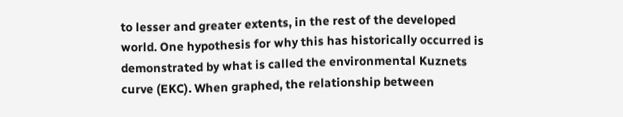to lesser and greater extents, in the rest of the developed world. One hypothesis for why this has historically occurred is demonstrated by what is called the environmental Kuznets curve (EKC). When graphed, the relationship between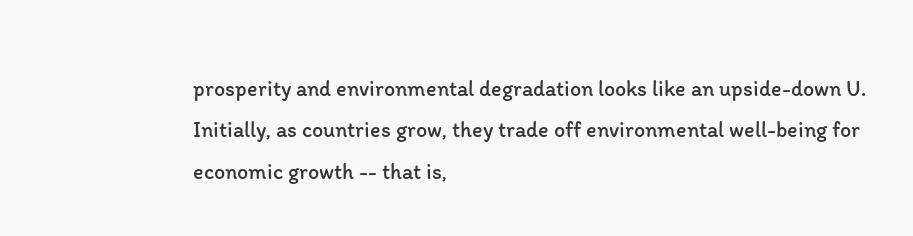prosperity and environmental degradation looks like an upside-down U. Initially, as countries grow, they trade off environmental well-being for economic growth -- that is,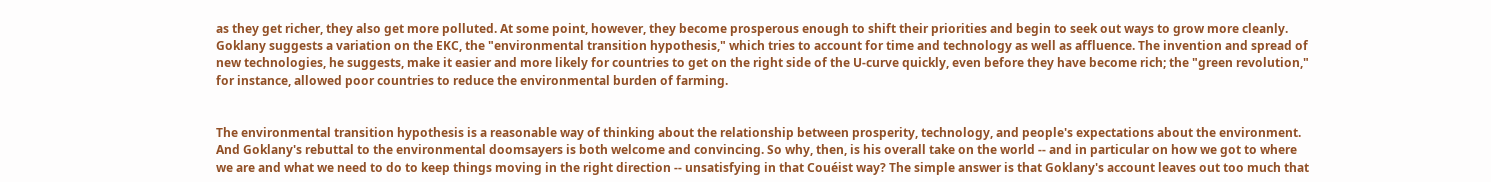as they get richer, they also get more polluted. At some point, however, they become prosperous enough to shift their priorities and begin to seek out ways to grow more cleanly. Goklany suggests a variation on the EKC, the "environmental transition hypothesis," which tries to account for time and technology as well as affluence. The invention and spread of new technologies, he suggests, make it easier and more likely for countries to get on the right side of the U-curve quickly, even before they have become rich; the "green revolution," for instance, allowed poor countries to reduce the environmental burden of farming.


The environmental transition hypothesis is a reasonable way of thinking about the relationship between prosperity, technology, and people's expectations about the environment. And Goklany's rebuttal to the environmental doomsayers is both welcome and convincing. So why, then, is his overall take on the world -- and in particular on how we got to where we are and what we need to do to keep things moving in the right direction -- unsatisfying in that Couéist way? The simple answer is that Goklany's account leaves out too much that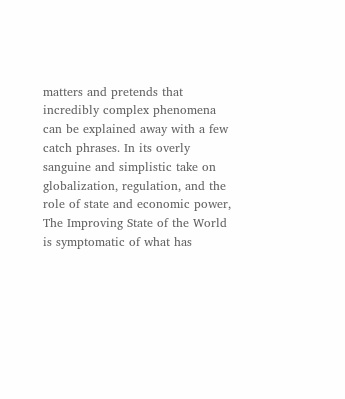matters and pretends that incredibly complex phenomena can be explained away with a few catch phrases. In its overly sanguine and simplistic take on globalization, regulation, and the role of state and economic power, The Improving State of the World is symptomatic of what has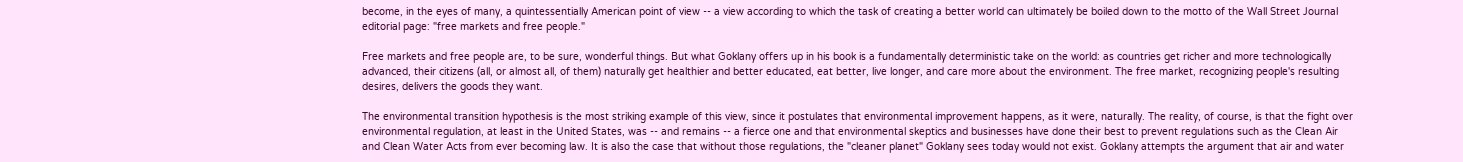become, in the eyes of many, a quintessentially American point of view -- a view according to which the task of creating a better world can ultimately be boiled down to the motto of the Wall Street Journal editorial page: "free markets and free people."

Free markets and free people are, to be sure, wonderful things. But what Goklany offers up in his book is a fundamentally deterministic take on the world: as countries get richer and more technologically advanced, their citizens (all, or almost all, of them) naturally get healthier and better educated, eat better, live longer, and care more about the environment. The free market, recognizing people's resulting desires, delivers the goods they want.

The environmental transition hypothesis is the most striking example of this view, since it postulates that environmental improvement happens, as it were, naturally. The reality, of course, is that the fight over environmental regulation, at least in the United States, was -- and remains -- a fierce one and that environmental skeptics and businesses have done their best to prevent regulations such as the Clean Air and Clean Water Acts from ever becoming law. It is also the case that without those regulations, the "cleaner planet" Goklany sees today would not exist. Goklany attempts the argument that air and water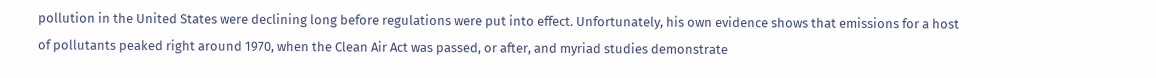pollution in the United States were declining long before regulations were put into effect. Unfortunately, his own evidence shows that emissions for a host of pollutants peaked right around 1970, when the Clean Air Act was passed, or after, and myriad studies demonstrate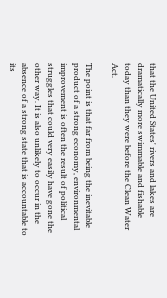that the United States' rivers and lakes are dramatically more swimmable and fishable today than they were before the Clean Water Act.

The point is that far from being the inevitable product of a strong economy, environmental improvement is often the result of political struggles that could very easily have gone the other way. It is also unlikely to occur in the absence of a strong state that is accountable to its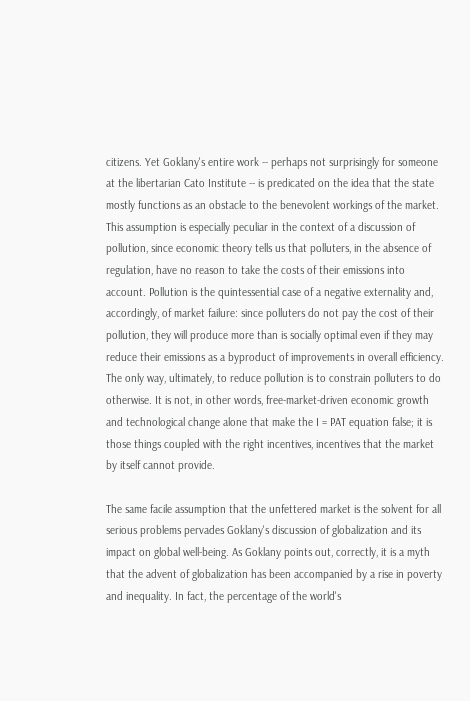citizens. Yet Goklany's entire work -- perhaps not surprisingly for someone at the libertarian Cato Institute -- is predicated on the idea that the state mostly functions as an obstacle to the benevolent workings of the market. This assumption is especially peculiar in the context of a discussion of pollution, since economic theory tells us that polluters, in the absence of regulation, have no reason to take the costs of their emissions into account. Pollution is the quintessential case of a negative externality and, accordingly, of market failure: since polluters do not pay the cost of their pollution, they will produce more than is socially optimal even if they may reduce their emissions as a byproduct of improvements in overall efficiency. The only way, ultimately, to reduce pollution is to constrain polluters to do otherwise. It is not, in other words, free-market-driven economic growth and technological change alone that make the I = PAT equation false; it is those things coupled with the right incentives, incentives that the market by itself cannot provide.

The same facile assumption that the unfettered market is the solvent for all serious problems pervades Goklany's discussion of globalization and its impact on global well-being. As Goklany points out, correctly, it is a myth that the advent of globalization has been accompanied by a rise in poverty and inequality. In fact, the percentage of the world's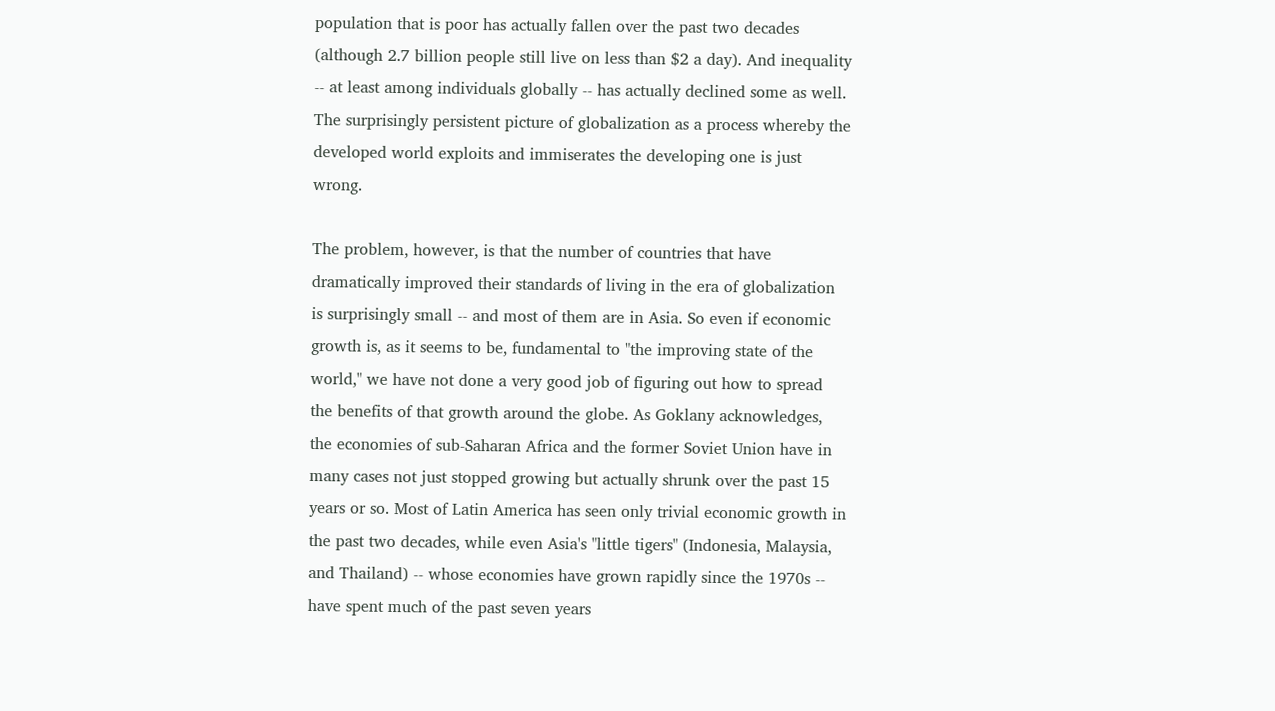population that is poor has actually fallen over the past two decades (although 2.7 billion people still live on less than $2 a day). And inequality -- at least among individuals globally -- has actually declined some as well. The surprisingly persistent picture of globalization as a process whereby the developed world exploits and immiserates the developing one is just wrong.

The problem, however, is that the number of countries that have dramatically improved their standards of living in the era of globalization is surprisingly small -- and most of them are in Asia. So even if economic growth is, as it seems to be, fundamental to "the improving state of the world," we have not done a very good job of figuring out how to spread the benefits of that growth around the globe. As Goklany acknowledges, the economies of sub-Saharan Africa and the former Soviet Union have in many cases not just stopped growing but actually shrunk over the past 15 years or so. Most of Latin America has seen only trivial economic growth in the past two decades, while even Asia's "little tigers" (Indonesia, Malaysia, and Thailand) -- whose economies have grown rapidly since the 1970s -- have spent much of the past seven years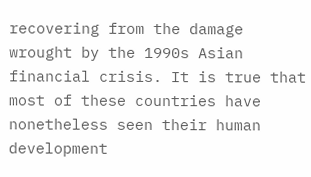recovering from the damage wrought by the 1990s Asian financial crisis. It is true that most of these countries have nonetheless seen their human development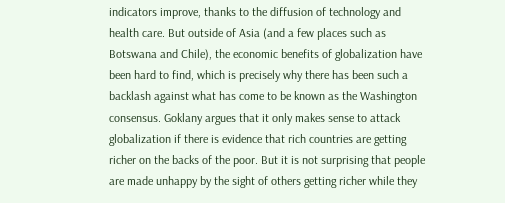indicators improve, thanks to the diffusion of technology and health care. But outside of Asia (and a few places such as Botswana and Chile), the economic benefits of globalization have been hard to find, which is precisely why there has been such a backlash against what has come to be known as the Washington consensus. Goklany argues that it only makes sense to attack globalization if there is evidence that rich countries are getting richer on the backs of the poor. But it is not surprising that people are made unhappy by the sight of others getting richer while they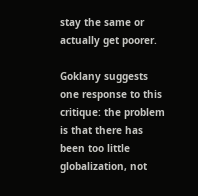stay the same or actually get poorer.

Goklany suggests one response to this critique: the problem is that there has been too little globalization, not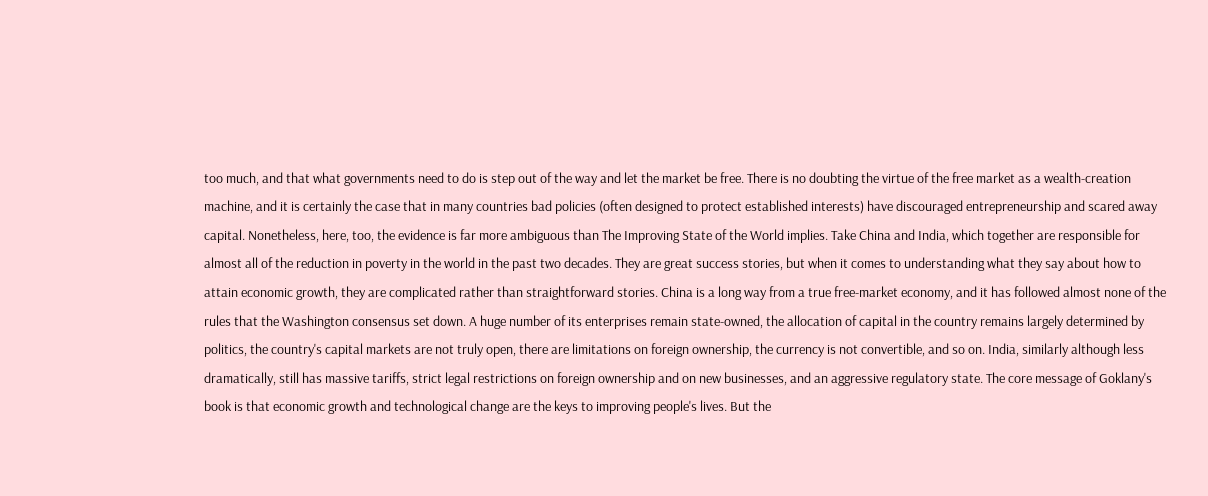too much, and that what governments need to do is step out of the way and let the market be free. There is no doubting the virtue of the free market as a wealth-creation machine, and it is certainly the case that in many countries bad policies (often designed to protect established interests) have discouraged entrepreneurship and scared away capital. Nonetheless, here, too, the evidence is far more ambiguous than The Improving State of the World implies. Take China and India, which together are responsible for almost all of the reduction in poverty in the world in the past two decades. They are great success stories, but when it comes to understanding what they say about how to attain economic growth, they are complicated rather than straightforward stories. China is a long way from a true free-market economy, and it has followed almost none of the rules that the Washington consensus set down. A huge number of its enterprises remain state-owned, the allocation of capital in the country remains largely determined by politics, the country's capital markets are not truly open, there are limitations on foreign ownership, the currency is not convertible, and so on. India, similarly although less dramatically, still has massive tariffs, strict legal restrictions on foreign ownership and on new businesses, and an aggressive regulatory state. The core message of Goklany's book is that economic growth and technological change are the keys to improving people's lives. But the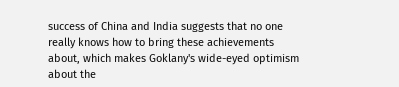success of China and India suggests that no one really knows how to bring these achievements about, which makes Goklany's wide-eyed optimism about the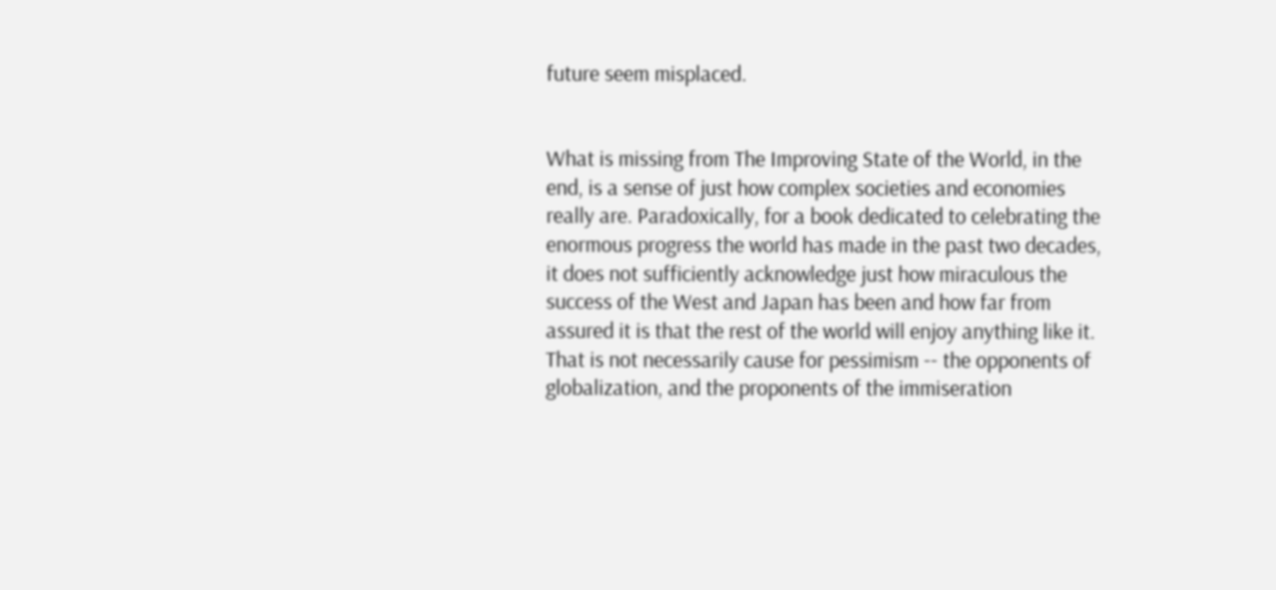future seem misplaced.


What is missing from The Improving State of the World, in the end, is a sense of just how complex societies and economies really are. Paradoxically, for a book dedicated to celebrating the enormous progress the world has made in the past two decades, it does not sufficiently acknowledge just how miraculous the success of the West and Japan has been and how far from assured it is that the rest of the world will enjoy anything like it. That is not necessarily cause for pessimism -- the opponents of globalization, and the proponents of the immiseration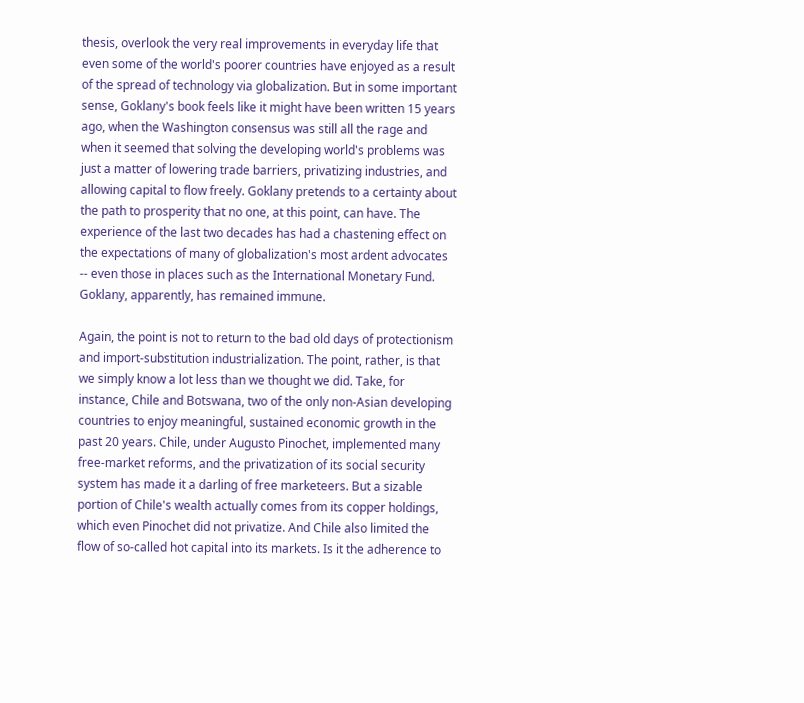thesis, overlook the very real improvements in everyday life that even some of the world's poorer countries have enjoyed as a result of the spread of technology via globalization. But in some important sense, Goklany's book feels like it might have been written 15 years ago, when the Washington consensus was still all the rage and when it seemed that solving the developing world's problems was just a matter of lowering trade barriers, privatizing industries, and allowing capital to flow freely. Goklany pretends to a certainty about the path to prosperity that no one, at this point, can have. The experience of the last two decades has had a chastening effect on the expectations of many of globalization's most ardent advocates -- even those in places such as the International Monetary Fund. Goklany, apparently, has remained immune.

Again, the point is not to return to the bad old days of protectionism and import-substitution industrialization. The point, rather, is that we simply know a lot less than we thought we did. Take, for instance, Chile and Botswana, two of the only non-Asian developing countries to enjoy meaningful, sustained economic growth in the past 20 years. Chile, under Augusto Pinochet, implemented many free-market reforms, and the privatization of its social security system has made it a darling of free marketeers. But a sizable portion of Chile's wealth actually comes from its copper holdings, which even Pinochet did not privatize. And Chile also limited the flow of so-called hot capital into its markets. Is it the adherence to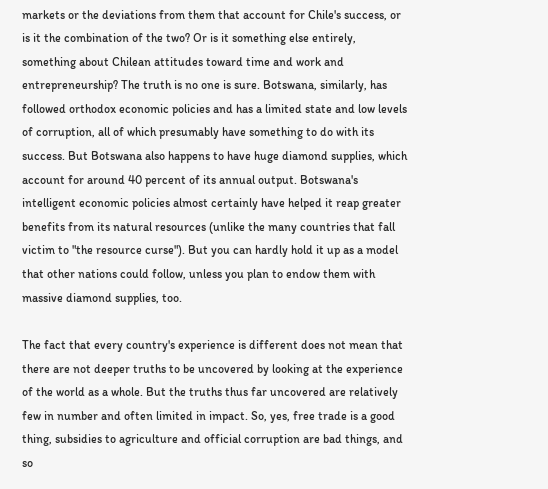markets or the deviations from them that account for Chile's success, or is it the combination of the two? Or is it something else entirely, something about Chilean attitudes toward time and work and entrepreneurship? The truth is no one is sure. Botswana, similarly, has followed orthodox economic policies and has a limited state and low levels of corruption, all of which presumably have something to do with its success. But Botswana also happens to have huge diamond supplies, which account for around 40 percent of its annual output. Botswana's intelligent economic policies almost certainly have helped it reap greater benefits from its natural resources (unlike the many countries that fall victim to "the resource curse"). But you can hardly hold it up as a model that other nations could follow, unless you plan to endow them with massive diamond supplies, too.

The fact that every country's experience is different does not mean that there are not deeper truths to be uncovered by looking at the experience of the world as a whole. But the truths thus far uncovered are relatively few in number and often limited in impact. So, yes, free trade is a good thing, subsidies to agriculture and official corruption are bad things, and so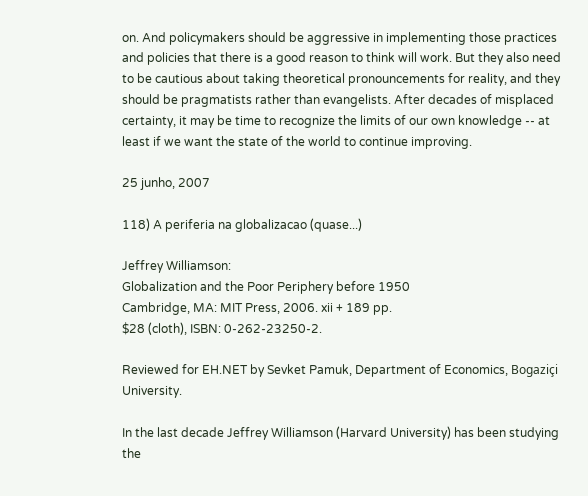on. And policymakers should be aggressive in implementing those practices and policies that there is a good reason to think will work. But they also need to be cautious about taking theoretical pronouncements for reality, and they should be pragmatists rather than evangelists. After decades of misplaced certainty, it may be time to recognize the limits of our own knowledge -- at least if we want the state of the world to continue improving.

25 junho, 2007

118) A periferia na globalizacao (quase...)

Jeffrey Williamson:
Globalization and the Poor Periphery before 1950
Cambridge, MA: MIT Press, 2006. xii + 189 pp.
$28 (cloth), ISBN: 0-262-23250-2.

Reviewed for EH.NET by Sevket Pamuk, Department of Economics, Bogaziçi University.

In the last decade Jeffrey Williamson (Harvard University) has been studying the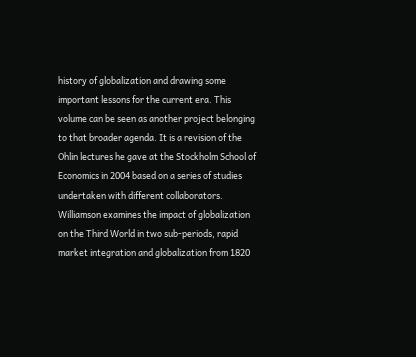history of globalization and drawing some important lessons for the current era. This volume can be seen as another project belonging to that broader agenda. It is a revision of the Ohlin lectures he gave at the Stockholm School of Economics in 2004 based on a series of studies undertaken with different collaborators. Williamson examines the impact of globalization on the Third World in two sub-periods, rapid market integration and globalization from 1820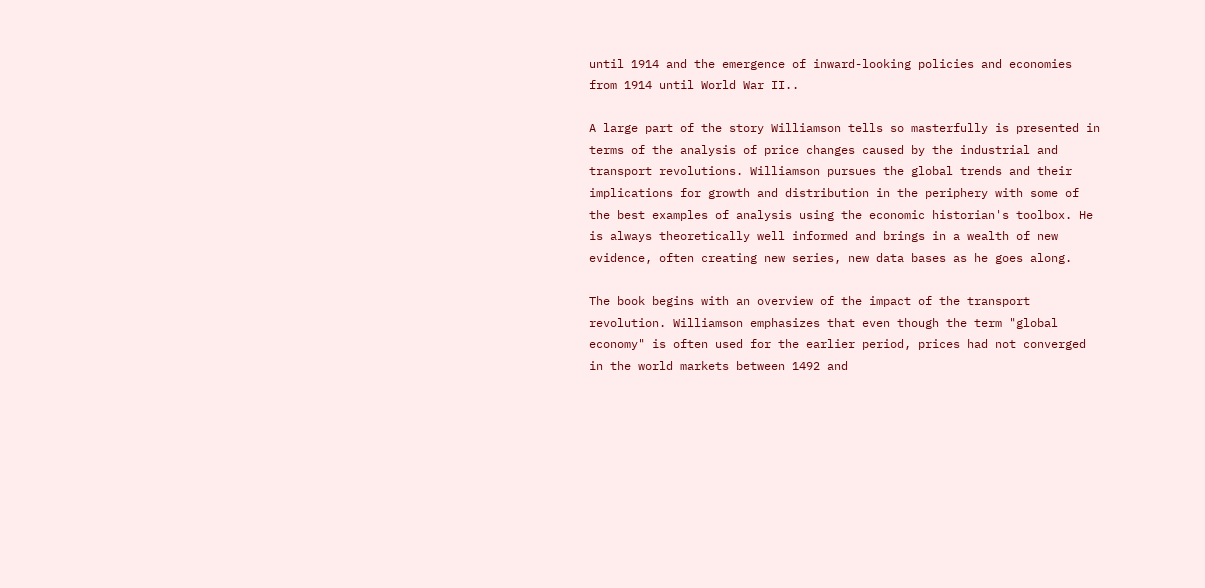until 1914 and the emergence of inward-looking policies and economies from 1914 until World War II..

A large part of the story Williamson tells so masterfully is presented in terms of the analysis of price changes caused by the industrial and transport revolutions. Williamson pursues the global trends and their implications for growth and distribution in the periphery with some of the best examples of analysis using the economic historian's toolbox. He is always theoretically well informed and brings in a wealth of new evidence, often creating new series, new data bases as he goes along.

The book begins with an overview of the impact of the transport revolution. Williamson emphasizes that even though the term "global economy" is often used for the earlier period, prices had not converged in the world markets between 1492 and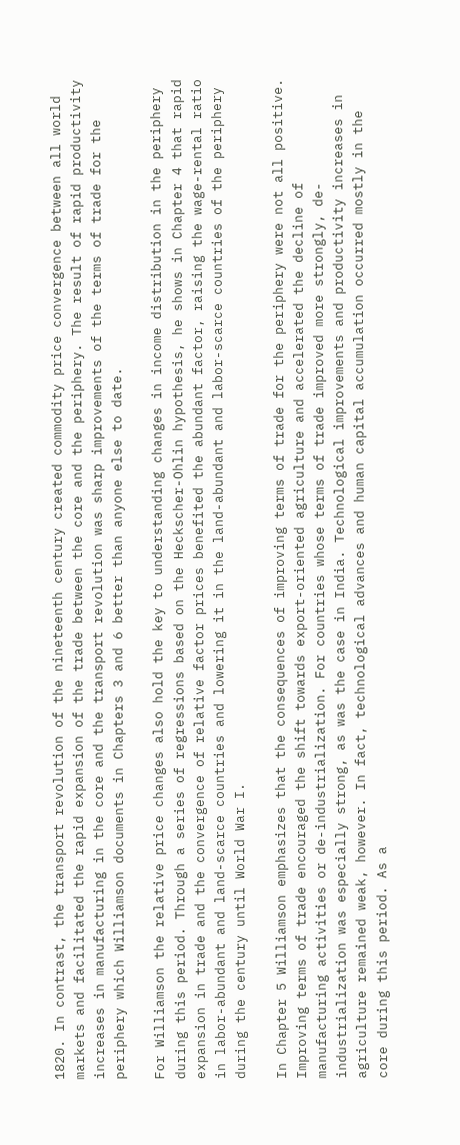1820. In contrast, the transport revolution of the nineteenth century created commodity price convergence between all world markets and facilitated the rapid expansion of the trade between the core and the periphery. The result of rapid productivity increases in manufacturing in the core and the transport revolution was sharp improvements of the terms of trade for the periphery which Williamson documents in Chapters 3 and 6 better than anyone else to date.

For Williamson the relative price changes also hold the key to understanding changes in income distribution in the periphery during this period. Through a series of regressions based on the Heckscher-Ohlin hypothesis, he shows in Chapter 4 that rapid expansion in trade and the convergence of relative factor prices benefited the abundant factor, raising the wage-rental ratio in labor-abundant and land-scarce countries and lowering it in the land-abundant and labor-scarce countries of the periphery during the century until World War I.

In Chapter 5 Williamson emphasizes that the consequences of improving terms of trade for the periphery were not all positive. Improving terms of trade encouraged the shift towards export-oriented agriculture and accelerated the decline of manufacturing activities or de-industrialization. For countries whose terms of trade improved more strongly, de-industrialization was especially strong, as was the case in India. Technological improvements and productivity increases in agriculture remained weak, however. In fact, technological advances and human capital accumulation occurred mostly in the core during this period. As a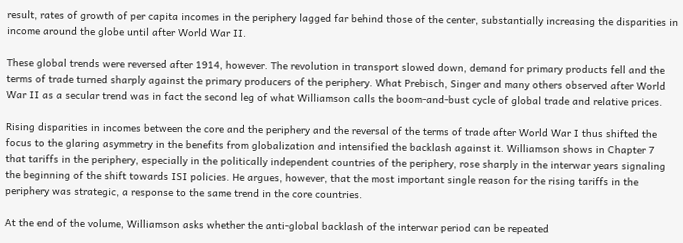result, rates of growth of per capita incomes in the periphery lagged far behind those of the center, substantially increasing the disparities in income around the globe until after World War II.

These global trends were reversed after 1914, however. The revolution in transport slowed down, demand for primary products fell and the terms of trade turned sharply against the primary producers of the periphery. What Prebisch, Singer and many others observed after World War II as a secular trend was in fact the second leg of what Williamson calls the boom-and-bust cycle of global trade and relative prices.

Rising disparities in incomes between the core and the periphery and the reversal of the terms of trade after World War I thus shifted the focus to the glaring asymmetry in the benefits from globalization and intensified the backlash against it. Williamson shows in Chapter 7 that tariffs in the periphery, especially in the politically independent countries of the periphery, rose sharply in the interwar years signaling the beginning of the shift towards ISI policies. He argues, however, that the most important single reason for the rising tariffs in the periphery was strategic, a response to the same trend in the core countries.

At the end of the volume, Williamson asks whether the anti-global backlash of the interwar period can be repeated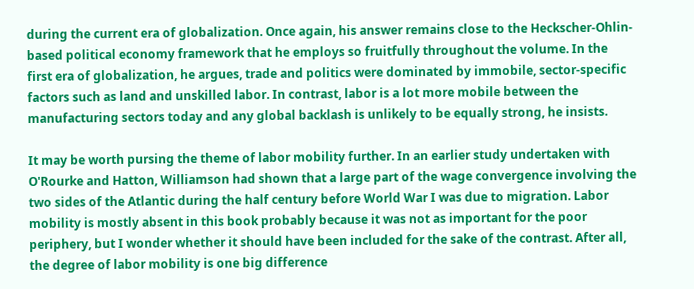during the current era of globalization. Once again, his answer remains close to the Heckscher-Ohlin-based political economy framework that he employs so fruitfully throughout the volume. In the first era of globalization, he argues, trade and politics were dominated by immobile, sector-specific factors such as land and unskilled labor. In contrast, labor is a lot more mobile between the manufacturing sectors today and any global backlash is unlikely to be equally strong, he insists.

It may be worth pursing the theme of labor mobility further. In an earlier study undertaken with O'Rourke and Hatton, Williamson had shown that a large part of the wage convergence involving the two sides of the Atlantic during the half century before World War I was due to migration. Labor mobility is mostly absent in this book probably because it was not as important for the poor periphery, but I wonder whether it should have been included for the sake of the contrast. After all, the degree of labor mobility is one big difference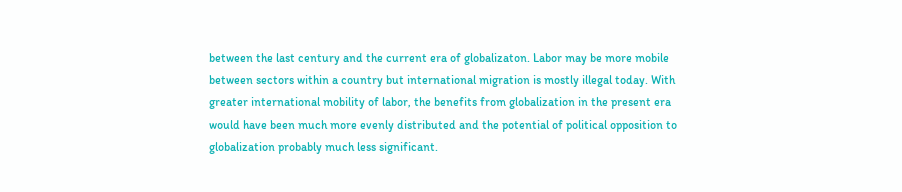between the last century and the current era of globalizaton. Labor may be more mobile between sectors within a country but international migration is mostly illegal today. With greater international mobility of labor, the benefits from globalization in the present era would have been much more evenly distributed and the potential of political opposition to globalization probably much less significant.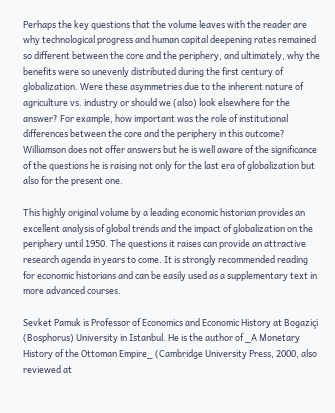Perhaps the key questions that the volume leaves with the reader are why technological progress and human capital deepening rates remained so different between the core and the periphery, and ultimately, why the benefits were so unevenly distributed during the first century of globalization. Were these asymmetries due to the inherent nature of agriculture vs. industry or should we (also) look elsewhere for the answer? For example, how important was the role of institutional differences between the core and the periphery in this outcome? Williamson does not offer answers but he is well aware of the significance of the questions he is raising not only for the last era of globalization but also for the present one.

This highly original volume by a leading economic historian provides an excellent analysis of global trends and the impact of globalization on the periphery until 1950. The questions it raises can provide an attractive research agenda in years to come. It is strongly recommended reading for economic historians and can be easily used as a supplementary text in more advanced courses.

Sevket Pamuk is Professor of Economics and Economic History at Bogaziçi (Bosphorus) University in Istanbul. He is the author of _A Monetary History of the Ottoman Empire_ (Cambridge University Press, 2000, also reviewed at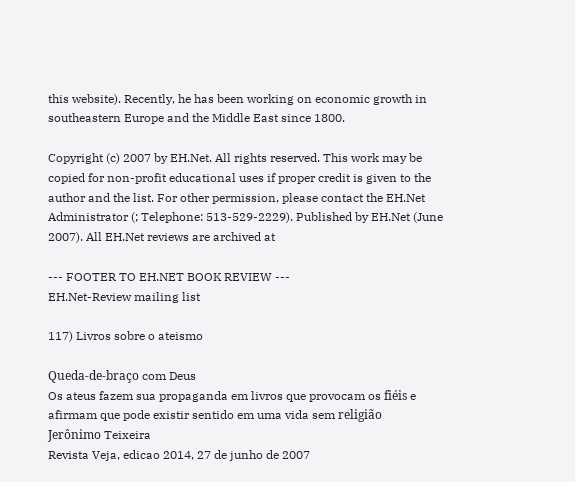this website). Recently, he has been working on economic growth in southeastern Europe and the Middle East since 1800.

Copyright (c) 2007 by EH.Net. All rights reserved. This work may be copied for non-profit educational uses if proper credit is given to the author and the list. For other permission, please contact the EH.Net Administrator (; Telephone: 513-529-2229). Published by EH.Net (June 2007). All EH.Net reviews are archived at

--- FOOTER TO EH.NET BOOK REVIEW ---
EH.Net-Review mailing list

117) Livros sobre o ateismo

Queda-de-braço com Deus
Os ateus fazem sua propaganda em livros que provocam os fiéis e afirmam que pode existir sentido em uma vida sem religião
Jerônimo Teixeira
Revista Veja, edicao 2014, 27 de junho de 2007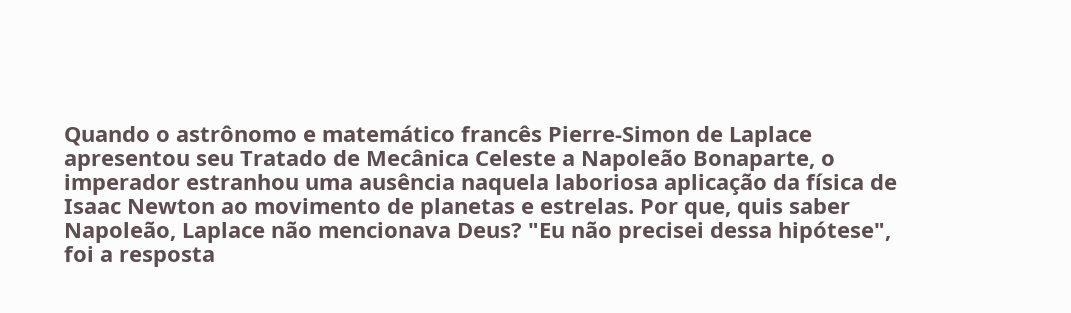Quando o astrônomo e matemático francês Pierre-Simon de Laplace apresentou seu Tratado de Mecânica Celeste a Napoleão Bonaparte, o imperador estranhou uma ausência naquela laboriosa aplicação da física de Isaac Newton ao movimento de planetas e estrelas. Por que, quis saber Napoleão, Laplace não mencionava Deus? "Eu não precisei dessa hipótese", foi a resposta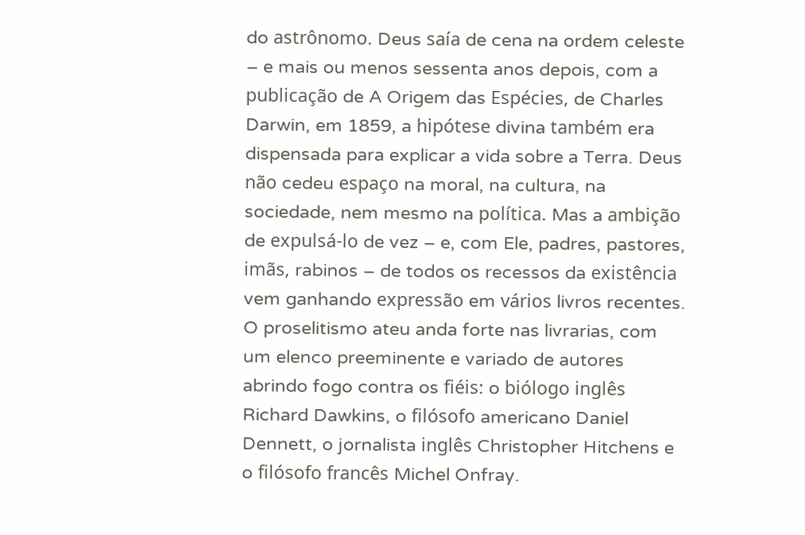do astrônomo. Deus saía de cena na ordem celeste – e mais ou menos sessenta anos depois, com a publicação de A Origem das Espécies, de Charles Darwin, em 1859, a hipótese divina também era dispensada para explicar a vida sobre a Terra. Deus não cedeu espaço na moral, na cultura, na sociedade, nem mesmo na política. Mas a ambição de expulsá-lo de vez – e, com Ele, padres, pastores, imãs, rabinos – de todos os recessos da existência vem ganhando expressão em vários livros recentes. O proselitismo ateu anda forte nas livrarias, com um elenco preeminente e variado de autores abrindo fogo contra os fiéis: o biólogo inglês Richard Dawkins, o filósofo americano Daniel Dennett, o jornalista inglês Christopher Hitchens e o filósofo francês Michel Onfray.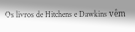Os livros de Hitchens e Dawkins vêm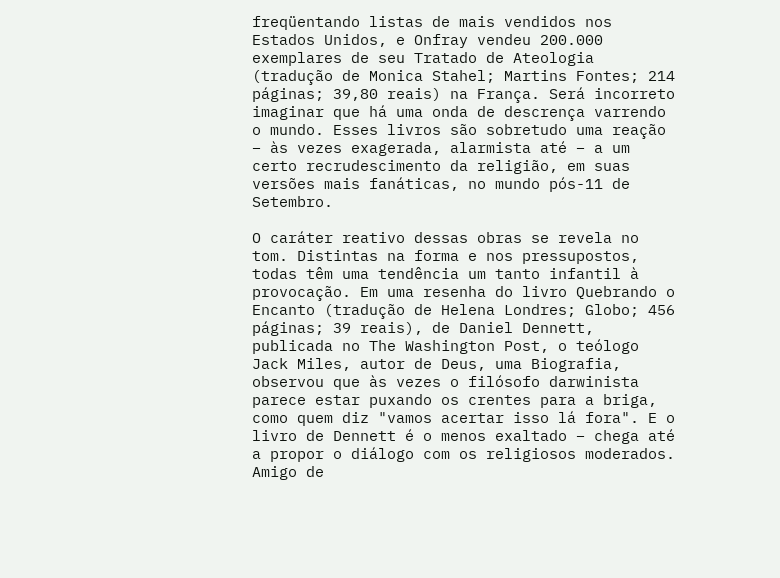freqüentando listas de mais vendidos nos Estados Unidos, e Onfray vendeu 200.000 exemplares de seu Tratado de Ateologia (tradução de Monica Stahel; Martins Fontes; 214 páginas; 39,80 reais) na França. Será incorreto imaginar que há uma onda de descrença varrendo o mundo. Esses livros são sobretudo uma reação – às vezes exagerada, alarmista até – a um certo recrudescimento da religião, em suas versões mais fanáticas, no mundo pós-11 de Setembro.

O caráter reativo dessas obras se revela no tom. Distintas na forma e nos pressupostos, todas têm uma tendência um tanto infantil à provocação. Em uma resenha do livro Quebrando o Encanto (tradução de Helena Londres; Globo; 456 páginas; 39 reais), de Daniel Dennett, publicada no The Washington Post, o teólogo Jack Miles, autor de Deus, uma Biografia, observou que às vezes o filósofo darwinista parece estar puxando os crentes para a briga, como quem diz "vamos acertar isso lá fora". E o livro de Dennett é o menos exaltado – chega até a propor o diálogo com os religiosos moderados. Amigo de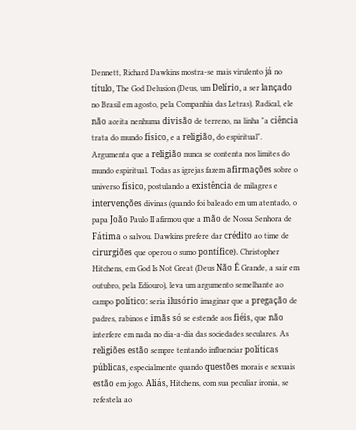Dennett, Richard Dawkins mostra-se mais virulento já no título, The God Delusion (Deus, um Delírio, a ser lançado no Brasil em agosto, pela Companhia das Letras). Radical, ele não aceita nenhuma divisão de terreno, na linha "a ciência trata do mundo físico, e a religião, do espiritual". Argumenta que a religião nunca se contenta nos limites do mundo espiritual. Todas as igrejas fazem afirmações sobre o universo físico, postulando a existência de milagres e intervenções divinas (quando foi baleado em um atentado, o papa João Paulo II afirmou que a mão de Nossa Senhora de Fátima o salvou. Dawkins prefere dar crédito ao time de cirurgiões que operou o sumo pontífice). Christopher Hitchens, em God Is Not Great (Deus Não É Grande, a sair em outubro, pela Ediouro), leva um argumento semelhante ao campo político: seria ilusório imaginar que a pregação de padres, rabinos e imãs só se estende aos fiéis, que não interfere em nada no dia-a-dia das sociedades seculares. As religiões estão sempre tentando influenciar políticas públicas, especialmente quando questões morais e sexuais estão em jogo. Aliás, Hitchens, com sua peculiar ironia, se refestela ao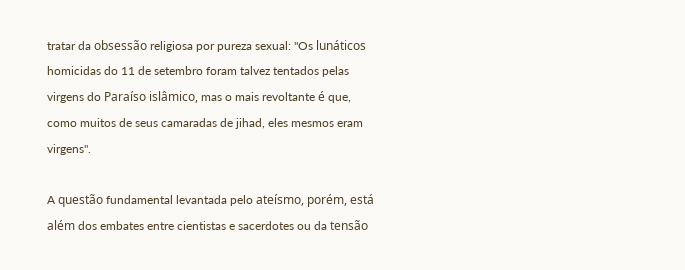tratar da obsessão religiosa por pureza sexual: "Os lunáticos homicidas do 11 de setembro foram talvez tentados pelas virgens do Paraíso islâmico, mas o mais revoltante é que, como muitos de seus camaradas de jihad, eles mesmos eram virgens".

A questão fundamental levantada pelo ateísmo, porém, está além dos embates entre cientistas e sacerdotes ou da tensão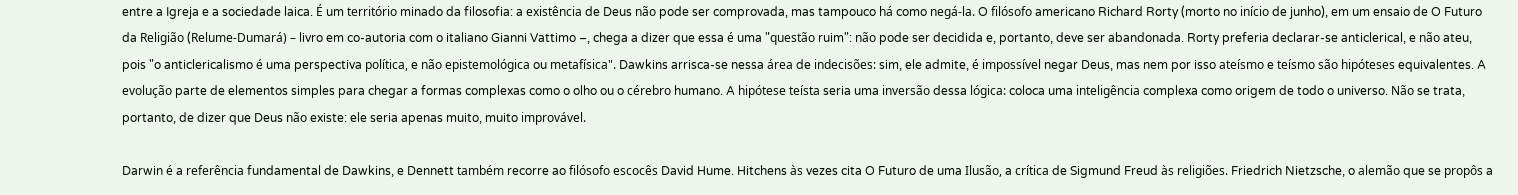entre a Igreja e a sociedade laica. É um território minado da filosofia: a existência de Deus não pode ser comprovada, mas tampouco há como negá-la. O filósofo americano Richard Rorty (morto no início de junho), em um ensaio de O Futuro da Religião (Relume-Dumará) – livro em co-autoria com o italiano Gianni Vattimo –, chega a dizer que essa é uma "questão ruim": não pode ser decidida e, portanto, deve ser abandonada. Rorty preferia declarar-se anticlerical, e não ateu, pois "o anticlericalismo é uma perspectiva política, e não epistemológica ou metafísica". Dawkins arrisca-se nessa área de indecisões: sim, ele admite, é impossível negar Deus, mas nem por isso ateísmo e teísmo são hipóteses equivalentes. A evolução parte de elementos simples para chegar a formas complexas como o olho ou o cérebro humano. A hipótese teísta seria uma inversão dessa lógica: coloca uma inteligência complexa como origem de todo o universo. Não se trata, portanto, de dizer que Deus não existe: ele seria apenas muito, muito improvável.

Darwin é a referência fundamental de Dawkins, e Dennett também recorre ao filósofo escocês David Hume. Hitchens às vezes cita O Futuro de uma Ilusão, a crítica de Sigmund Freud às religiões. Friedrich Nietzsche, o alemão que se propôs a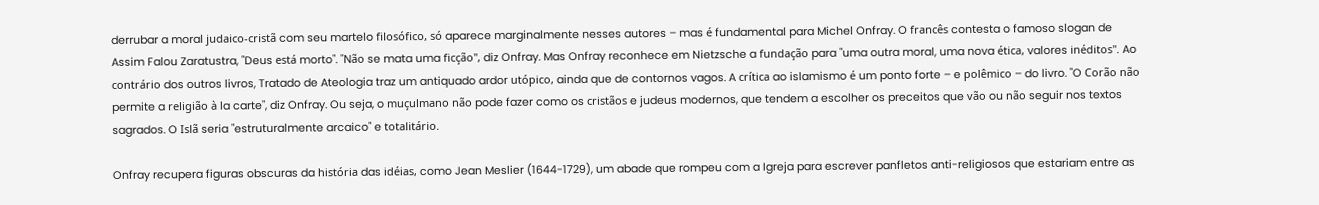derrubar a moral judaico-cristã com seu martelo filosófico, só aparece marginalmente nesses autores – mas é fundamental para Michel Onfray. O francês contesta o famoso slogan de Assim Falou Zaratustra, "Deus está morto". "Não se mata uma ficção", diz Onfray. Mas Onfray reconhece em Nietzsche a fundação para "uma outra moral, uma nova ética, valores inéditos". Ao contrário dos outros livros, Tratado de Ateologia traz um antiquado ardor utópico, ainda que de contornos vagos. A crítica ao islamismo é um ponto forte – e polêmico – do livro. "O Corão não permite a religião à la carte", diz Onfray. Ou seja, o muçulmano não pode fazer como os cristãos e judeus modernos, que tendem a escolher os preceitos que vão ou não seguir nos textos sagrados. O Islã seria "estruturalmente arcaico" e totalitário.

Onfray recupera figuras obscuras da história das idéias, como Jean Meslier (1644-1729), um abade que rompeu com a Igreja para escrever panfletos anti-religiosos que estariam entre as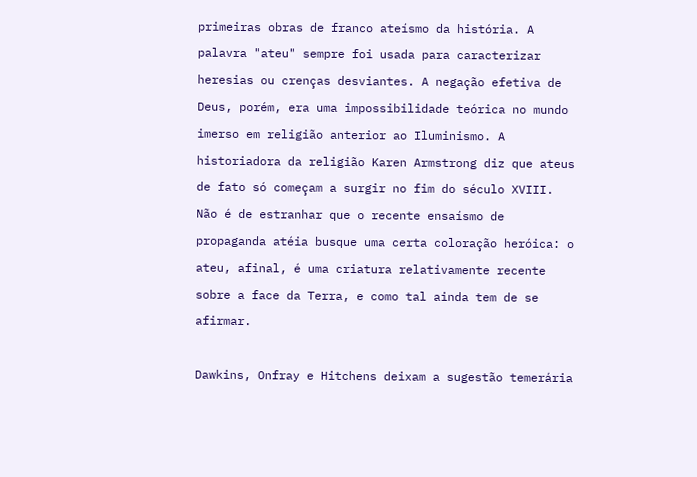primeiras obras de franco ateísmo da história. A palavra "ateu" sempre foi usada para caracterizar heresias ou crenças desviantes. A negação efetiva de Deus, porém, era uma impossibilidade teórica no mundo imerso em religião anterior ao Iluminismo. A historiadora da religião Karen Armstrong diz que ateus de fato só começam a surgir no fim do século XVIII. Não é de estranhar que o recente ensaísmo de propaganda atéia busque uma certa coloração heróica: o ateu, afinal, é uma criatura relativamente recente sobre a face da Terra, e como tal ainda tem de se afirmar.

Dawkins, Onfray e Hitchens deixam a sugestão temerária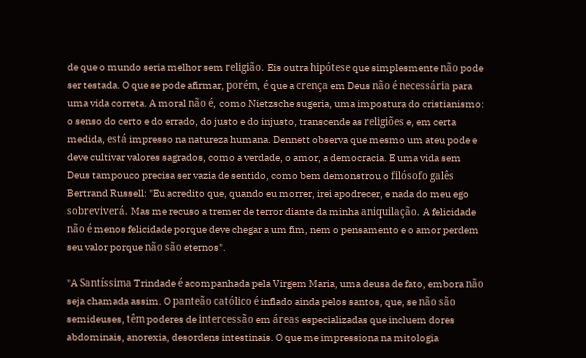de que o mundo seria melhor sem religião. Eis outra hipótese que simplesmente não pode ser testada. O que se pode afirmar, porém, é que a crença em Deus não é necessária para uma vida correta. A moral não é, como Nietzsche sugeria, uma impostura do cristianismo: o senso do certo e do errado, do justo e do injusto, transcende as religiões e, em certa medida, está impresso na natureza humana. Dennett observa que mesmo um ateu pode e deve cultivar valores sagrados, como a verdade, o amor, a democracia. E uma vida sem Deus tampouco precisa ser vazia de sentido, como bem demonstrou o filósofo galês Bertrand Russell: "Eu acredito que, quando eu morrer, irei apodrecer, e nada do meu ego sobreviverá. Mas me recuso a tremer de terror diante da minha aniquilação. A felicidade não é menos felicidade porque deve chegar a um fim, nem o pensamento e o amor perdem seu valor porque não são eternos".

"A Santíssima Trindade é acompanhada pela Virgem Maria, uma deusa de fato, embora não seja chamada assim. O panteão católico é inflado ainda pelos santos, que, se não são semideuses, têm poderes de intercessão em áreas especializadas que incluem dores abdominais, anorexia, desordens intestinais. O que me impressiona na mitologia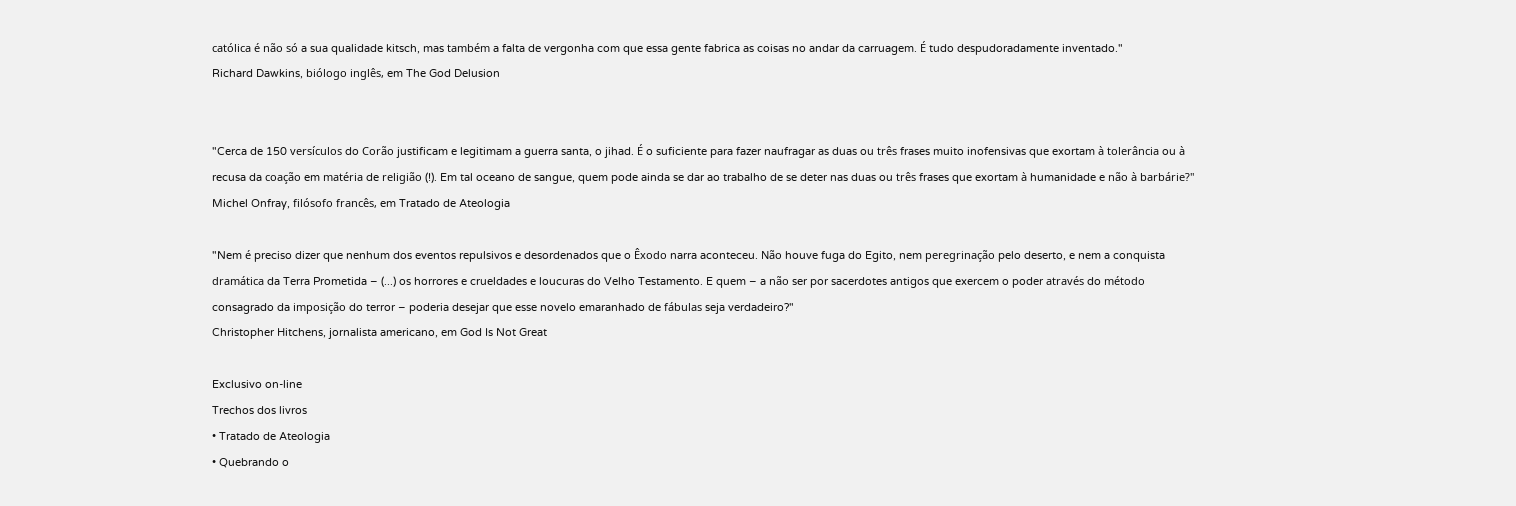católica é não só a sua qualidade kitsch, mas também a falta de vergonha com que essa gente fabrica as coisas no andar da carruagem. É tudo despudoradamente inventado."
Richard Dawkins, biólogo inglês, em The God Delusion


"Cerca de 150 versículos do Corão justificam e legitimam a guerra santa, o jihad. É o suficiente para fazer naufragar as duas ou três frases muito inofensivas que exortam à tolerância ou à recusa da coação em matéria de religião (!). Em tal oceano de sangue, quem pode ainda se dar ao trabalho de se deter nas duas ou três frases que exortam à humanidade e não à barbárie?"
Michel Onfray, filósofo francês, em Tratado de Ateologia

"Nem é preciso dizer que nenhum dos eventos repulsivos e desordenados que o Êxodo narra aconteceu. Não houve fuga do Egito, nem peregrinação pelo deserto, e nem a conquista dramática da Terra Prometida – (...) os horrores e crueldades e loucuras do Velho Testamento. E quem – a não ser por sacerdotes antigos que exercem o poder através do método consagrado da imposição do terror – poderia desejar que esse novelo emaranhado de fábulas seja verdadeiro?"
Christopher Hitchens, jornalista americano, em God Is Not Great

Exclusivo on-line
Trechos dos livros
• Tratado de Ateologia
• Quebrando o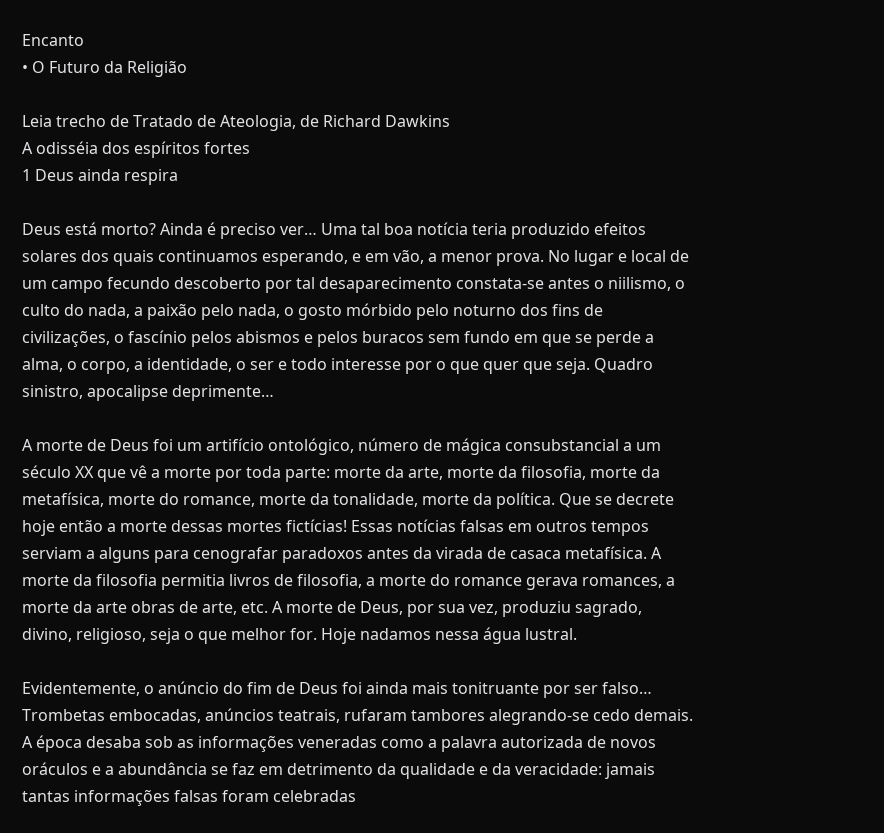Encanto
• O Futuro da Religião

Leia trecho de Tratado de Ateologia, de Richard Dawkins
A odisséia dos espíritos fortes
1 Deus ainda respira

Deus está morto? Ainda é preciso ver… Uma tal boa notícia teria produzido efeitos solares dos quais continuamos esperando, e em vão, a menor prova. No lugar e local de um campo fecundo descoberto por tal desaparecimento constata-se antes o niilismo, o culto do nada, a paixão pelo nada, o gosto mórbido pelo noturno dos fins de civilizações, o fascínio pelos abismos e pelos buracos sem fundo em que se perde a alma, o corpo, a identidade, o ser e todo interesse por o que quer que seja. Quadro sinistro, apocalipse deprimente…

A morte de Deus foi um artifício ontológico, número de mágica consubstancial a um século XX que vê a morte por toda parte: morte da arte, morte da filosofia, morte da metafísica, morte do romance, morte da tonalidade, morte da política. Que se decrete hoje então a morte dessas mortes fictícias! Essas notícias falsas em outros tempos serviam a alguns para cenografar paradoxos antes da virada de casaca metafísica. A morte da filosofia permitia livros de filosofia, a morte do romance gerava romances, a morte da arte obras de arte, etc. A morte de Deus, por sua vez, produziu sagrado, divino, religioso, seja o que melhor for. Hoje nadamos nessa água lustral.

Evidentemente, o anúncio do fim de Deus foi ainda mais tonitruante por ser falso… Trombetas embocadas, anúncios teatrais, rufaram tambores alegrando-se cedo demais. A época desaba sob as informações veneradas como a palavra autorizada de novos oráculos e a abundância se faz em detrimento da qualidade e da veracidade: jamais tantas informações falsas foram celebradas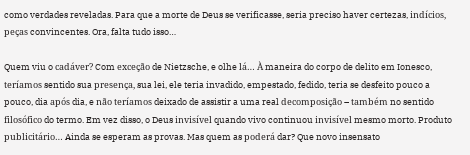como verdades reveladas. Para que a morte de Deus se verificasse, seria preciso haver certezas, indícios, peças convincentes. Ora, falta tudo isso…

Quem viu o cadáver? Com exceção de Nietzsche, e olhe lá… À maneira do corpo de delito em Ionesco, teríamos sentido sua presença, sua lei, ele teria invadido, empestado, fedido, teria se desfeito pouco a pouco, dia após dia, e não teríamos deixado de assistir a uma real decomposição – também no sentido filosófico do termo. Em vez disso, o Deus invisível quando vivo continuou invisível mesmo morto. Produto publicitário… Ainda se esperam as provas. Mas quem as poderá dar? Que novo insensato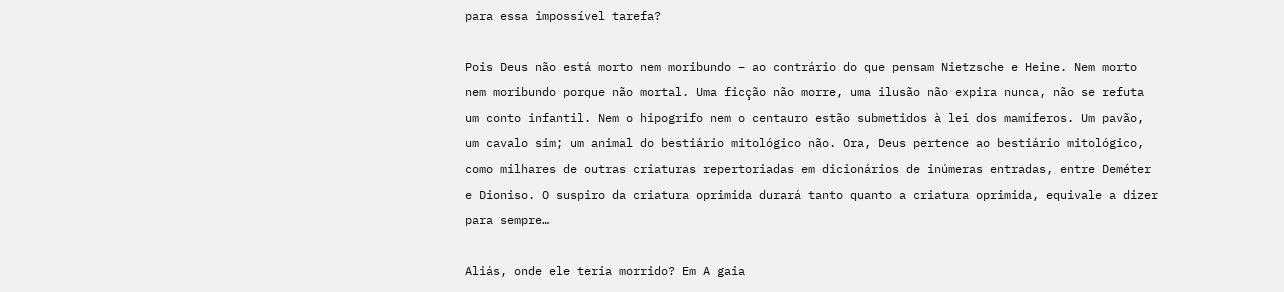para essa impossível tarefa?

Pois Deus não está morto nem moribundo – ao contrário do que pensam Nietzsche e Heine. Nem morto nem moribundo porque não mortal. Uma ficção não morre, uma ilusão não expira nunca, não se refuta um conto infantil. Nem o hipogrifo nem o centauro estão submetidos à lei dos mamíferos. Um pavão, um cavalo sim; um animal do bestiário mitológico não. Ora, Deus pertence ao bestiário mitológico, como milhares de outras criaturas repertoriadas em dicionários de inúmeras entradas, entre Deméter e Dioniso. O suspiro da criatura oprimida durará tanto quanto a criatura oprimida, equivale a dizer para sempre…

Aliás, onde ele teria morrido? Em A gaia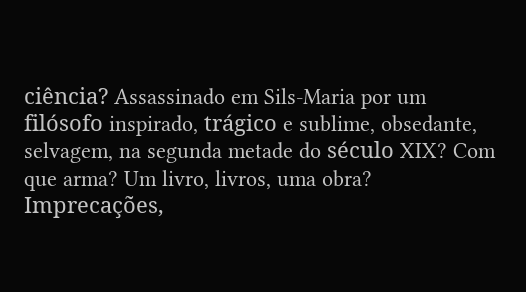ciência? Assassinado em Sils-Maria por um filósofo inspirado, trágico e sublime, obsedante, selvagem, na segunda metade do século XIX? Com que arma? Um livro, livros, uma obra? Imprecações,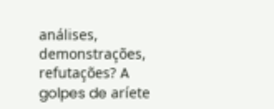análises, demonstrações, refutações? A golpes de aríete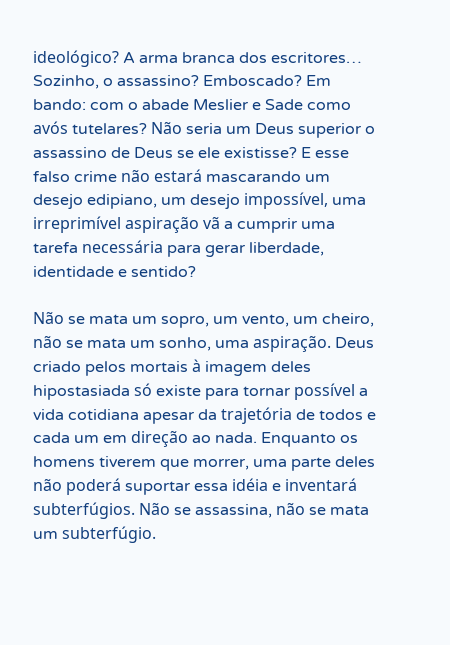ideológico? A arma branca dos escritores… Sozinho, o assassino? Emboscado? Em bando: com o abade Meslier e Sade como avós tutelares? Não seria um Deus superior o assassino de Deus se ele existisse? E esse falso crime não estará mascarando um desejo edipiano, um desejo impossível, uma irreprimível aspiração vã a cumprir uma tarefa necessária para gerar liberdade, identidade e sentido?

Não se mata um sopro, um vento, um cheiro, não se mata um sonho, uma aspiração. Deus criado pelos mortais à imagem deles hipostasiada só existe para tornar possível a vida cotidiana apesar da trajetória de todos e cada um em direção ao nada. Enquanto os homens tiverem que morrer, uma parte deles não poderá suportar essa idéia e inventará subterfúgios. Não se assassina, não se mata um subterfúgio.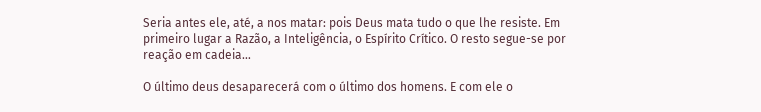Seria antes ele, até, a nos matar: pois Deus mata tudo o que lhe resiste. Em primeiro lugar a Razão, a Inteligência, o Espírito Crítico. O resto segue-se por reação em cadeia…

O último deus desaparecerá com o último dos homens. E com ele o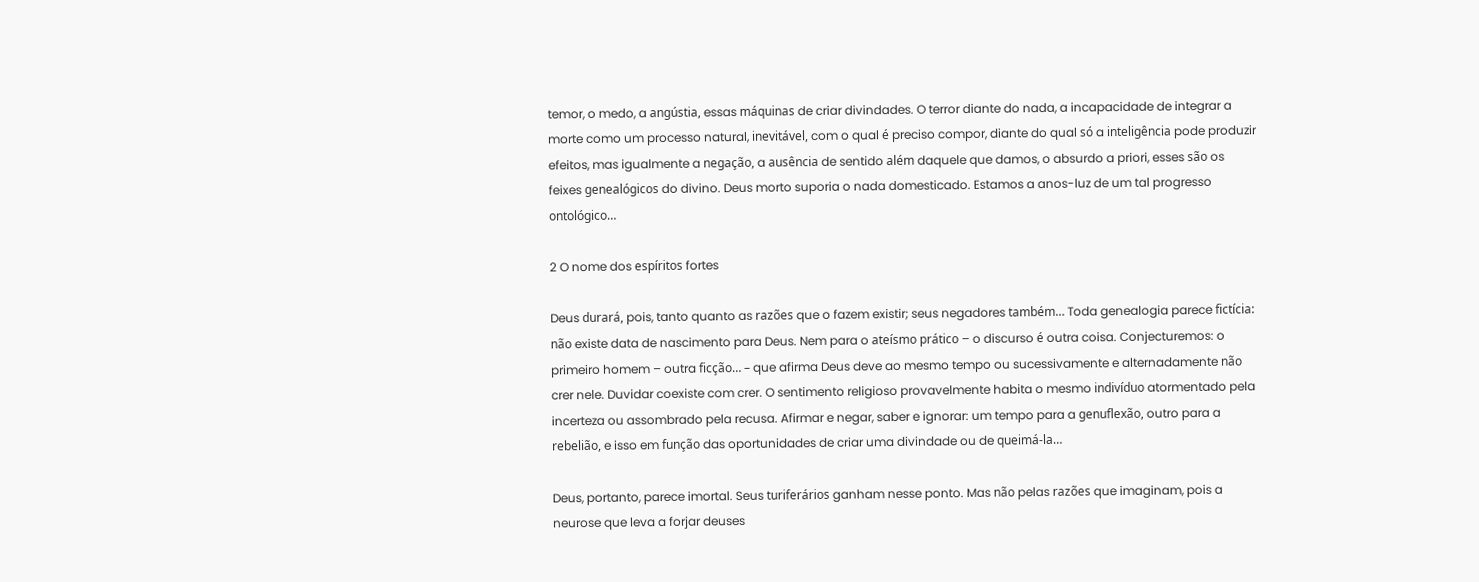temor, o medo, a angústia, essas máquinas de criar divindades. O terror diante do nada, a incapacidade de integrar a morte como um processo natural, inevitável, com o qual é preciso compor, diante do qual só a inteligência pode produzir efeitos, mas igualmente a negação, a ausência de sentido além daquele que damos, o absurdo a priori, esses são os feixes genealógicos do divino. Deus morto suporia o nada domesticado. Estamos a anos-luz de um tal progresso ontológico…

2 O nome dos espíritos fortes

Deus durará, pois, tanto quanto as razões que o fazem existir; seus negadores também… Toda genealogia parece fictícia: não existe data de nascimento para Deus. Nem para o ateísmo prático – o discurso é outra coisa. Conjecturemos: o primeiro homem – outra ficção… – que afirma Deus deve ao mesmo tempo ou sucessivamente e alternadamente não crer nele. Duvidar coexiste com crer. O sentimento religioso provavelmente habita o mesmo indivíduo atormentado pela incerteza ou assombrado pela recusa. Afirmar e negar, saber e ignorar: um tempo para a genuflexão, outro para a rebelião, e isso em função das oportunidades de criar uma divindade ou de queimá-la…

Deus, portanto, parece imortal. Seus turiferários ganham nesse ponto. Mas não pelas razões que imaginam, pois a neurose que leva a forjar deuses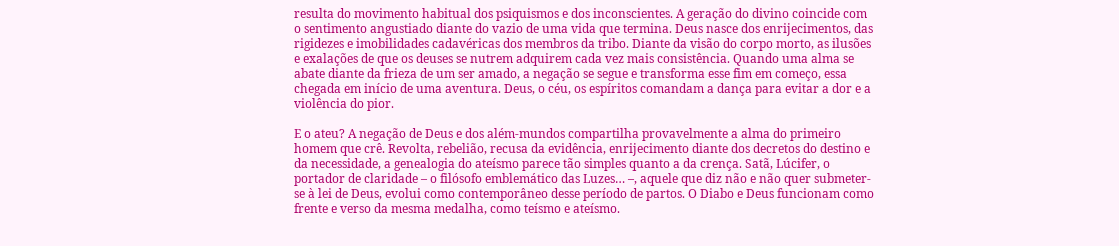resulta do movimento habitual dos psiquismos e dos inconscientes. A geração do divino coincide com o sentimento angustiado diante do vazio de uma vida que termina. Deus nasce dos enrijecimentos, das rigidezes e imobilidades cadavéricas dos membros da tribo. Diante da visão do corpo morto, as ilusões e exalações de que os deuses se nutrem adquirem cada vez mais consistência. Quando uma alma se abate diante da frieza de um ser amado, a negação se segue e transforma esse fim em começo, essa chegada em início de uma aventura. Deus, o céu, os espíritos comandam a dança para evitar a dor e a violência do pior.

E o ateu? A negação de Deus e dos além-mundos compartilha provavelmente a alma do primeiro homem que crê. Revolta, rebelião, recusa da evidência, enrijecimento diante dos decretos do destino e da necessidade, a genealogia do ateísmo parece tão simples quanto a da crença. Satã, Lúcifer, o portador de claridade – o filósofo emblemático das Luzes… –, aquele que diz não e não quer submeter-se à lei de Deus, evolui como contemporâneo desse período de partos. O Diabo e Deus funcionam como frente e verso da mesma medalha, como teísmo e ateísmo.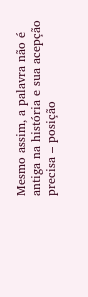Mesmo assim, a palavra não é antiga na história e sua acepção precisa – posição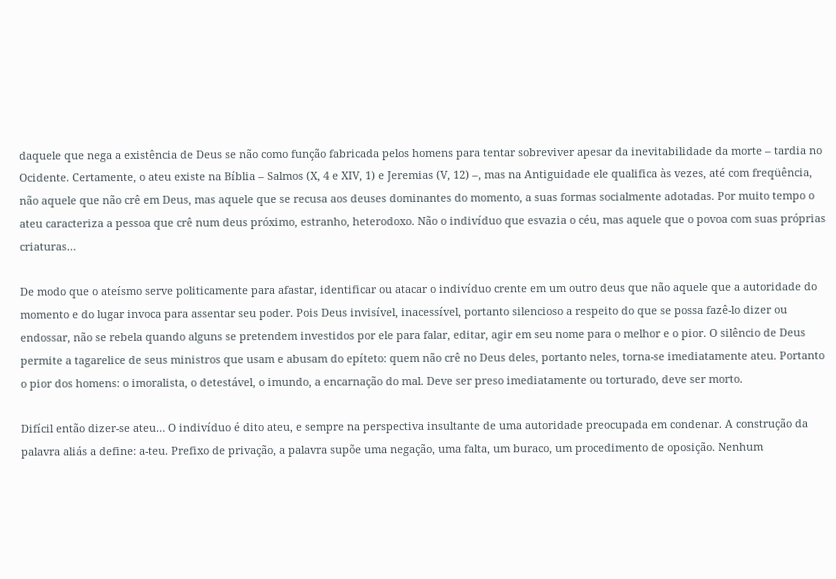daquele que nega a existência de Deus se não como função fabricada pelos homens para tentar sobreviver apesar da inevitabilidade da morte – tardia no Ocidente. Certamente, o ateu existe na Bíblia – Salmos (X, 4 e XIV, 1) e Jeremias (V, 12) –, mas na Antiguidade ele qualifica às vezes, até com freqüência, não aquele que não crê em Deus, mas aquele que se recusa aos deuses dominantes do momento, a suas formas socialmente adotadas. Por muito tempo o ateu caracteriza a pessoa que crê num deus próximo, estranho, heterodoxo. Não o indivíduo que esvazia o céu, mas aquele que o povoa com suas próprias criaturas…

De modo que o ateísmo serve politicamente para afastar, identificar ou atacar o indivíduo crente em um outro deus que não aquele que a autoridade do momento e do lugar invoca para assentar seu poder. Pois Deus invisível, inacessível, portanto silencioso a respeito do que se possa fazê-lo dizer ou endossar, não se rebela quando alguns se pretendem investidos por ele para falar, editar, agir em seu nome para o melhor e o pior. O silêncio de Deus permite a tagarelice de seus ministros que usam e abusam do epíteto: quem não crê no Deus deles, portanto neles, torna-se imediatamente ateu. Portanto o pior dos homens: o imoralista, o detestável, o imundo, a encarnação do mal. Deve ser preso imediatamente ou torturado, deve ser morto.

Difícil então dizer-se ateu… O indivíduo é dito ateu, e sempre na perspectiva insultante de uma autoridade preocupada em condenar. A construção da palavra aliás a define: a-teu. Prefixo de privação, a palavra supõe uma negação, uma falta, um buraco, um procedimento de oposição. Nenhum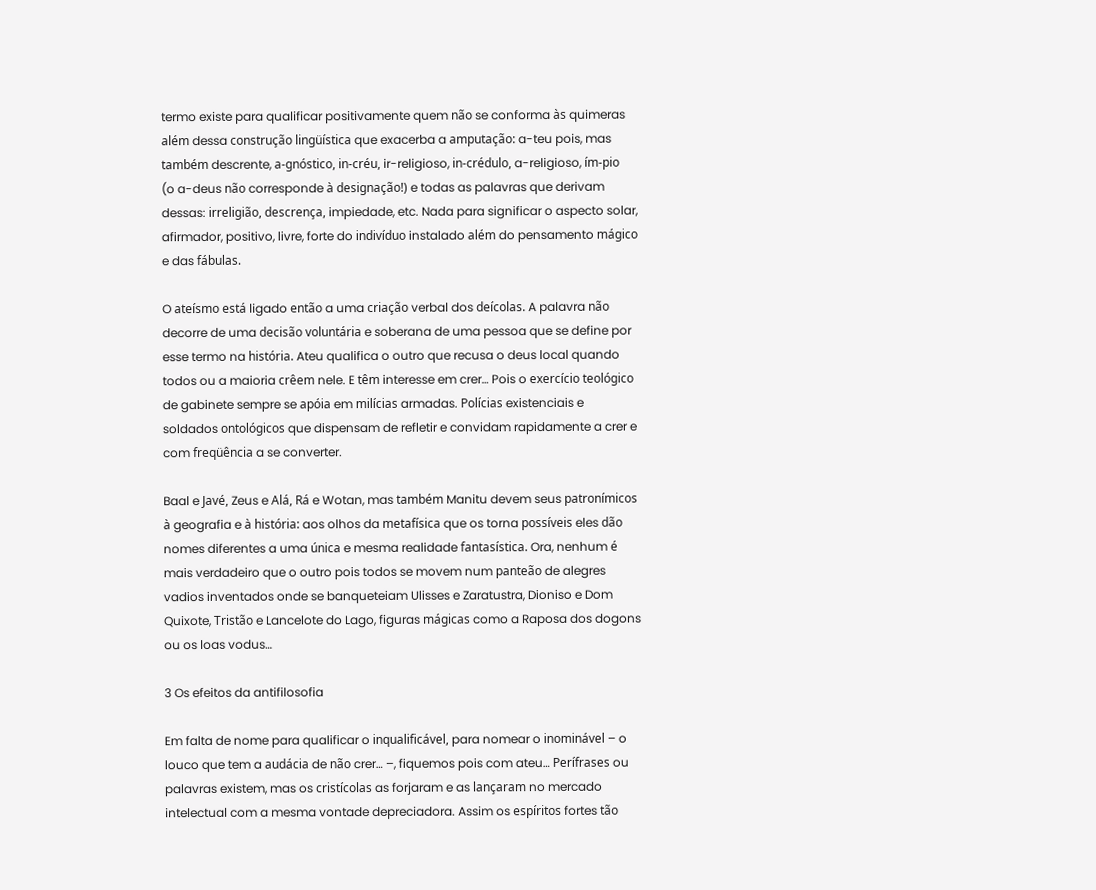termo existe para qualificar positivamente quem não se conforma às quimeras além dessa construção lingüística que exacerba a amputação: a-teu pois, mas também descrente, a-gnóstico, in-créu, ir-religioso, in-crédulo, a-religioso, ím-pio (o a-deus não corresponde à designação!) e todas as palavras que derivam dessas: irreligião, descrença, impiedade, etc. Nada para significar o aspecto solar, afirmador, positivo, livre, forte do indivíduo instalado além do pensamento mágico e das fábulas.

O ateísmo está ligado então a uma criação verbal dos deícolas. A palavra não decorre de uma decisão voluntária e soberana de uma pessoa que se define por esse termo na história. Ateu qualifica o outro que recusa o deus local quando todos ou a maioria crêem nele. E têm interesse em crer… Pois o exercício teológico de gabinete sempre se apóia em milícias armadas. Polícias existenciais e soldados ontológicos que dispensam de refletir e convidam rapidamente a crer e com freqüência a se converter.

Baal e Javé, Zeus e Alá, Rá e Wotan, mas também Manitu devem seus patronímicos à geografia e à história: aos olhos da metafísica que os torna possíveis eles dão nomes diferentes a uma única e mesma realidade fantasística. Ora, nenhum é mais verdadeiro que o outro pois todos se movem num panteão de alegres vadios inventados onde se banqueteiam Ulisses e Zaratustra, Dioniso e Dom Quixote, Tristão e Lancelote do Lago, figuras mágicas como a Raposa dos dogons ou os loas vodus…

3 Os efeitos da antifilosofia

Em falta de nome para qualificar o inqualificável, para nomear o inominável – o louco que tem a audácia de não crer… –, fiquemos pois com ateu… Perífrases ou palavras existem, mas os cristícolas as forjaram e as lançaram no mercado intelectual com a mesma vontade depreciadora. Assim os espíritos fortes tão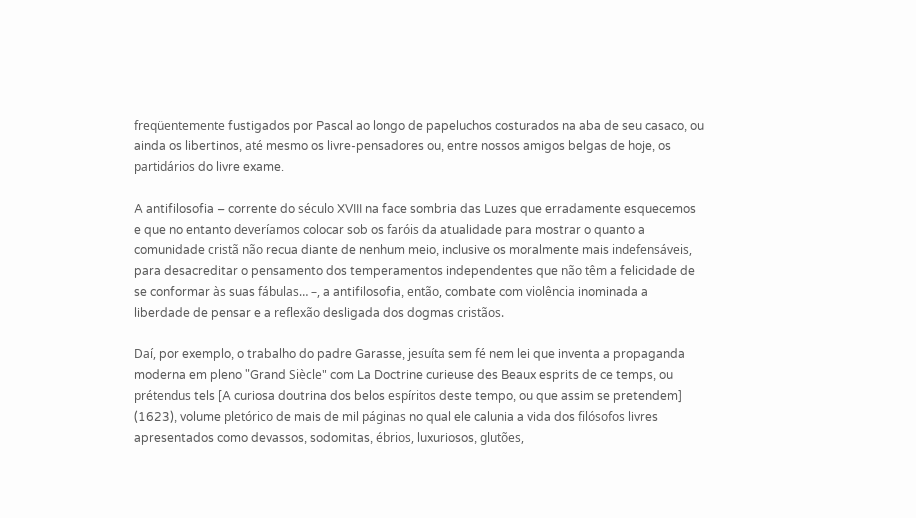freqüentemente fustigados por Pascal ao longo de papeluchos costurados na aba de seu casaco, ou ainda os libertinos, até mesmo os livre-pensadores ou, entre nossos amigos belgas de hoje, os partidários do livre exame.

A antifilosofia – corrente do século XVIII na face sombria das Luzes que erradamente esquecemos e que no entanto deveríamos colocar sob os faróis da atualidade para mostrar o quanto a comunidade cristã não recua diante de nenhum meio, inclusive os moralmente mais indefensáveis, para desacreditar o pensamento dos temperamentos independentes que não têm a felicidade de se conformar às suas fábulas… –, a antifilosofia, então, combate com violência inominada a liberdade de pensar e a reflexão desligada dos dogmas cristãos.

Daí, por exemplo, o trabalho do padre Garasse, jesuíta sem fé nem lei que inventa a propaganda moderna em pleno "Grand Siècle" com La Doctrine curieuse des Beaux esprits de ce temps, ou prétendus tels [A curiosa doutrina dos belos espíritos deste tempo, ou que assim se pretendem] (1623), volume pletórico de mais de mil páginas no qual ele calunia a vida dos filósofos livres apresentados como devassos, sodomitas, ébrios, luxuriosos, glutões,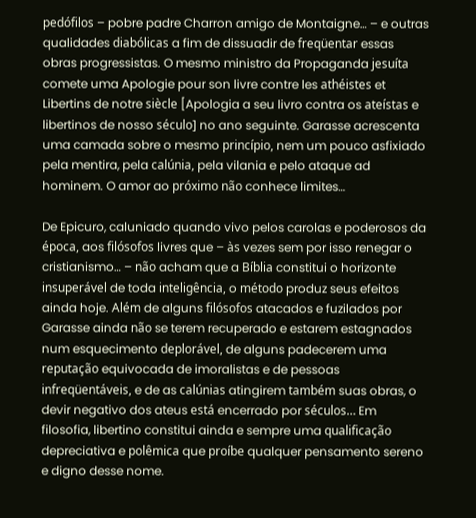pedófilos – pobre padre Charron amigo de Montaigne… – e outras qualidades diabólicas a fim de dissuadir de freqüentar essas obras progressistas. O mesmo ministro da Propaganda jesuíta comete uma Apologie pour son livre contre les athéistes et Libertins de notre siècle [Apologia a seu livro contra os ateístas e libertinos de nosso século] no ano seguinte. Garasse acrescenta uma camada sobre o mesmo princípio, nem um pouco asfixiado pela mentira, pela calúnia, pela vilania e pelo ataque ad hominem. O amor ao próximo não conhece limites…

De Epicuro, caluniado quando vivo pelos carolas e poderosos da época, aos filósofos livres que – às vezes sem por isso renegar o cristianismo… – não acham que a Bíblia constitui o horizonte insuperável de toda inteligência, o método produz seus efeitos ainda hoje. Além de alguns filósofos atacados e fuzilados por Garasse ainda não se terem recuperado e estarem estagnados num esquecimento deplorável, de alguns padecerem uma reputação equivocada de imoralistas e de pessoas infreqüentáveis, e de as calúnias atingirem também suas obras, o devir negativo dos ateus está encerrado por séculos… Em filosofia, libertino constitui ainda e sempre uma qualificação depreciativa e polêmica que proíbe qualquer pensamento sereno e digno desse nome.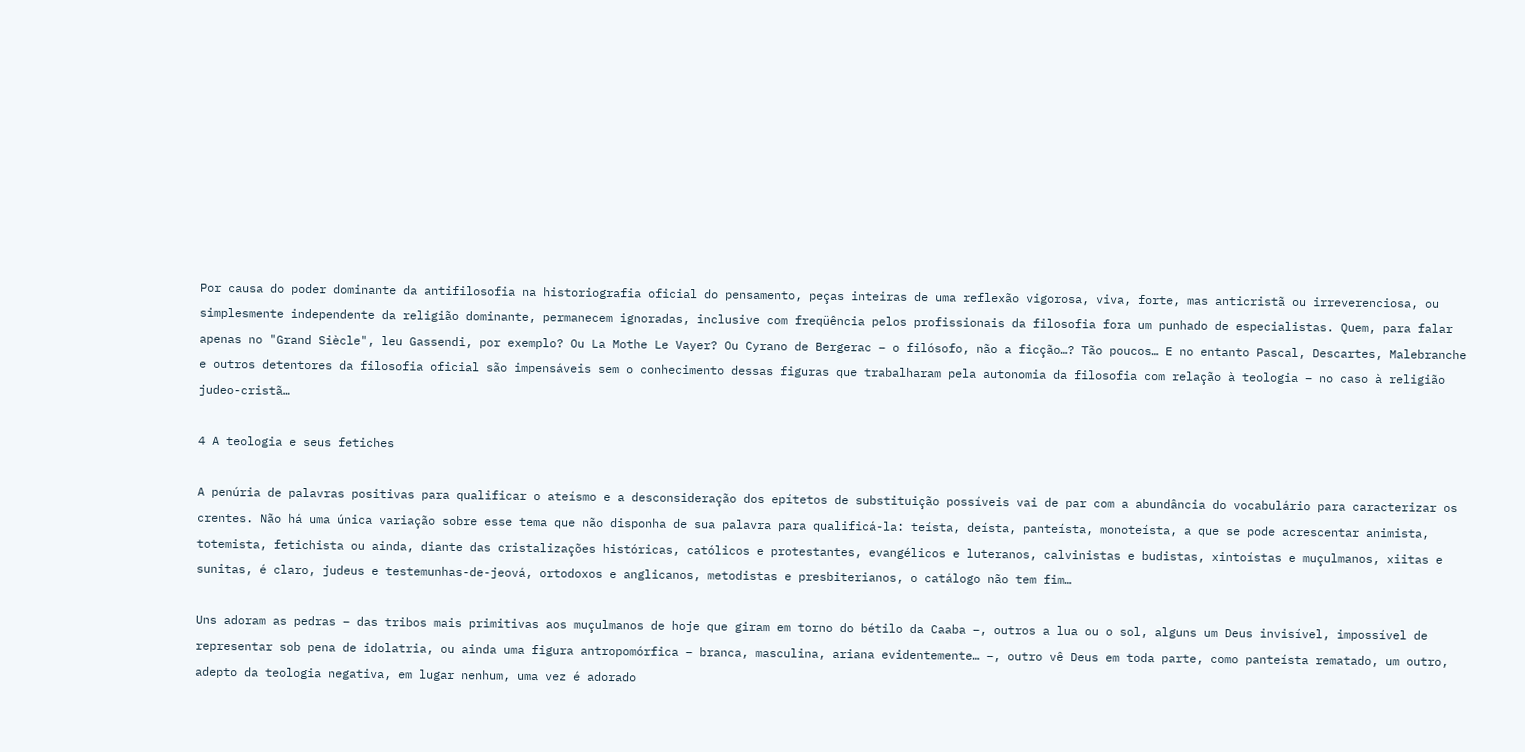Por causa do poder dominante da antifilosofia na historiografia oficial do pensamento, peças inteiras de uma reflexão vigorosa, viva, forte, mas anticristã ou irreverenciosa, ou simplesmente independente da religião dominante, permanecem ignoradas, inclusive com freqüência pelos profissionais da filosofia fora um punhado de especialistas. Quem, para falar apenas no "Grand Siècle", leu Gassendi, por exemplo? Ou La Mothe Le Vayer? Ou Cyrano de Bergerac – o filósofo, não a ficção…? Tão poucos… E no entanto Pascal, Descartes, Malebranche e outros detentores da filosofia oficial são impensáveis sem o conhecimento dessas figuras que trabalharam pela autonomia da filosofia com relação à teologia – no caso à religião judeo-cristã…

4 A teologia e seus fetiches

A penúria de palavras positivas para qualificar o ateísmo e a desconsideração dos epítetos de substituição possíveis vai de par com a abundância do vocabulário para caracterizar os crentes. Não há uma única variação sobre esse tema que não disponha de sua palavra para qualificá-la: teísta, deísta, panteísta, monoteísta, a que se pode acrescentar animista, totemista, fetichista ou ainda, diante das cristalizações históricas, católicos e protestantes, evangélicos e luteranos, calvinistas e budistas, xintoístas e muçulmanos, xiitas e sunitas, é claro, judeus e testemunhas-de-jeová, ortodoxos e anglicanos, metodistas e presbiterianos, o catálogo não tem fim…

Uns adoram as pedras – das tribos mais primitivas aos muçulmanos de hoje que giram em torno do bétilo da Caaba –, outros a lua ou o sol, alguns um Deus invisível, impossível de representar sob pena de idolatria, ou ainda uma figura antropomórfica – branca, masculina, ariana evidentemente… –, outro vê Deus em toda parte, como panteísta rematado, um outro, adepto da teologia negativa, em lugar nenhum, uma vez é adorado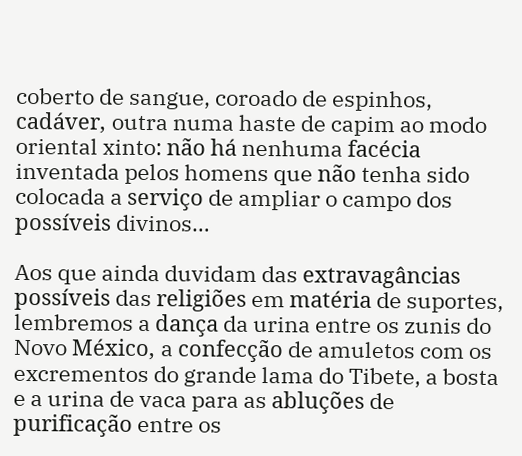coberto de sangue, coroado de espinhos, cadáver, outra numa haste de capim ao modo oriental xinto: não há nenhuma facécia inventada pelos homens que não tenha sido colocada a serviço de ampliar o campo dos possíveis divinos…

Aos que ainda duvidam das extravagâncias possíveis das religiões em matéria de suportes, lembremos a dança da urina entre os zunis do Novo México, a confecção de amuletos com os excrementos do grande lama do Tibete, a bosta e a urina de vaca para as abluções de purificação entre os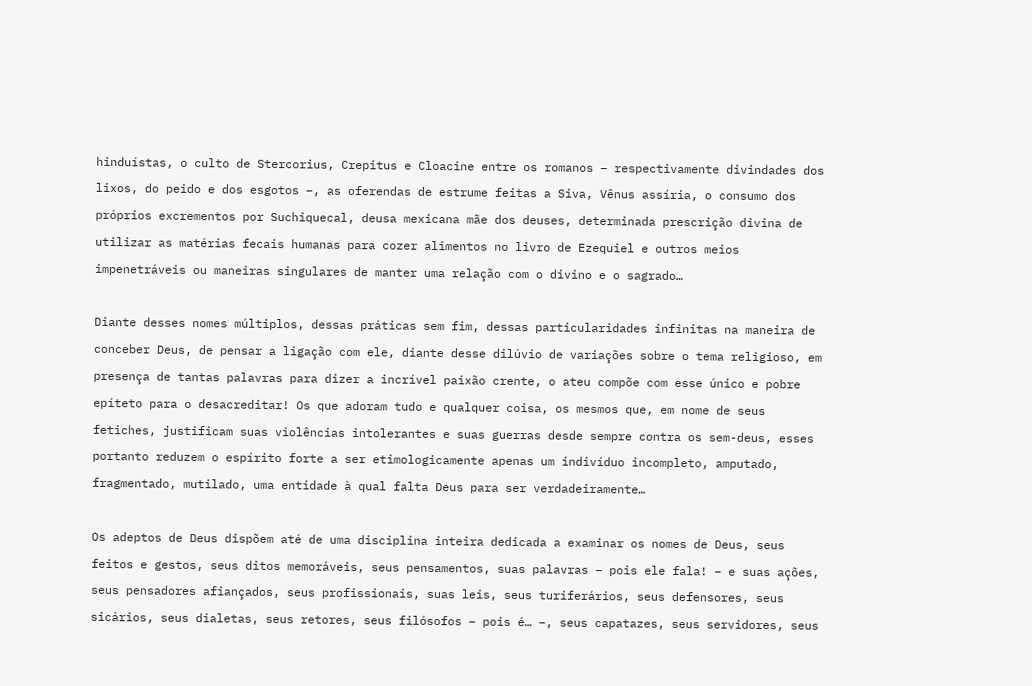hinduístas, o culto de Stercorius, Crepitus e Cloacine entre os romanos – respectivamente divindades dos lixos, do peido e dos esgotos –, as oferendas de estrume feitas a Siva, Vênus assíria, o consumo dos próprios excrementos por Suchiquecal, deusa mexicana mãe dos deuses, determinada prescrição divina de utilizar as matérias fecais humanas para cozer alimentos no livro de Ezequiel e outros meios impenetráveis ou maneiras singulares de manter uma relação com o divino e o sagrado…

Diante desses nomes múltiplos, dessas práticas sem fim, dessas particularidades infinitas na maneira de conceber Deus, de pensar a ligação com ele, diante desse dilúvio de variações sobre o tema religioso, em presença de tantas palavras para dizer a incrível paixão crente, o ateu compõe com esse único e pobre epíteto para o desacreditar! Os que adoram tudo e qualquer coisa, os mesmos que, em nome de seus fetiches, justificam suas violências intolerantes e suas guerras desde sempre contra os sem-deus, esses portanto reduzem o espírito forte a ser etimologicamente apenas um indivíduo incompleto, amputado, fragmentado, mutilado, uma entidade à qual falta Deus para ser verdadeiramente…

Os adeptos de Deus dispõem até de uma disciplina inteira dedicada a examinar os nomes de Deus, seus feitos e gestos, seus ditos memoráveis, seus pensamentos, suas palavras – pois ele fala! – e suas ações, seus pensadores afiançados, seus profissionais, suas leis, seus turiferários, seus defensores, seus sicários, seus dialetas, seus retores, seus filósofos – pois é… –, seus capatazes, seus servidores, seus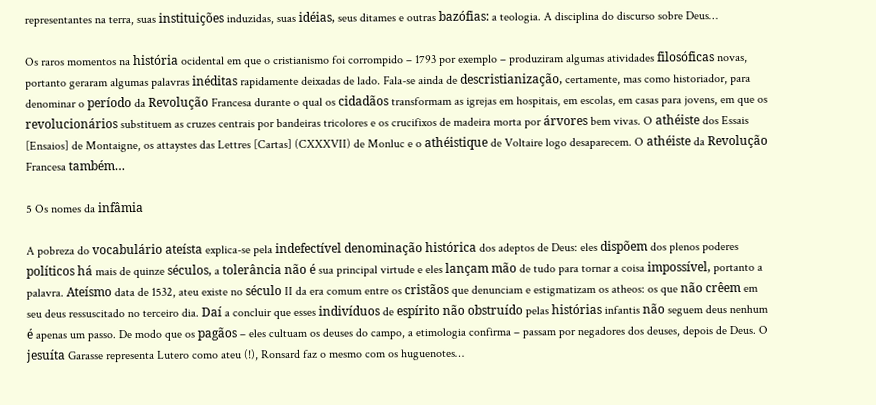representantes na terra, suas instituições induzidas, suas idéias, seus ditames e outras bazófias: a teologia. A disciplina do discurso sobre Deus…

Os raros momentos na história ocidental em que o cristianismo foi corrompido – 1793 por exemplo – produziram algumas atividades filosóficas novas, portanto geraram algumas palavras inéditas rapidamente deixadas de lado. Fala-se ainda de descristianização, certamente, mas como historiador, para denominar o período da Revolução Francesa durante o qual os cidadãos transformam as igrejas em hospitais, em escolas, em casas para jovens, em que os revolucionários substituem as cruzes centrais por bandeiras tricolores e os crucifixos de madeira morta por árvores bem vivas. O athéiste dos Essais [Ensaios] de Montaigne, os attaystes das Lettres [Cartas] (CXXXVII) de Monluc e o athéistique de Voltaire logo desaparecem. O athéiste da Revolução Francesa também…

5 Os nomes da infâmia

A pobreza do vocabulário ateísta explica-se pela indefectível denominação histórica dos adeptos de Deus: eles dispõem dos plenos poderes políticos há mais de quinze séculos, a tolerância não é sua principal virtude e eles lançam mão de tudo para tornar a coisa impossível, portanto a palavra. Ateísmo data de 1532, ateu existe no século II da era comum entre os cristãos que denunciam e estigmatizam os atheos: os que não crêem em seu deus ressuscitado no terceiro dia. Daí a concluir que esses indivíduos de espírito não obstruído pelas histórias infantis não seguem deus nenhum é apenas um passo. De modo que os pagãos – eles cultuam os deuses do campo, a etimologia confirma – passam por negadores dos deuses, depois de Deus. O jesuíta Garasse representa Lutero como ateu (!), Ronsard faz o mesmo com os huguenotes…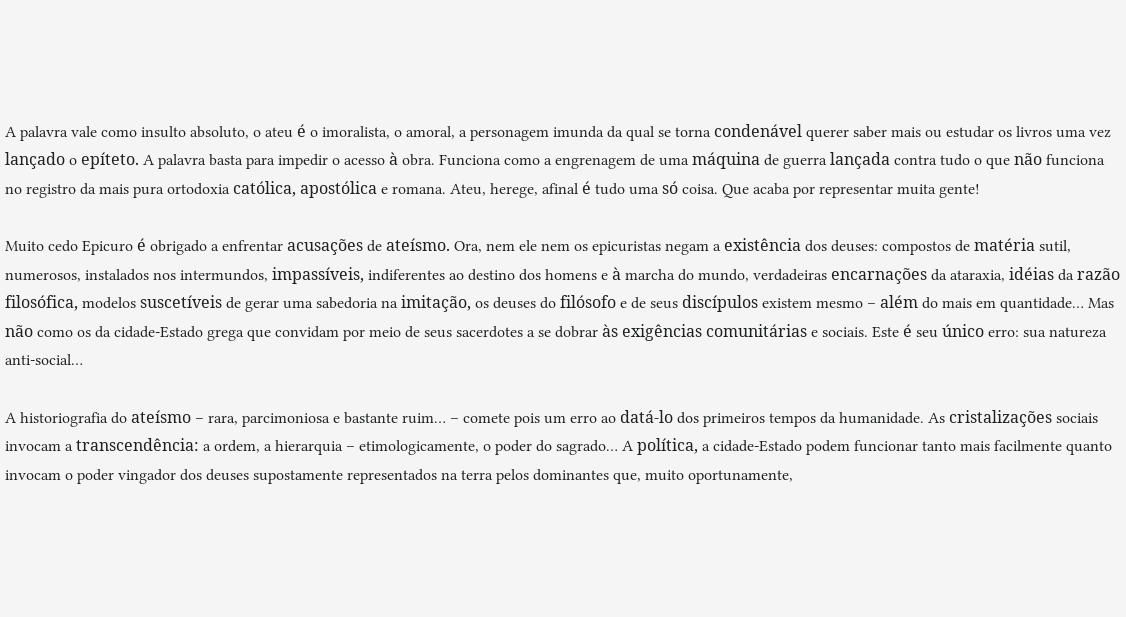A palavra vale como insulto absoluto, o ateu é o imoralista, o amoral, a personagem imunda da qual se torna condenável querer saber mais ou estudar os livros uma vez lançado o epíteto. A palavra basta para impedir o acesso à obra. Funciona como a engrenagem de uma máquina de guerra lançada contra tudo o que não funciona no registro da mais pura ortodoxia católica, apostólica e romana. Ateu, herege, afinal é tudo uma só coisa. Que acaba por representar muita gente!

Muito cedo Epicuro é obrigado a enfrentar acusações de ateísmo. Ora, nem ele nem os epicuristas negam a existência dos deuses: compostos de matéria sutil, numerosos, instalados nos intermundos, impassíveis, indiferentes ao destino dos homens e à marcha do mundo, verdadeiras encarnações da ataraxia, idéias da razão filosófica, modelos suscetíveis de gerar uma sabedoria na imitação, os deuses do filósofo e de seus discípulos existem mesmo – além do mais em quantidade… Mas não como os da cidade-Estado grega que convidam por meio de seus sacerdotes a se dobrar às exigências comunitárias e sociais. Este é seu único erro: sua natureza anti-social…

A historiografia do ateísmo – rara, parcimoniosa e bastante ruim… – comete pois um erro ao datá-lo dos primeiros tempos da humanidade. As cristalizações sociais invocam a transcendência: a ordem, a hierarquia – etimologicamente, o poder do sagrado… A política, a cidade-Estado podem funcionar tanto mais facilmente quanto invocam o poder vingador dos deuses supostamente representados na terra pelos dominantes que, muito oportunamente,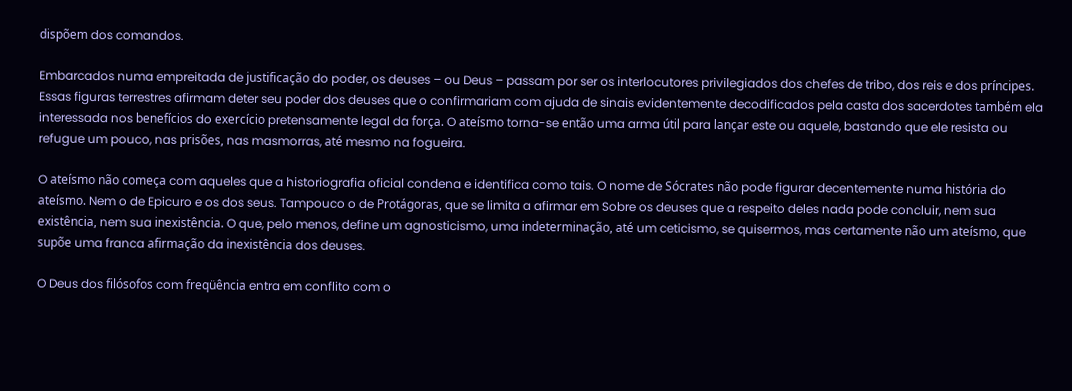dispõem dos comandos.

Embarcados numa empreitada de justificação do poder, os deuses – ou Deus – passam por ser os interlocutores privilegiados dos chefes de tribo, dos reis e dos príncipes. Essas figuras terrestres afirmam deter seu poder dos deuses que o confirmariam com ajuda de sinais evidentemente decodificados pela casta dos sacerdotes também ela interessada nos benefícios do exercício pretensamente legal da força. O ateísmo torna-se então uma arma útil para lançar este ou aquele, bastando que ele resista ou refugue um pouco, nas prisões, nas masmorras, até mesmo na fogueira.

O ateísmo não começa com aqueles que a historiografia oficial condena e identifica como tais. O nome de Sócrates não pode figurar decentemente numa história do ateísmo. Nem o de Epicuro e os dos seus. Tampouco o de Protágoras, que se limita a afirmar em Sobre os deuses que a respeito deles nada pode concluir, nem sua existência, nem sua inexistência. O que, pelo menos, define um agnosticismo, uma indeterminação, até um ceticismo, se quisermos, mas certamente não um ateísmo, que supõe uma franca afirmação da inexistência dos deuses.

O Deus dos filósofos com freqüência entra em conflito com o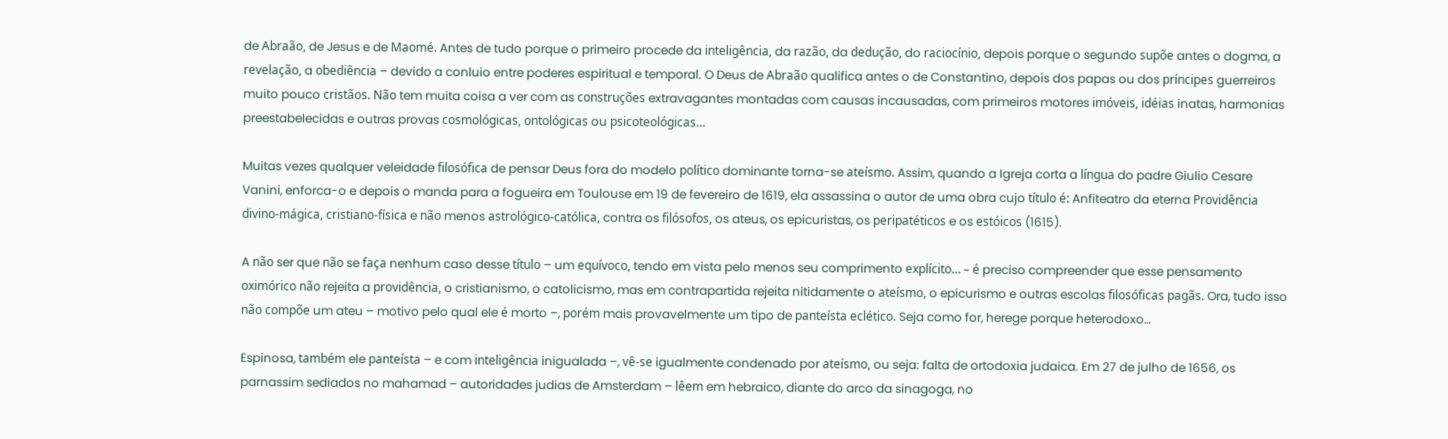de Abraão, de Jesus e de Maomé. Antes de tudo porque o primeiro procede da inteligência, da razão, da dedução, do raciocínio, depois porque o segundo supõe antes o dogma, a revelação, a obediência – devido a conluio entre poderes espiritual e temporal. O Deus de Abraão qualifica antes o de Constantino, depois dos papas ou dos príncipes guerreiros muito pouco cristãos. Não tem muita coisa a ver com as construções extravagantes montadas com causas incausadas, com primeiros motores imóveis, idéias inatas, harmonias preestabelecidas e outras provas cosmológicas, ontológicas ou psicoteológicas…

Muitas vezes qualquer veleidade filosófica de pensar Deus fora do modelo político dominante torna-se ateísmo. Assim, quando a Igreja corta a língua do padre Giulio Cesare Vanini, enforca-o e depois o manda para a fogueira em Toulouse em 19 de fevereiro de 1619, ela assassina o autor de uma obra cujo título é: Anfiteatro da eterna Providência divino-mágica, cristiano-física e não menos astrológico-católica, contra os filósofos, os ateus, os epicuristas, os peripatéticos e os estóicos (1615).

A não ser que não se faça nenhum caso desse título – um equívoco, tendo em vista pelo menos seu comprimento explícito… – é preciso compreender que esse pensamento oximórico não rejeita a providência, o cristianismo, o catolicismo, mas em contrapartida rejeita nitidamente o ateísmo, o epicurismo e outras escolas filosóficas pagãs. Ora, tudo isso não compõe um ateu – motivo pelo qual ele é morto –, porém mais provavelmente um tipo de panteísta eclético. Seja como for, herege porque heterodoxo…

Espinosa, também ele panteísta – e com inteligência inigualada –, vê-se igualmente condenado por ateísmo, ou seja: falta de ortodoxia judaica. Em 27 de julho de 1656, os parnassim sediados no mahamad – autoridades judias de Amsterdam – lêem em hebraico, diante do arco da sinagoga, no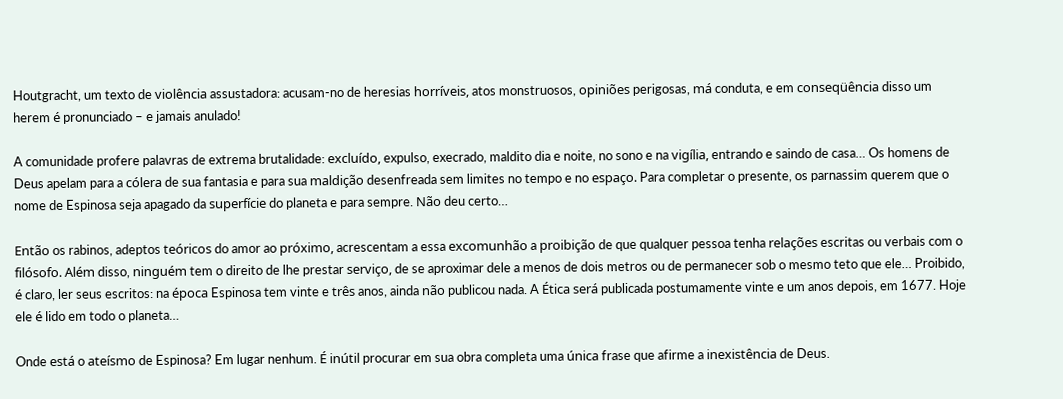Houtgracht, um texto de violência assustadora: acusam-no de heresias horríveis, atos monstruosos, opiniões perigosas, má conduta, e em conseqüência disso um herem é pronunciado – e jamais anulado!

A comunidade profere palavras de extrema brutalidade: excluído, expulso, execrado, maldito dia e noite, no sono e na vigília, entrando e saindo de casa… Os homens de Deus apelam para a cólera de sua fantasia e para sua maldição desenfreada sem limites no tempo e no espaço. Para completar o presente, os parnassim querem que o nome de Espinosa seja apagado da superfície do planeta e para sempre. Não deu certo…

Então os rabinos, adeptos teóricos do amor ao próximo, acrescentam a essa excomunhão a proibição de que qualquer pessoa tenha relações escritas ou verbais com o filósofo. Além disso, ninguém tem o direito de lhe prestar serviço, de se aproximar dele a menos de dois metros ou de permanecer sob o mesmo teto que ele… Proibido, é claro, ler seus escritos: na época Espinosa tem vinte e três anos, ainda não publicou nada. A Ética será publicada postumamente vinte e um anos depois, em 1677. Hoje ele é lido em todo o planeta…

Onde está o ateísmo de Espinosa? Em lugar nenhum. É inútil procurar em sua obra completa uma única frase que afirme a inexistência de Deus.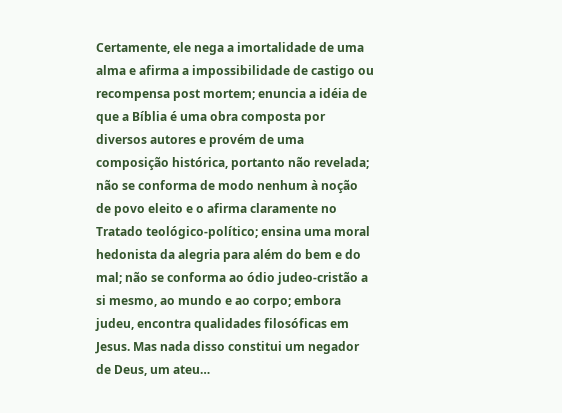Certamente, ele nega a imortalidade de uma alma e afirma a impossibilidade de castigo ou recompensa post mortem; enuncia a idéia de que a Bíblia é uma obra composta por diversos autores e provém de uma composição histórica, portanto não revelada; não se conforma de modo nenhum à noção de povo eleito e o afirma claramente no Tratado teológico-político; ensina uma moral hedonista da alegria para além do bem e do mal; não se conforma ao ódio judeo-cristão a si mesmo, ao mundo e ao corpo; embora judeu, encontra qualidades filosóficas em Jesus. Mas nada disso constitui um negador de Deus, um ateu…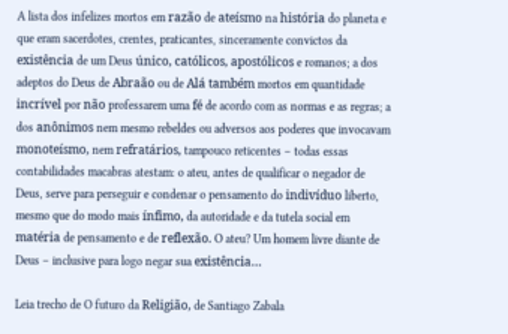A lista dos infelizes mortos em razão de ateísmo na história do planeta e que eram sacerdotes, crentes, praticantes, sinceramente convictos da existência de um Deus único, católicos, apostólicos e romanos; a dos adeptos do Deus de Abraão ou de Alá também mortos em quantidade incrível por não professarem uma fé de acordo com as normas e as regras; a dos anônimos nem mesmo rebeldes ou adversos aos poderes que invocavam monoteísmo, nem refratários, tampouco reticentes – todas essas contabilidades macabras atestam: o ateu, antes de qualificar o negador de Deus, serve para perseguir e condenar o pensamento do indivíduo liberto, mesmo que do modo mais ínfimo, da autoridade e da tutela social em matéria de pensamento e de reflexão. O ateu? Um homem livre diante de Deus – inclusive para logo negar sua existência…

Leia trecho de O futuro da Religião, de Santiago Zabala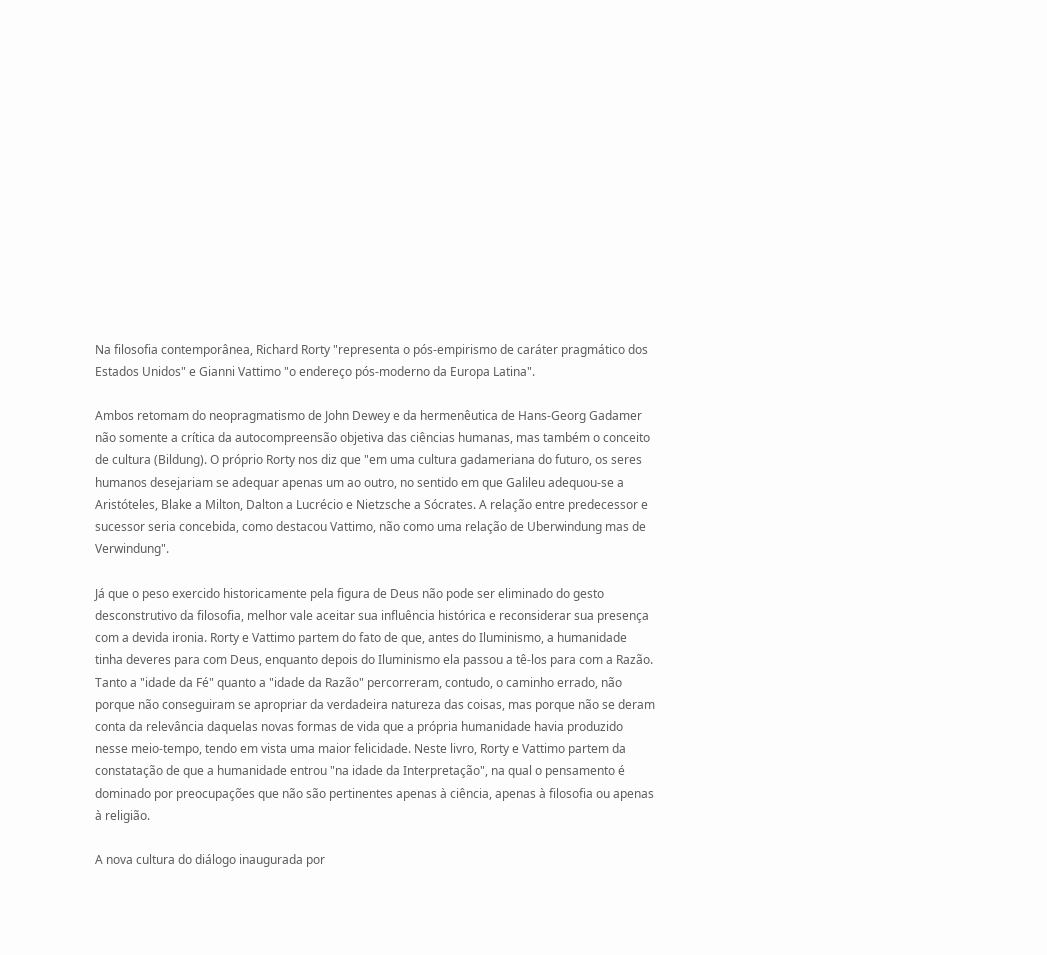Na filosofia contemporânea, Richard Rorty "representa o pós-empirismo de caráter pragmático dos Estados Unidos" e Gianni Vattimo "o endereço pós-moderno da Europa Latina".

Ambos retomam do neopragmatismo de John Dewey e da hermenêutica de Hans-Georg Gadamer não somente a crítica da autocompreensão objetiva das ciências humanas, mas também o conceito de cultura (Bildung). O próprio Rorty nos diz que "em uma cultura gadameriana do futuro, os seres humanos desejariam se adequar apenas um ao outro, no sentido em que Galileu adequou-se a Aristóteles, Blake a Milton, Dalton a Lucrécio e Nietzsche a Sócrates. A relação entre predecessor e sucessor seria concebida, como destacou Vattimo, não como uma relação de Uberwindung mas de Verwindung".

Já que o peso exercido historicamente pela figura de Deus não pode ser eliminado do gesto desconstrutivo da filosofia, melhor vale aceitar sua influência histórica e reconsiderar sua presença com a devida ironia. Rorty e Vattimo partem do fato de que, antes do Iluminismo, a humanidade tinha deveres para com Deus, enquanto depois do Iluminismo ela passou a tê-los para com a Razão. Tanto a "idade da Fé" quanto a "idade da Razão" percorreram, contudo, o caminho errado, não porque não conseguiram se apropriar da verdadeira natureza das coisas, mas porque não se deram conta da relevância daquelas novas formas de vida que a própria humanidade havia produzido nesse meio-tempo, tendo em vista uma maior felicidade. Neste livro, Rorty e Vattimo partem da constatação de que a humanidade entrou "na idade da Interpretação", na qual o pensamento é dominado por preocupações que não são pertinentes apenas à ciência, apenas à filosofia ou apenas à religião.

A nova cultura do diálogo inaugurada por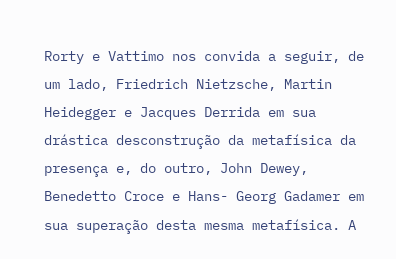Rorty e Vattimo nos convida a seguir, de um lado, Friedrich Nietzsche, Martin Heidegger e Jacques Derrida em sua drástica desconstrução da metafísica da presença e, do outro, John Dewey, Benedetto Croce e Hans- Georg Gadamer em sua superação desta mesma metafísica. A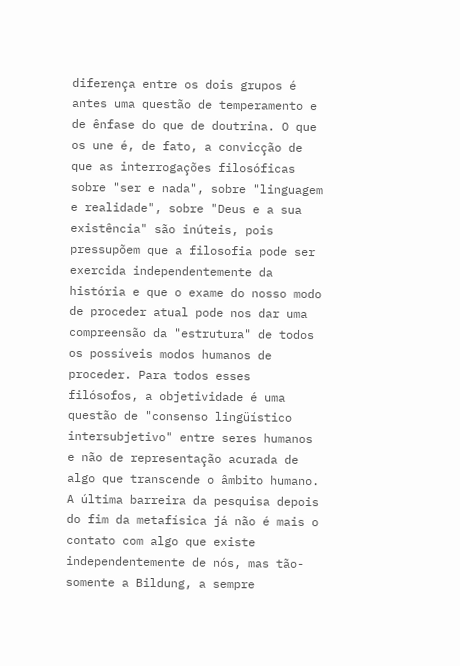diferença entre os dois grupos é antes uma questão de temperamento e de ênfase do que de doutrina. O que os une é, de fato, a convicção de que as interrogações filosóficas sobre "ser e nada", sobre "linguagem e realidade", sobre "Deus e a sua existência" são inúteis, pois pressupõem que a filosofia pode ser exercida independentemente da história e que o exame do nosso modo de proceder atual pode nos dar uma compreensão da "estrutura" de todos os possíveis modos humanos de proceder. Para todos esses filósofos, a objetividade é uma questão de "consenso lingüístico intersubjetivo" entre seres humanos e não de representação acurada de algo que transcende o âmbito humano. A última barreira da pesquisa depois do fim da metafísica já não é mais o contato com algo que existe independentemente de nós, mas tão-somente a Bildung, a sempre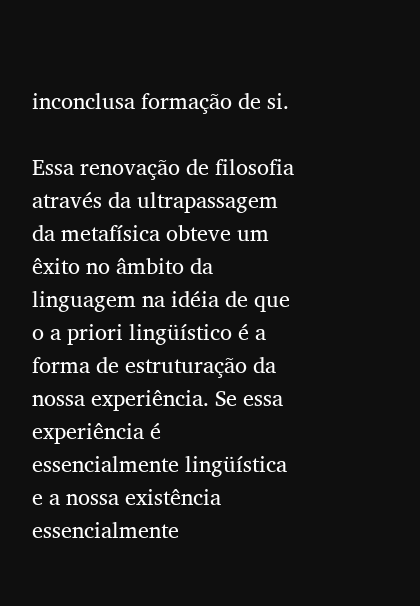inconclusa formação de si.

Essa renovação de filosofia através da ultrapassagem da metafísica obteve um êxito no âmbito da linguagem na idéia de que o a priori lingüístico é a forma de estruturação da nossa experiência. Se essa experiência é essencialmente lingüística e a nossa existência essencialmente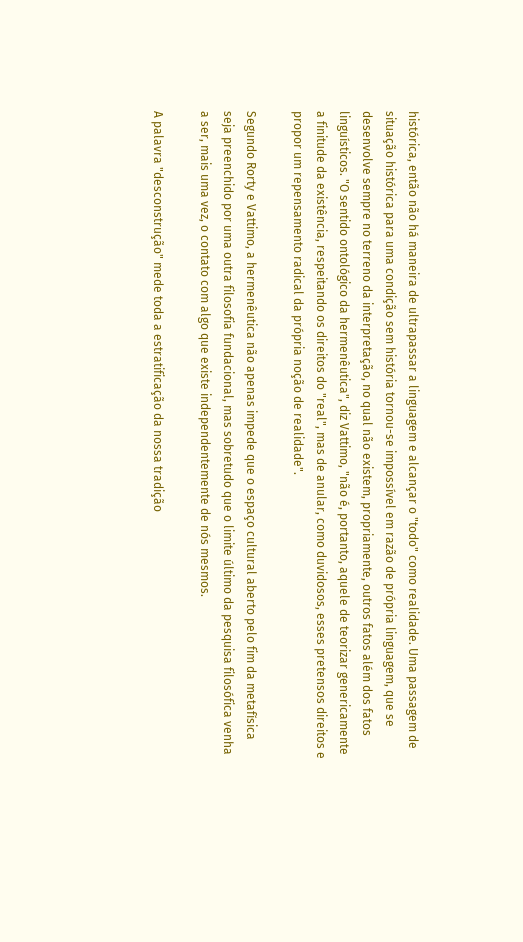histórica, então não há maneira de ultrapassar a linguagem e alcançar o "todo" como realidade. Uma passagem de situação histórica para uma condição sem história tornou-se impossível em razão de própria linguagem, que se desenvolve sempre no terreno da interpretação, no qual não existem, propriamente, outros fatos além dos fatos linguísticos. "O sentido ontológico da hermenêutica", diz Vattimo, "não é, portanto, aquele de teorizar genericamente a finitude da existência, respeitando os direitos do "real", mas de anular, como duvidosos, esses pretensos direitos e propor um repensamento radical da própria noção de realidade".

Segundo Rorty e Vattimo, a hermenêutica não apenas impede que o espaço cultural aberto pelo fim da metafísica seja preenchido por uma outra filosofia fundacional, mas sobretudo que o limite último da pesquisa filosófica venha a ser, mais uma vez, o contato com algo que existe independentemente de nós mesmos.

A palavra "desconstrução" mede toda a estratificação da nossa tradição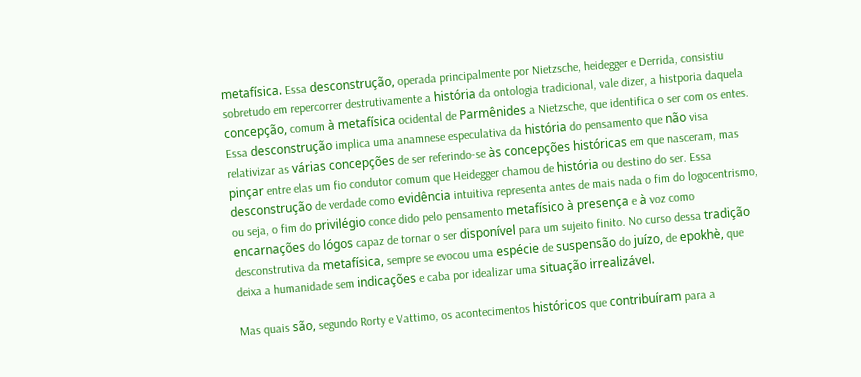metafísica. Essa desconstrução, operada principalmente por Nietzsche, heidegger e Derrida, consistiu sobretudo em repercorrer destrutivamente a história da ontologia tradicional, vale dizer, a histporia daquela concepção, comum à metafísica ocidental de Parmênides a Nietzsche, que identifica o ser com os entes. Essa desconstrução implica uma anamnese especulativa da história do pensamento que não visa relativizar as várias concepções de ser referindo-se às concepções históricas em que nasceram, mas pinçar entre elas um fio condutor comum que Heidegger chamou de história ou destino do ser. Essa desconstrução de verdade como evidência intuitiva representa antes de mais nada o fim do logocentrismo, ou seja, o fim do privilégio conce dido pelo pensamento metafísico à presença e à voz como encarnações do lógos capaz de tornar o ser disponível para um sujeito finito. No curso dessa tradição desconstrutiva da metafísica, sempre se evocou uma espécie de suspensão do juízo, de epokhè, que deixa a humanidade sem indicações e caba por idealizar uma situação irrealizável.

Mas quais são, segundo Rorty e Vattimo, os acontecimentos históricos que contribuíram para a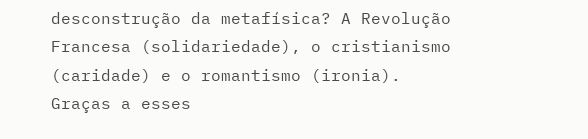desconstrução da metafísica? A Revolução Francesa (solidariedade), o cristianismo (caridade) e o romantismo (ironia). Graças a esses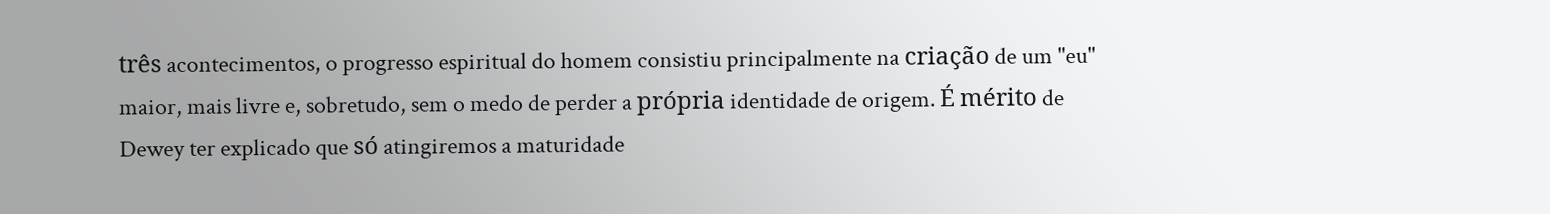três acontecimentos, o progresso espiritual do homem consistiu principalmente na criação de um "eu" maior, mais livre e, sobretudo, sem o medo de perder a própria identidade de origem. É mérito de Dewey ter explicado que só atingiremos a maturidade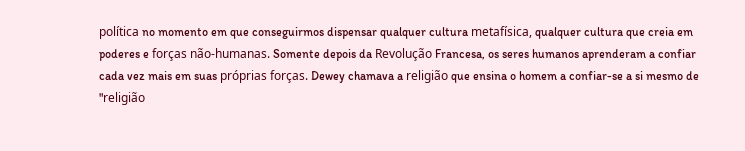política no momento em que conseguirmos dispensar qualquer cultura metafísica, qualquer cultura que creia em poderes e forças não-humanas. Somente depois da Revolução Francesa, os seres humanos aprenderam a confiar cada vez mais em suas próprias forças. Dewey chamava a religião que ensina o homem a confiar-se a si mesmo de "religião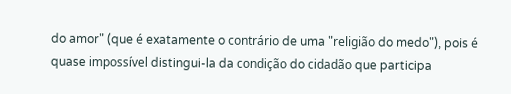do amor" (que é exatamente o contrário de uma "religião do medo"), pois é quase impossível distingui-la da condição do cidadão que participa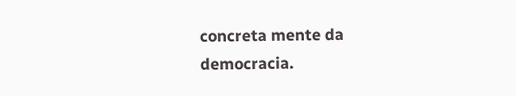concreta mente da democracia.